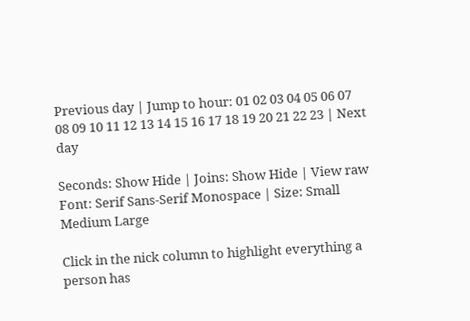Previous day | Jump to hour: 01 02 03 04 05 06 07 08 09 10 11 12 13 14 15 16 17 18 19 20 21 22 23 | Next day

Seconds: Show Hide | Joins: Show Hide | View raw
Font: Serif Sans-Serif Monospace | Size: Small Medium Large

Click in the nick column to highlight everything a person has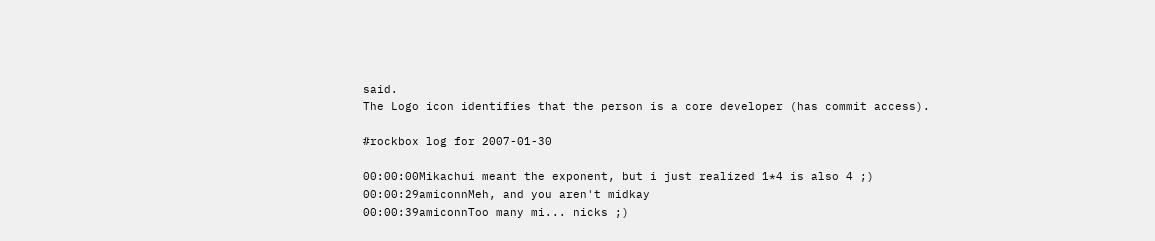said.
The Logo icon identifies that the person is a core developer (has commit access).

#rockbox log for 2007-01-30

00:00:00Mikachui meant the exponent, but i just realized 1*4 is also 4 ;)
00:00:29amiconnMeh, and you aren't midkay
00:00:39amiconnToo many mi... nicks ;)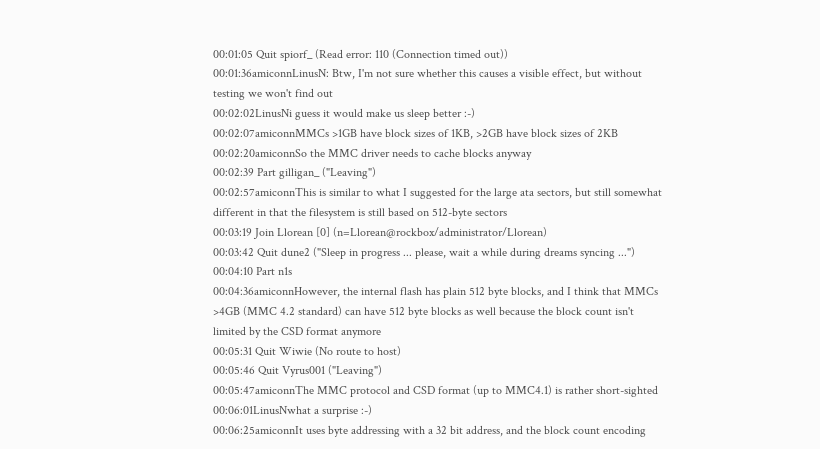00:01:05 Quit spiorf_ (Read error: 110 (Connection timed out))
00:01:36amiconnLinusN: Btw, I'm not sure whether this causes a visible effect, but without testing we won't find out
00:02:02LinusNi guess it would make us sleep better :-)
00:02:07amiconnMMCs >1GB have block sizes of 1KB, >2GB have block sizes of 2KB
00:02:20amiconnSo the MMC driver needs to cache blocks anyway
00:02:39 Part gilligan_ ("Leaving")
00:02:57amiconnThis is similar to what I suggested for the large ata sectors, but still somewhat different in that the filesystem is still based on 512-byte sectors
00:03:19 Join Llorean [0] (n=Llorean@rockbox/administrator/Llorean)
00:03:42 Quit dune2 ("Sleep in progress ... please, wait a while during dreams syncing ...")
00:04:10 Part n1s
00:04:36amiconnHowever, the internal flash has plain 512 byte blocks, and I think that MMCs >4GB (MMC 4.2 standard) can have 512 byte blocks as well because the block count isn't limited by the CSD format anymore
00:05:31 Quit Wiwie (No route to host)
00:05:46 Quit Vyrus001 ("Leaving")
00:05:47amiconnThe MMC protocol and CSD format (up to MMC4.1) is rather short-sighted
00:06:01LinusNwhat a surprise :-)
00:06:25amiconnIt uses byte addressing with a 32 bit address, and the block count encoding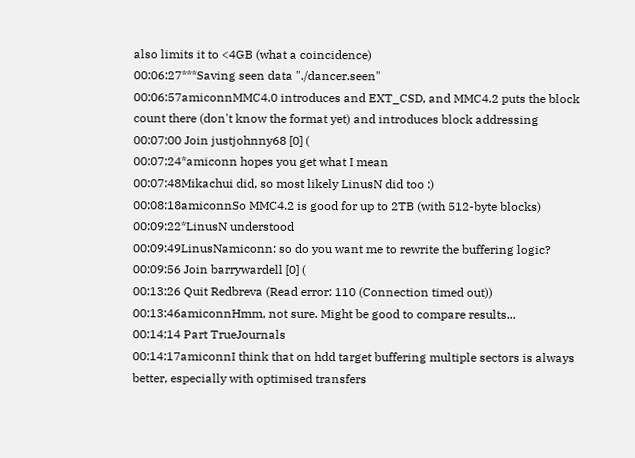also limits it to <4GB (what a coincidence)
00:06:27***Saving seen data "./dancer.seen"
00:06:57amiconnMMC4.0 introduces and EXT_CSD, and MMC4.2 puts the block count there (don't know the format yet) and introduces block addressing
00:07:00 Join justjohnny68 [0] (
00:07:24*amiconn hopes you get what I mean
00:07:48Mikachui did, so most likely LinusN did too :)
00:08:18amiconnSo MMC4.2 is good for up to 2TB (with 512-byte blocks)
00:09:22*LinusN understood
00:09:49LinusNamiconn: so do you want me to rewrite the buffering logic?
00:09:56 Join barrywardell [0] (
00:13:26 Quit Redbreva (Read error: 110 (Connection timed out))
00:13:46amiconnHmm, not sure. Might be good to compare results...
00:14:14 Part TrueJournals
00:14:17amiconnI think that on hdd target buffering multiple sectors is always better, especially with optimised transfers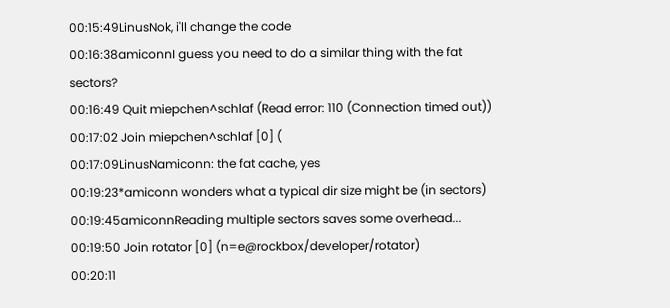00:15:49LinusNok, i'll change the code
00:16:38amiconnI guess you need to do a similar thing with the fat sectors?
00:16:49 Quit miepchen^schlaf (Read error: 110 (Connection timed out))
00:17:02 Join miepchen^schlaf [0] (
00:17:09LinusNamiconn: the fat cache, yes
00:19:23*amiconn wonders what a typical dir size might be (in sectors)
00:19:45amiconnReading multiple sectors saves some overhead...
00:19:50 Join rotator [0] (n=e@rockbox/developer/rotator)
00:20:11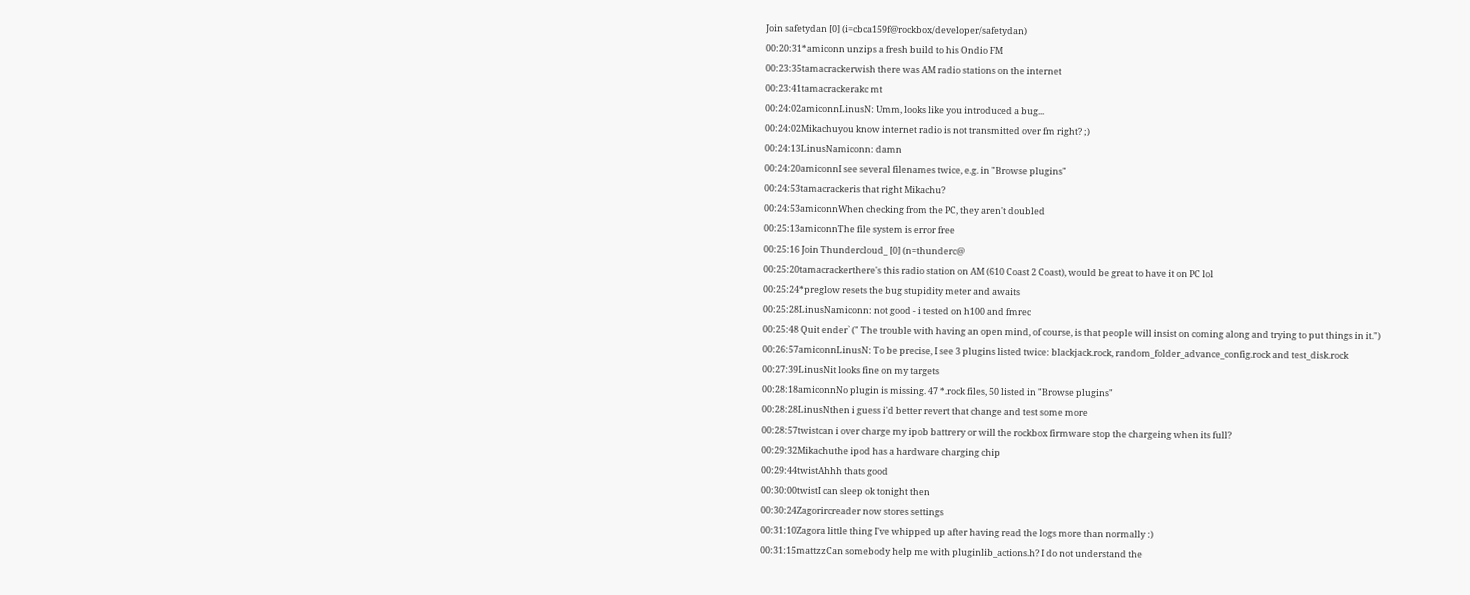Join safetydan [0] (i=cbca159f@rockbox/developer/safetydan)
00:20:31*amiconn unzips a fresh build to his Ondio FM
00:23:35tamacrackerwish there was AM radio stations on the internet
00:23:41tamacrackerakc mt
00:24:02amiconnLinusN: Umm, looks like you introduced a bug...
00:24:02Mikachuyou know internet radio is not transmitted over fm right? ;)
00:24:13LinusNamiconn: damn
00:24:20amiconnI see several filenames twice, e.g. in "Browse plugins"
00:24:53tamacrackeris that right Mikachu?
00:24:53amiconnWhen checking from the PC, they aren't doubled
00:25:13amiconnThe file system is error free
00:25:16 Join Thundercloud_ [0] (n=thunderc@
00:25:20tamacrackerthere's this radio station on AM (610 Coast 2 Coast), would be great to have it on PC lol
00:25:24*preglow resets the bug stupidity meter and awaits
00:25:28LinusNamiconn: not good - i tested on h100 and fmrec
00:25:48 Quit ender` (" The trouble with having an open mind, of course, is that people will insist on coming along and trying to put things in it.")
00:26:57amiconnLinusN: To be precise, I see 3 plugins listed twice: blackjack.rock, random_folder_advance_config.rock and test_disk.rock
00:27:39LinusNit looks fine on my targets
00:28:18amiconnNo plugin is missing. 47 *.rock files, 50 listed in "Browse plugins"
00:28:28LinusNthen i guess i'd better revert that change and test some more
00:28:57twistcan i over charge my ipob battrery or will the rockbox firmware stop the chargeing when its full?
00:29:32Mikachuthe ipod has a hardware charging chip
00:29:44twistAhhh thats good
00:30:00twistI can sleep ok tonight then
00:30:24Zagorircreader now stores settings
00:31:10Zagora little thing I've whipped up after having read the logs more than normally :)
00:31:15mattzzCan somebody help me with pluginlib_actions.h? I do not understand the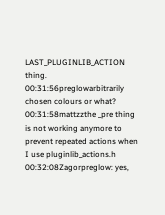LAST_PLUGINLIB_ACTION thing.
00:31:56preglowarbitrarily chosen colours or what?
00:31:58mattzzthe _pre thing is not working anymore to prevent repeated actions when I use pluginlib_actions.h
00:32:08Zagorpreglow: yes,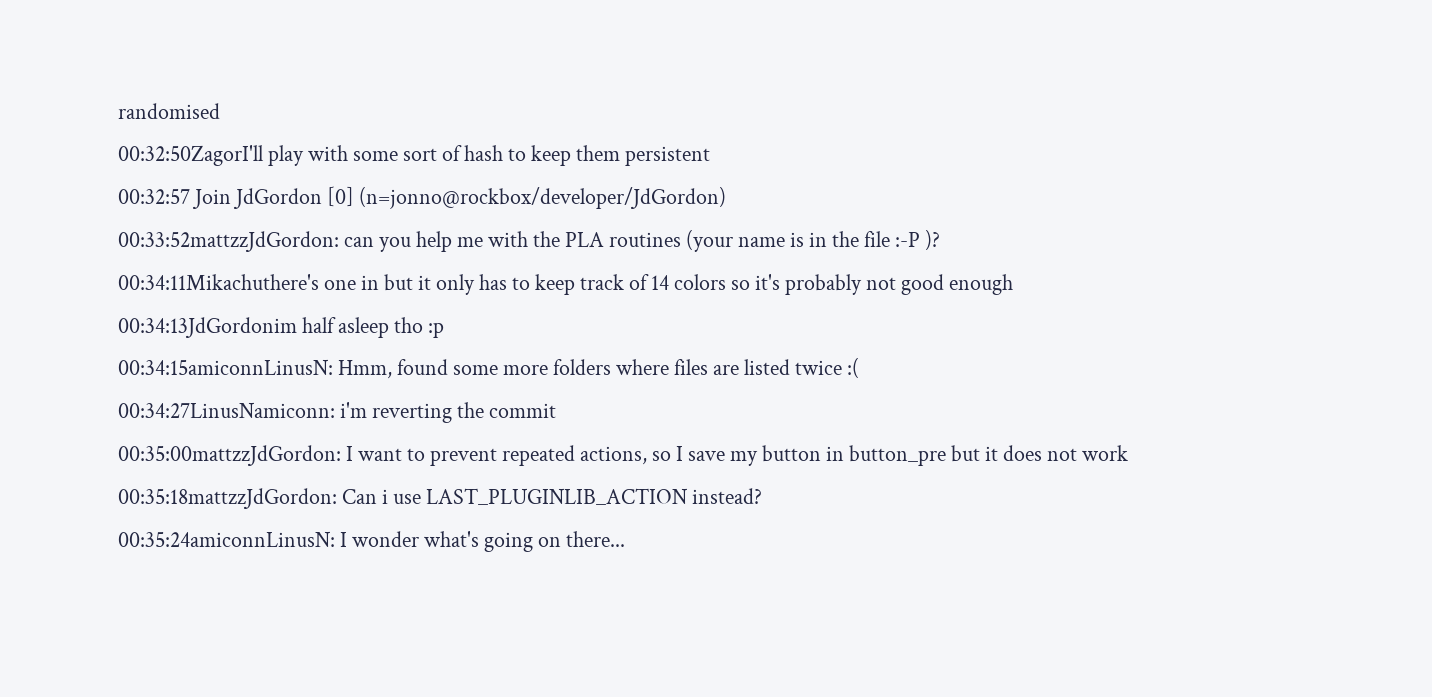randomised
00:32:50ZagorI'll play with some sort of hash to keep them persistent
00:32:57 Join JdGordon [0] (n=jonno@rockbox/developer/JdGordon)
00:33:52mattzzJdGordon: can you help me with the PLA routines (your name is in the file :-P )?
00:34:11Mikachuthere's one in but it only has to keep track of 14 colors so it's probably not good enough
00:34:13JdGordonim half asleep tho :p
00:34:15amiconnLinusN: Hmm, found some more folders where files are listed twice :(
00:34:27LinusNamiconn: i'm reverting the commit
00:35:00mattzzJdGordon: I want to prevent repeated actions, so I save my button in button_pre but it does not work
00:35:18mattzzJdGordon: Can i use LAST_PLUGINLIB_ACTION instead?
00:35:24amiconnLinusN: I wonder what's going on there...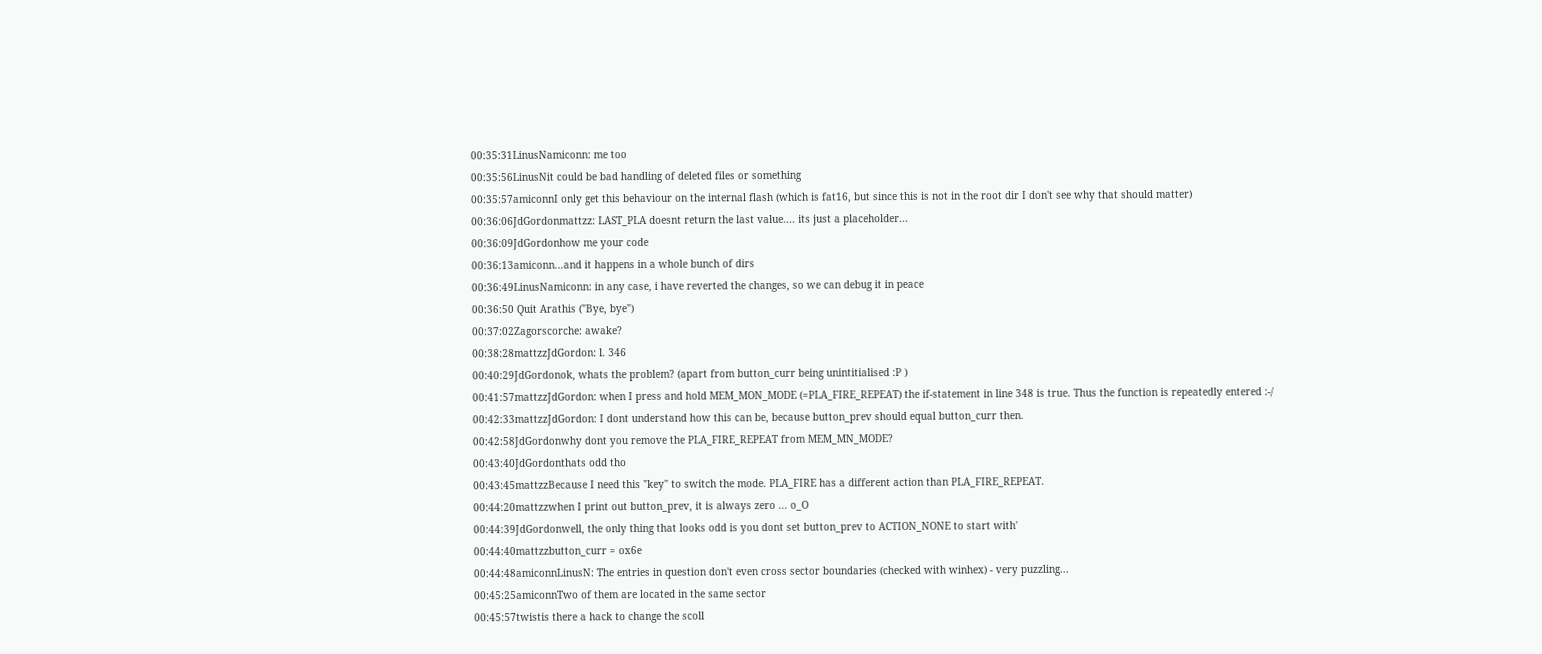00:35:31LinusNamiconn: me too
00:35:56LinusNit could be bad handling of deleted files or something
00:35:57amiconnI only get this behaviour on the internal flash (which is fat16, but since this is not in the root dir I don't see why that should matter)
00:36:06JdGordonmattzz: LAST_PLA doesnt return the last value.... its just a placeholder...
00:36:09JdGordonhow me your code
00:36:13amiconn...and it happens in a whole bunch of dirs
00:36:49LinusNamiconn: in any case, i have reverted the changes, so we can debug it in peace
00:36:50 Quit Arathis ("Bye, bye")
00:37:02Zagorscorche: awake?
00:38:28mattzzJdGordon: l. 346
00:40:29JdGordonok, whats the problem? (apart from button_curr being unintitialised :P )
00:41:57mattzzJdGordon: when I press and hold MEM_MON_MODE (=PLA_FIRE_REPEAT) the if-statement in line 348 is true. Thus the function is repeatedly entered :-/
00:42:33mattzzJdGordon: I dont understand how this can be, because button_prev should equal button_curr then.
00:42:58JdGordonwhy dont you remove the PLA_FIRE_REPEAT from MEM_MN_MODE?
00:43:40JdGordonthats odd tho
00:43:45mattzzBecause I need this "key" to switch the mode. PLA_FIRE has a different action than PLA_FIRE_REPEAT.
00:44:20mattzzwhen I print out button_prev, it is always zero ... o_O
00:44:39JdGordonwell, the only thing that looks odd is you dont set button_prev to ACTION_NONE to start with'
00:44:40mattzzbutton_curr = ox6e
00:44:48amiconnLinusN: The entries in question don't even cross sector boundaries (checked with winhex) - very puzzling...
00:45:25amiconnTwo of them are located in the same sector
00:45:57twistis there a hack to change the scoll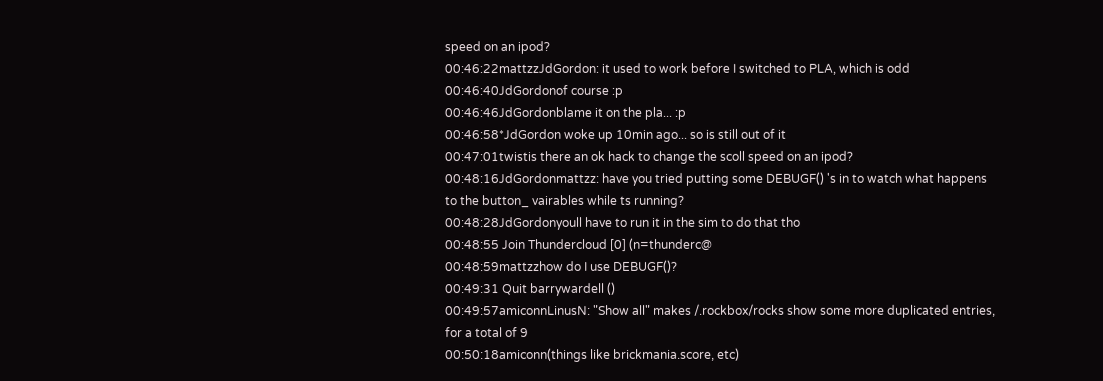speed on an ipod?
00:46:22mattzzJdGordon: it used to work before I switched to PLA, which is odd
00:46:40JdGordonof course :p
00:46:46JdGordonblame it on the pla... :p
00:46:58*JdGordon woke up 10min ago... so is still out of it
00:47:01twistis there an ok hack to change the scoll speed on an ipod?
00:48:16JdGordonmattzz: have you tried putting some DEBUGF() 's in to watch what happens to the button_ vairables while ts running?
00:48:28JdGordonyoull have to run it in the sim to do that tho
00:48:55 Join Thundercloud [0] (n=thunderc@
00:48:59mattzzhow do I use DEBUGF()?
00:49:31 Quit barrywardell ()
00:49:57amiconnLinusN: "Show all" makes /.rockbox/rocks show some more duplicated entries, for a total of 9
00:50:18amiconn(things like brickmania.score, etc)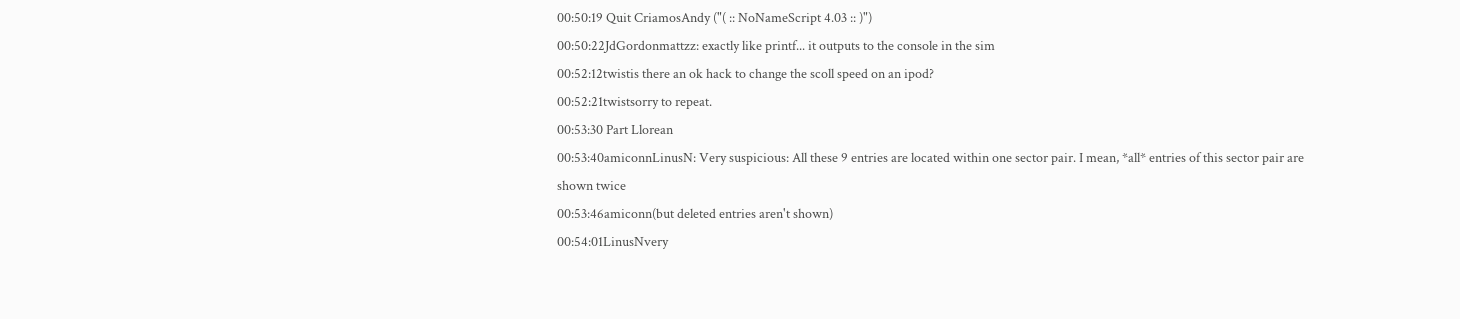00:50:19 Quit CriamosAndy ("( :: NoNameScript 4.03 :: )")
00:50:22JdGordonmattzz: exactly like printf... it outputs to the console in the sim
00:52:12twistis there an ok hack to change the scoll speed on an ipod?
00:52:21twistsorry to repeat.
00:53:30 Part Llorean
00:53:40amiconnLinusN: Very suspicious: All these 9 entries are located within one sector pair. I mean, *all* entries of this sector pair are shown twice
00:53:46amiconn(but deleted entries aren't shown)
00:54:01LinusNvery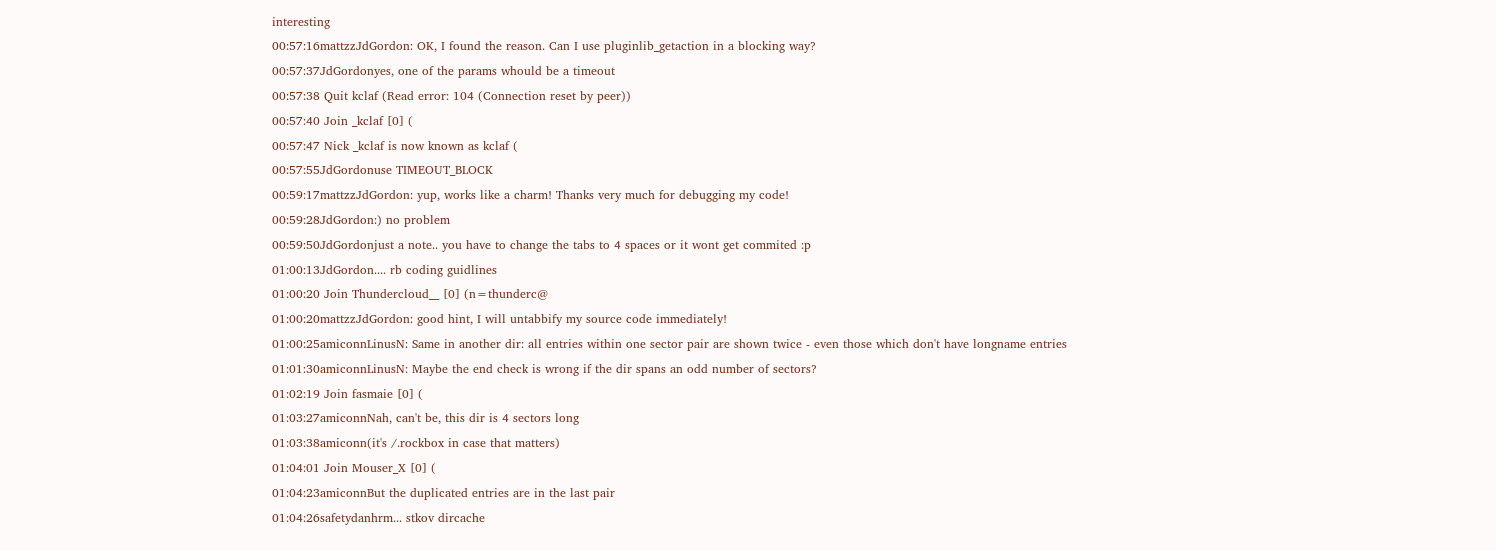interesting
00:57:16mattzzJdGordon: OK, I found the reason. Can I use pluginlib_getaction in a blocking way?
00:57:37JdGordonyes, one of the params whould be a timeout
00:57:38 Quit kclaf (Read error: 104 (Connection reset by peer))
00:57:40 Join _kclaf [0] (
00:57:47 Nick _kclaf is now known as kclaf (
00:57:55JdGordonuse TIMEOUT_BLOCK
00:59:17mattzzJdGordon: yup, works like a charm! Thanks very much for debugging my code!
00:59:28JdGordon:) no problem
00:59:50JdGordonjust a note.. you have to change the tabs to 4 spaces or it wont get commited :p
01:00:13JdGordon.... rb coding guidlines
01:00:20 Join Thundercloud__ [0] (n=thunderc@
01:00:20mattzzJdGordon: good hint, I will untabbify my source code immediately!
01:00:25amiconnLinusN: Same in another dir: all entries within one sector pair are shown twice - even those which don't have longname entries
01:01:30amiconnLinusN: Maybe the end check is wrong if the dir spans an odd number of sectors?
01:02:19 Join fasmaie [0] (
01:03:27amiconnNah, can't be, this dir is 4 sectors long
01:03:38amiconn(it's /.rockbox in case that matters)
01:04:01 Join Mouser_X [0] (
01:04:23amiconnBut the duplicated entries are in the last pair
01:04:26safetydanhrm... stkov dircache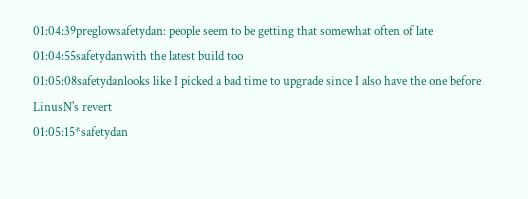01:04:39preglowsafetydan: people seem to be getting that somewhat often of late
01:04:55safetydanwith the latest build too
01:05:08safetydanlooks like I picked a bad time to upgrade since I also have the one before LinusN's revert
01:05:15*safetydan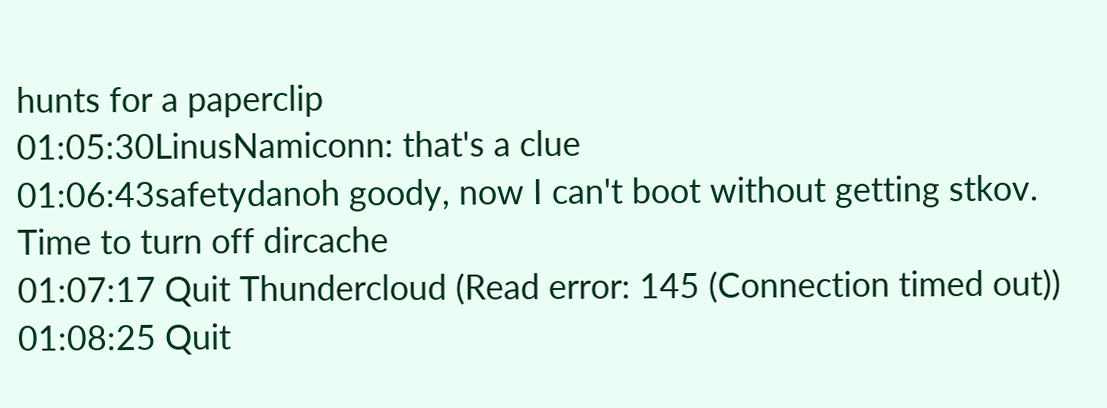hunts for a paperclip
01:05:30LinusNamiconn: that's a clue
01:06:43safetydanoh goody, now I can't boot without getting stkov. Time to turn off dircache
01:07:17 Quit Thundercloud (Read error: 145 (Connection timed out))
01:08:25 Quit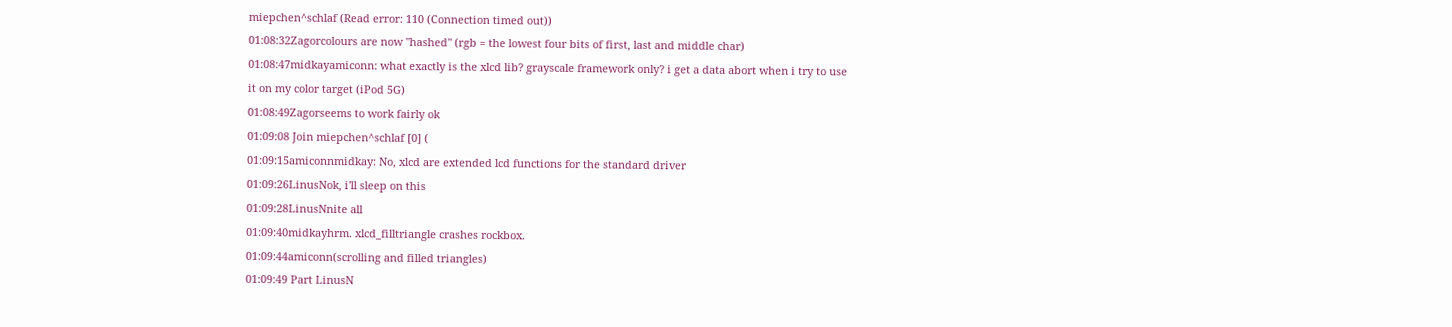miepchen^schlaf (Read error: 110 (Connection timed out))
01:08:32Zagorcolours are now "hashed" (rgb = the lowest four bits of first, last and middle char)
01:08:47midkayamiconn: what exactly is the xlcd lib? grayscale framework only? i get a data abort when i try to use it on my color target (iPod 5G)
01:08:49Zagorseems to work fairly ok
01:09:08 Join miepchen^schlaf [0] (
01:09:15amiconnmidkay: No, xlcd are extended lcd functions for the standard driver
01:09:26LinusNok, i'll sleep on this
01:09:28LinusNnite all
01:09:40midkayhrm. xlcd_filltriangle crashes rockbox.
01:09:44amiconn(scrolling and filled triangles)
01:09:49 Part LinusN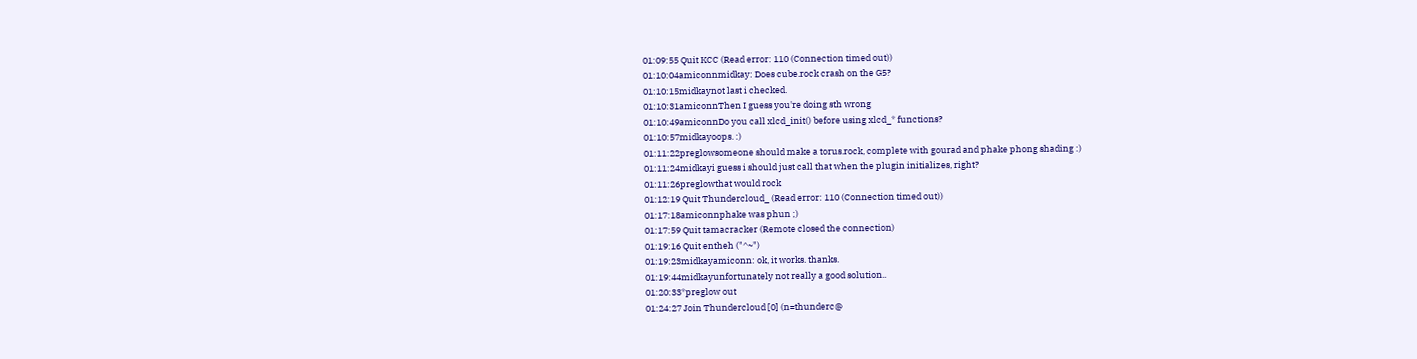01:09:55 Quit KCC (Read error: 110 (Connection timed out))
01:10:04amiconnmidkay: Does cube.rock crash on the G5?
01:10:15midkaynot last i checked.
01:10:31amiconnThen I guess you're doing sth wrong
01:10:49amiconnDo you call xlcd_init() before using xlcd_* functions?
01:10:57midkayoops. :)
01:11:22preglowsomeone should make a torus.rock, complete with gourad and phake phong shading :)
01:11:24midkayi guess i should just call that when the plugin initializes, right?
01:11:26preglowthat would rock
01:12:19 Quit Thundercloud_ (Read error: 110 (Connection timed out))
01:17:18amiconnphake was phun ;)
01:17:59 Quit tamacracker (Remote closed the connection)
01:19:16 Quit entheh ("^~")
01:19:23midkayamiconn: ok, it works. thanks.
01:19:44midkayunfortunately not really a good solution..
01:20:33*preglow out
01:24:27 Join Thundercloud [0] (n=thunderc@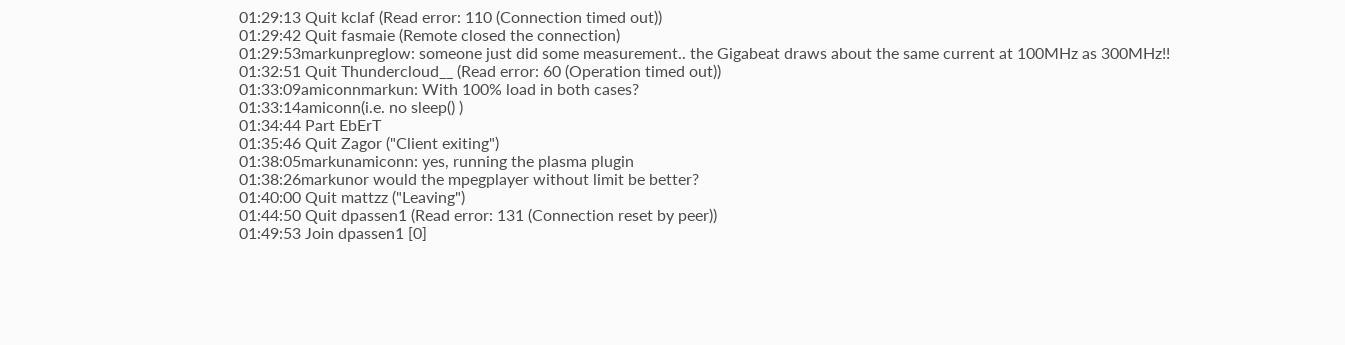01:29:13 Quit kclaf (Read error: 110 (Connection timed out))
01:29:42 Quit fasmaie (Remote closed the connection)
01:29:53markunpreglow: someone just did some measurement.. the Gigabeat draws about the same current at 100MHz as 300MHz!!
01:32:51 Quit Thundercloud__ (Read error: 60 (Operation timed out))
01:33:09amiconnmarkun: With 100% load in both cases?
01:33:14amiconn(i.e. no sleep() )
01:34:44 Part EbErT
01:35:46 Quit Zagor ("Client exiting")
01:38:05markunamiconn: yes, running the plasma plugin
01:38:26markunor would the mpegplayer without limit be better?
01:40:00 Quit mattzz ("Leaving")
01:44:50 Quit dpassen1 (Read error: 131 (Connection reset by peer))
01:49:53 Join dpassen1 [0]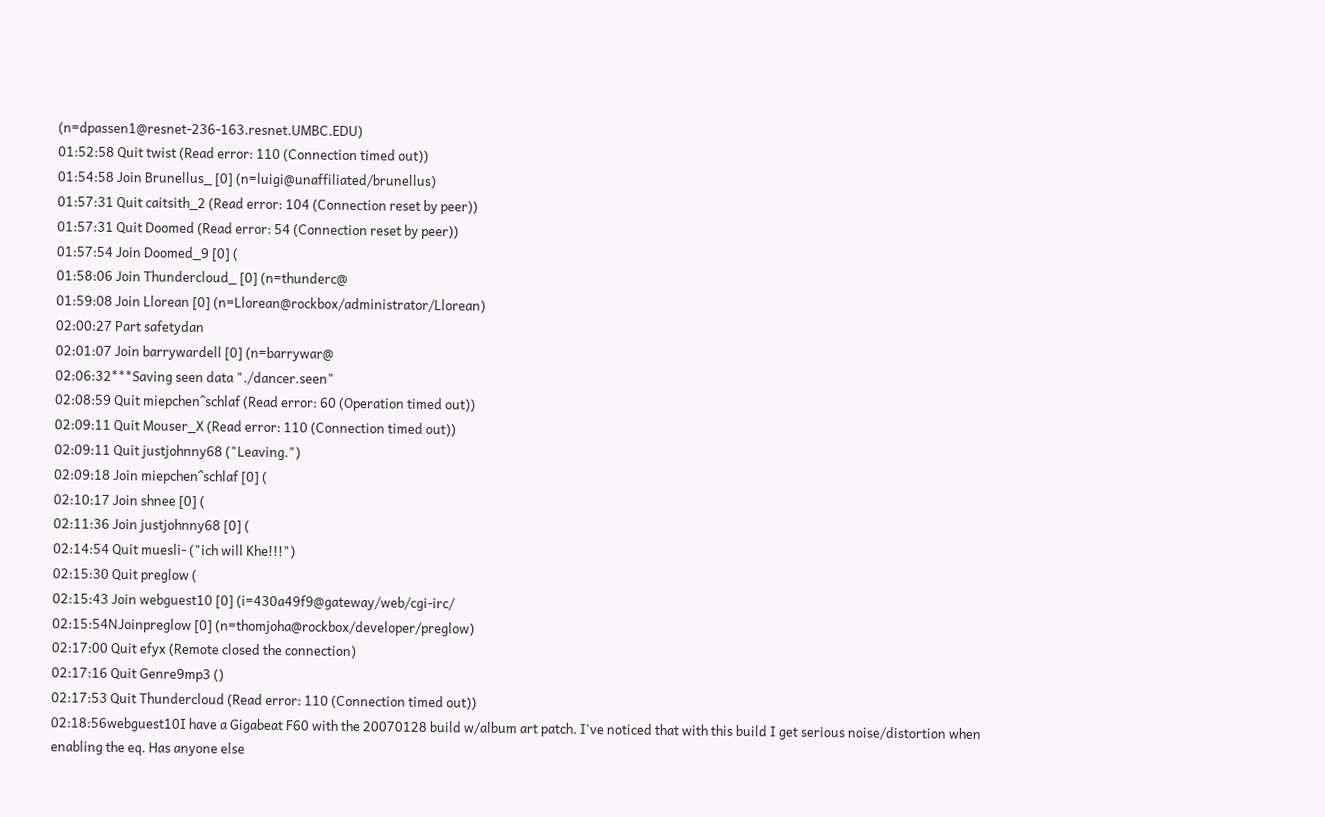(n=dpassen1@resnet-236-163.resnet.UMBC.EDU)
01:52:58 Quit twist (Read error: 110 (Connection timed out))
01:54:58 Join Brunellus_ [0] (n=luigi@unaffiliated/brunellus)
01:57:31 Quit caitsith_2 (Read error: 104 (Connection reset by peer))
01:57:31 Quit Doomed (Read error: 54 (Connection reset by peer))
01:57:54 Join Doomed_9 [0] (
01:58:06 Join Thundercloud_ [0] (n=thunderc@
01:59:08 Join Llorean [0] (n=Llorean@rockbox/administrator/Llorean)
02:00:27 Part safetydan
02:01:07 Join barrywardell [0] (n=barrywar@
02:06:32***Saving seen data "./dancer.seen"
02:08:59 Quit miepchen^schlaf (Read error: 60 (Operation timed out))
02:09:11 Quit Mouser_X (Read error: 110 (Connection timed out))
02:09:11 Quit justjohnny68 ("Leaving.")
02:09:18 Join miepchen^schlaf [0] (
02:10:17 Join shnee [0] (
02:11:36 Join justjohnny68 [0] (
02:14:54 Quit muesli- ("ich will Khe!!!")
02:15:30 Quit preglow (
02:15:43 Join webguest10 [0] (i=430a49f9@gateway/web/cgi-irc/
02:15:54NJoinpreglow [0] (n=thomjoha@rockbox/developer/preglow)
02:17:00 Quit efyx (Remote closed the connection)
02:17:16 Quit Genre9mp3 ()
02:17:53 Quit Thundercloud (Read error: 110 (Connection timed out))
02:18:56webguest10I have a Gigabeat F60 with the 20070128 build w/album art patch. I've noticed that with this build I get serious noise/distortion when enabling the eq. Has anyone else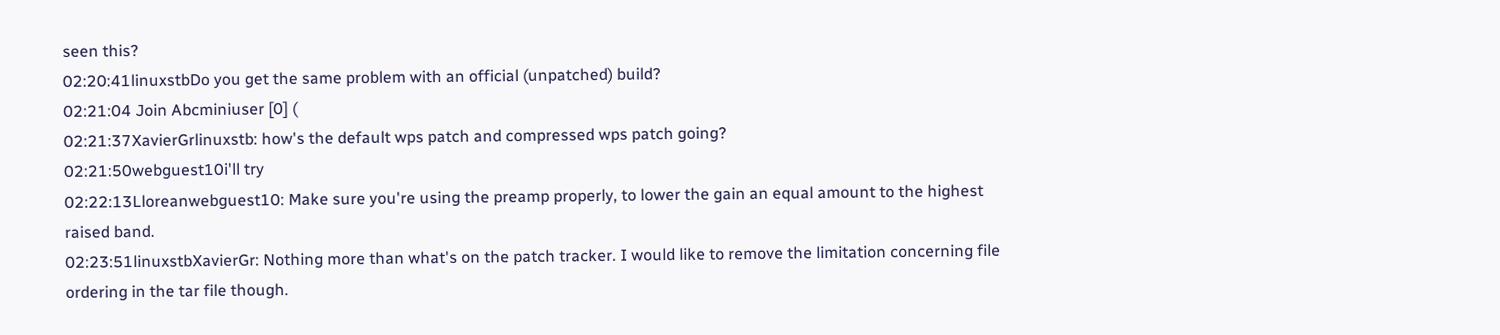seen this?
02:20:41linuxstbDo you get the same problem with an official (unpatched) build?
02:21:04 Join Abcminiuser [0] (
02:21:37XavierGrlinuxstb: how's the default wps patch and compressed wps patch going?
02:21:50webguest10i'll try
02:22:13Lloreanwebguest10: Make sure you're using the preamp properly, to lower the gain an equal amount to the highest raised band.
02:23:51linuxstbXavierGr: Nothing more than what's on the patch tracker. I would like to remove the limitation concerning file ordering in the tar file though.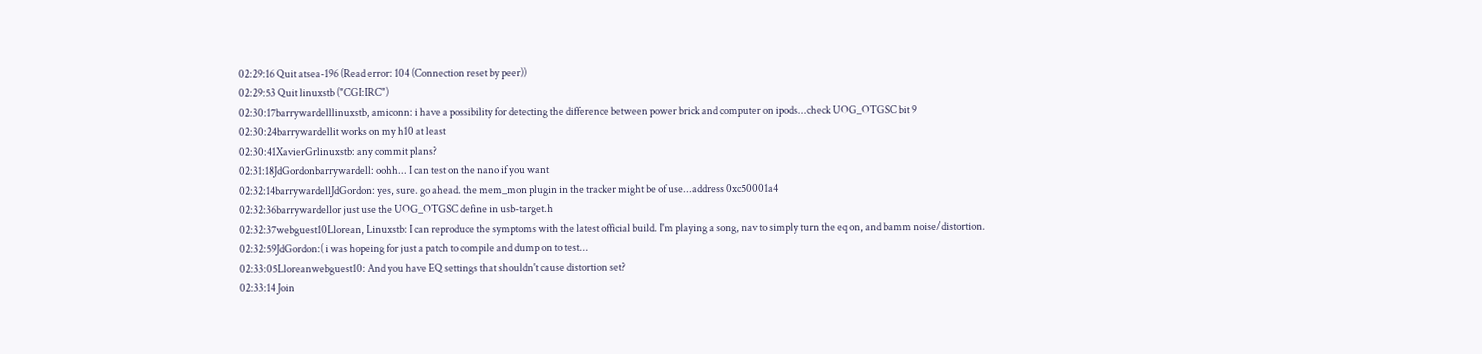02:29:16 Quit atsea-196 (Read error: 104 (Connection reset by peer))
02:29:53 Quit linuxstb ("CGI:IRC")
02:30:17barrywardelllinuxstb, amiconn: i have a possibility for detecting the difference between power brick and computer on ipods...check UOG_OTGSC bit 9
02:30:24barrywardellit works on my h10 at least
02:30:41XavierGrlinuxstb: any commit plans?
02:31:18JdGordonbarrywardell: oohh... I can test on the nano if you want
02:32:14barrywardellJdGordon: yes, sure. go ahead. the mem_mon plugin in the tracker might be of use...address 0xc50001a4
02:32:36barrywardellor just use the UOG_OTGSC define in usb-target.h
02:32:37webguest10Llorean, Linuxstb: I can reproduce the symptoms with the latest official build. I'm playing a song, nav to simply turn the eq on, and bamm noise/distortion.
02:32:59JdGordon:( i was hopeing for just a patch to compile and dump on to test...
02:33:05Lloreanwebguest10: And you have EQ settings that shouldn't cause distortion set?
02:33:14 Join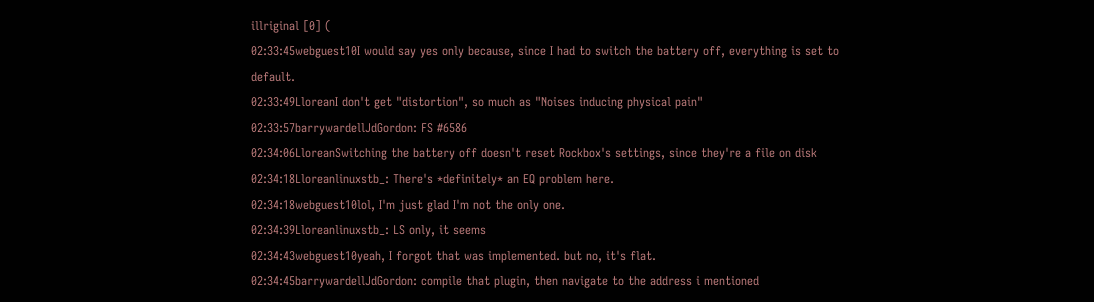illriginal [0] (
02:33:45webguest10I would say yes only because, since I had to switch the battery off, everything is set to default.
02:33:49LloreanI don't get "distortion", so much as "Noises inducing physical pain"
02:33:57barrywardellJdGordon: FS #6586
02:34:06LloreanSwitching the battery off doesn't reset Rockbox's settings, since they're a file on disk
02:34:18Lloreanlinuxstb_: There's *definitely* an EQ problem here.
02:34:18webguest10lol, I'm just glad I'm not the only one.
02:34:39Lloreanlinuxstb_: LS only, it seems
02:34:43webguest10yeah, I forgot that was implemented. but no, it's flat.
02:34:45barrywardellJdGordon: compile that plugin, then navigate to the address i mentioned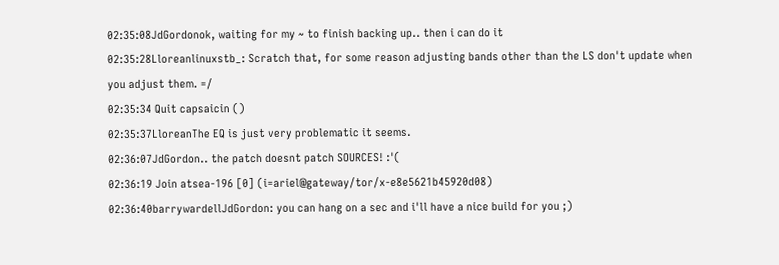02:35:08JdGordonok, waiting for my ~ to finish backing up.. then i can do it
02:35:28Lloreanlinuxstb_: Scratch that, for some reason adjusting bands other than the LS don't update when you adjust them. =/
02:35:34 Quit capsaicin ()
02:35:37LloreanThe EQ is just very problematic it seems.
02:36:07JdGordon.. the patch doesnt patch SOURCES! :'(
02:36:19 Join atsea-196 [0] (i=ariel@gateway/tor/x-e8e5621b45920d08)
02:36:40barrywardellJdGordon: you can hang on a sec and i'll have a nice build for you ;)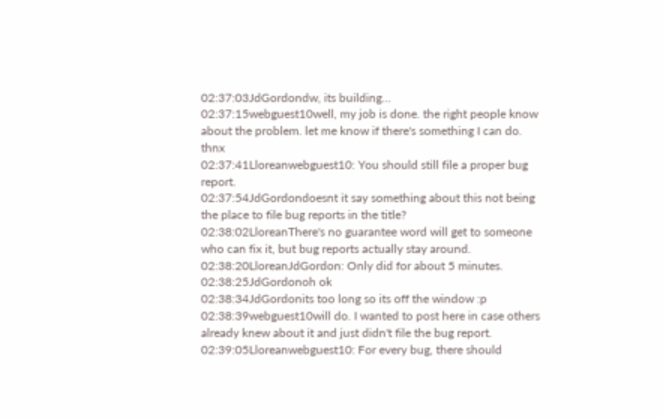02:37:03JdGordondw, its building...
02:37:15webguest10well, my job is done. the right people know about the problem. let me know if there's something I can do. thnx
02:37:41Lloreanwebguest10: You should still file a proper bug report.
02:37:54JdGordondoesnt it say something about this not being the place to file bug reports in the title?
02:38:02LloreanThere's no guarantee word will get to someone who can fix it, but bug reports actually stay around.
02:38:20LloreanJdGordon: Only did for about 5 minutes.
02:38:25JdGordonoh ok
02:38:34JdGordonits too long so its off the window :p
02:38:39webguest10will do. I wanted to post here in case others already knew about it and just didn't file the bug report.
02:39:05Lloreanwebguest10: For every bug, there should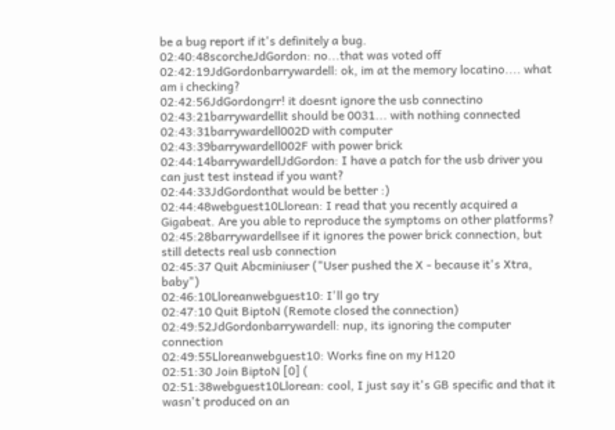be a bug report if it's definitely a bug.
02:40:48scorcheJdGordon: no...that was voted off
02:42:19JdGordonbarrywardell: ok, im at the memory locatino.... what am i checking?
02:42:56JdGordongrr! it doesnt ignore the usb connectino
02:43:21barrywardellit should be 0031... with nothing connected
02:43:31barrywardell002D with computer
02:43:39barrywardell002F with power brick
02:44:14barrywardellJdGordon: I have a patch for the usb driver you can just test instead if you want?
02:44:33JdGordonthat would be better :)
02:44:48webguest10Llorean: I read that you recently acquired a Gigabeat. Are you able to reproduce the symptoms on other platforms?
02:45:28barrywardellsee if it ignores the power brick connection, but still detects real usb connection
02:45:37 Quit Abcminiuser ("User pushed the X - because it's Xtra, baby")
02:46:10Lloreanwebguest10: I'll go try
02:47:10 Quit BiptoN (Remote closed the connection)
02:49:52JdGordonbarrywardell: nup, its ignoring the computer connection
02:49:55Lloreanwebguest10: Works fine on my H120
02:51:30 Join BiptoN [0] (
02:51:38webguest10Llorean: cool, I just say it's GB specific and that it wasn't produced on an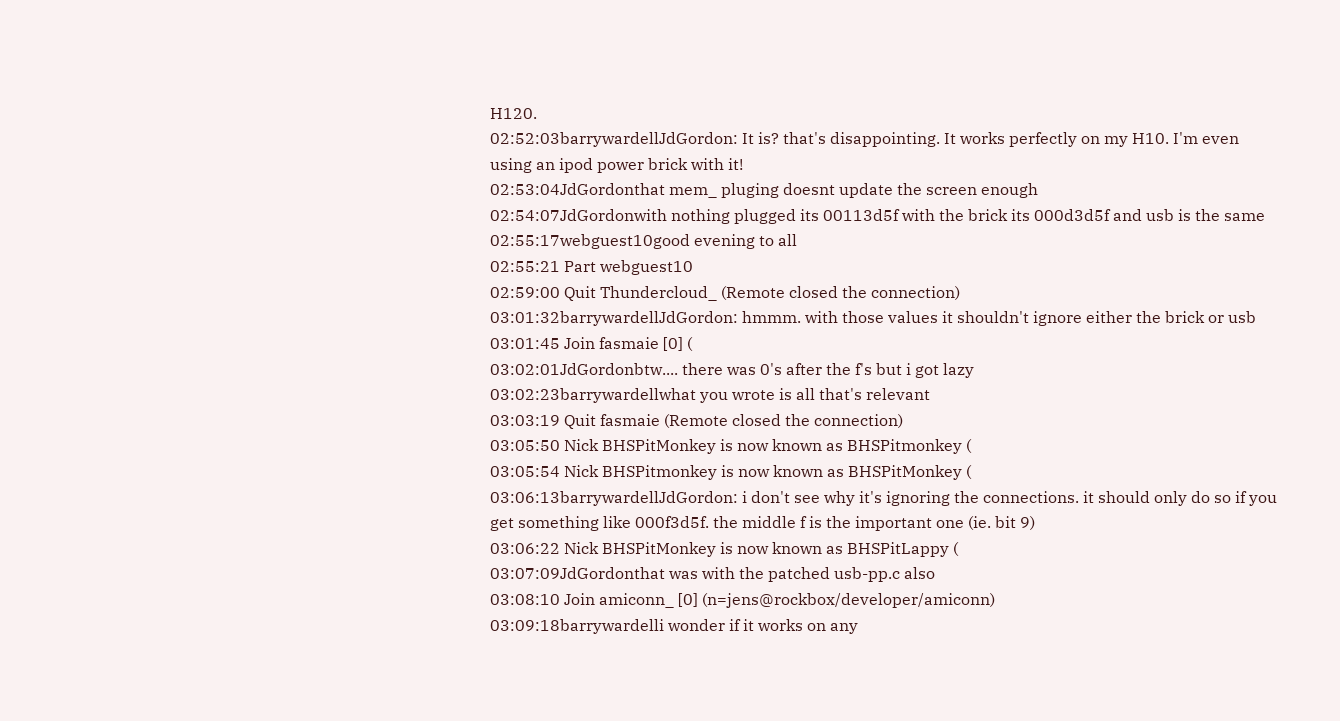H120.
02:52:03barrywardellJdGordon: It is? that's disappointing. It works perfectly on my H10. I'm even using an ipod power brick with it!
02:53:04JdGordonthat mem_ pluging doesnt update the screen enough
02:54:07JdGordonwith nothing plugged its 00113d5f with the brick its 000d3d5f and usb is the same
02:55:17webguest10good evening to all
02:55:21 Part webguest10
02:59:00 Quit Thundercloud_ (Remote closed the connection)
03:01:32barrywardellJdGordon: hmmm. with those values it shouldn't ignore either the brick or usb
03:01:45 Join fasmaie [0] (
03:02:01JdGordonbtw.... there was 0's after the f's but i got lazy
03:02:23barrywardellwhat you wrote is all that's relevant
03:03:19 Quit fasmaie (Remote closed the connection)
03:05:50 Nick BHSPitMonkey is now known as BHSPitmonkey (
03:05:54 Nick BHSPitmonkey is now known as BHSPitMonkey (
03:06:13barrywardellJdGordon: i don't see why it's ignoring the connections. it should only do so if you get something like 000f3d5f. the middle f is the important one (ie. bit 9)
03:06:22 Nick BHSPitMonkey is now known as BHSPitLappy (
03:07:09JdGordonthat was with the patched usb-pp.c also
03:08:10 Join amiconn_ [0] (n=jens@rockbox/developer/amiconn)
03:09:18barrywardelli wonder if it works on any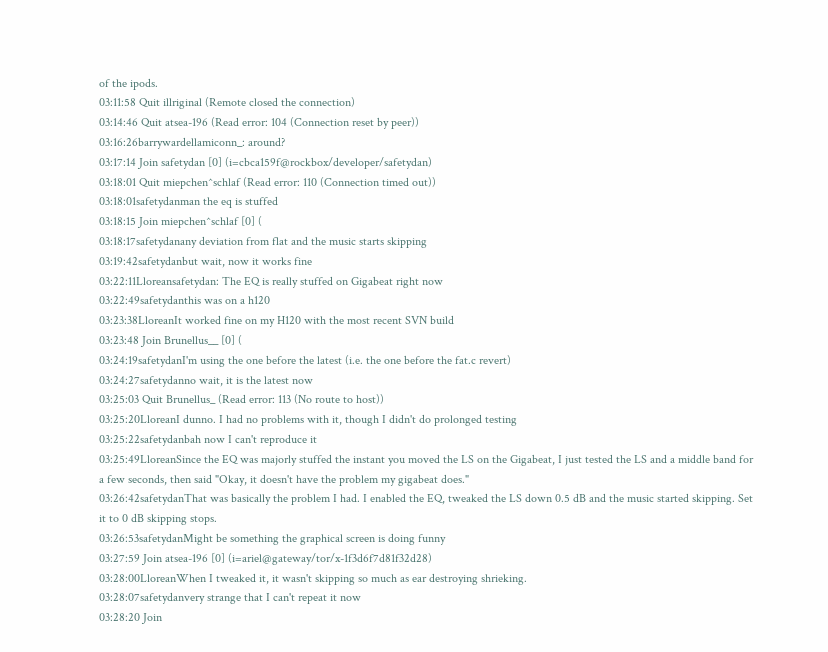of the ipods.
03:11:58 Quit illriginal (Remote closed the connection)
03:14:46 Quit atsea-196 (Read error: 104 (Connection reset by peer))
03:16:26barrywardellamiconn_: around?
03:17:14 Join safetydan [0] (i=cbca159f@rockbox/developer/safetydan)
03:18:01 Quit miepchen^schlaf (Read error: 110 (Connection timed out))
03:18:01safetydanman the eq is stuffed
03:18:15 Join miepchen^schlaf [0] (
03:18:17safetydanany deviation from flat and the music starts skipping
03:19:42safetydanbut wait, now it works fine
03:22:11Lloreansafetydan: The EQ is really stuffed on Gigabeat right now
03:22:49safetydanthis was on a h120
03:23:38LloreanIt worked fine on my H120 with the most recent SVN build
03:23:48 Join Brunellus__ [0] (
03:24:19safetydanI'm using the one before the latest (i.e. the one before the fat.c revert)
03:24:27safetydanno wait, it is the latest now
03:25:03 Quit Brunellus_ (Read error: 113 (No route to host))
03:25:20LloreanI dunno. I had no problems with it, though I didn't do prolonged testing
03:25:22safetydanbah now I can't reproduce it
03:25:49LloreanSince the EQ was majorly stuffed the instant you moved the LS on the Gigabeat, I just tested the LS and a middle band for a few seconds, then said "Okay, it doesn't have the problem my gigabeat does."
03:26:42safetydanThat was basically the problem I had. I enabled the EQ, tweaked the LS down 0.5 dB and the music started skipping. Set it to 0 dB skipping stops.
03:26:53safetydanMight be something the graphical screen is doing funny
03:27:59 Join atsea-196 [0] (i=ariel@gateway/tor/x-1f3d6f7d81f32d28)
03:28:00LloreanWhen I tweaked it, it wasn't skipping so much as ear destroying shrieking.
03:28:07safetydanvery strange that I can't repeat it now
03:28:20 Join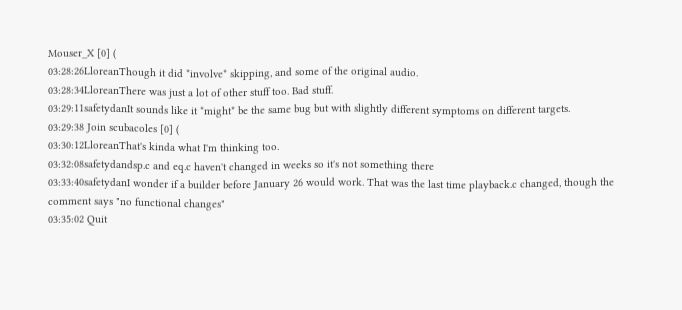Mouser_X [0] (
03:28:26LloreanThough it did *involve* skipping, and some of the original audio.
03:28:34LloreanThere was just a lot of other stuff too. Bad stuff.
03:29:11safetydanIt sounds like it *might* be the same bug but with slightly different symptoms on different targets.
03:29:38 Join scubacoles [0] (
03:30:12LloreanThat's kinda what I'm thinking too.
03:32:08safetydandsp.c and eq.c haven't changed in weeks so it's not something there
03:33:40safetydanI wonder if a builder before January 26 would work. That was the last time playback.c changed, though the comment says "no functional changes"
03:35:02 Quit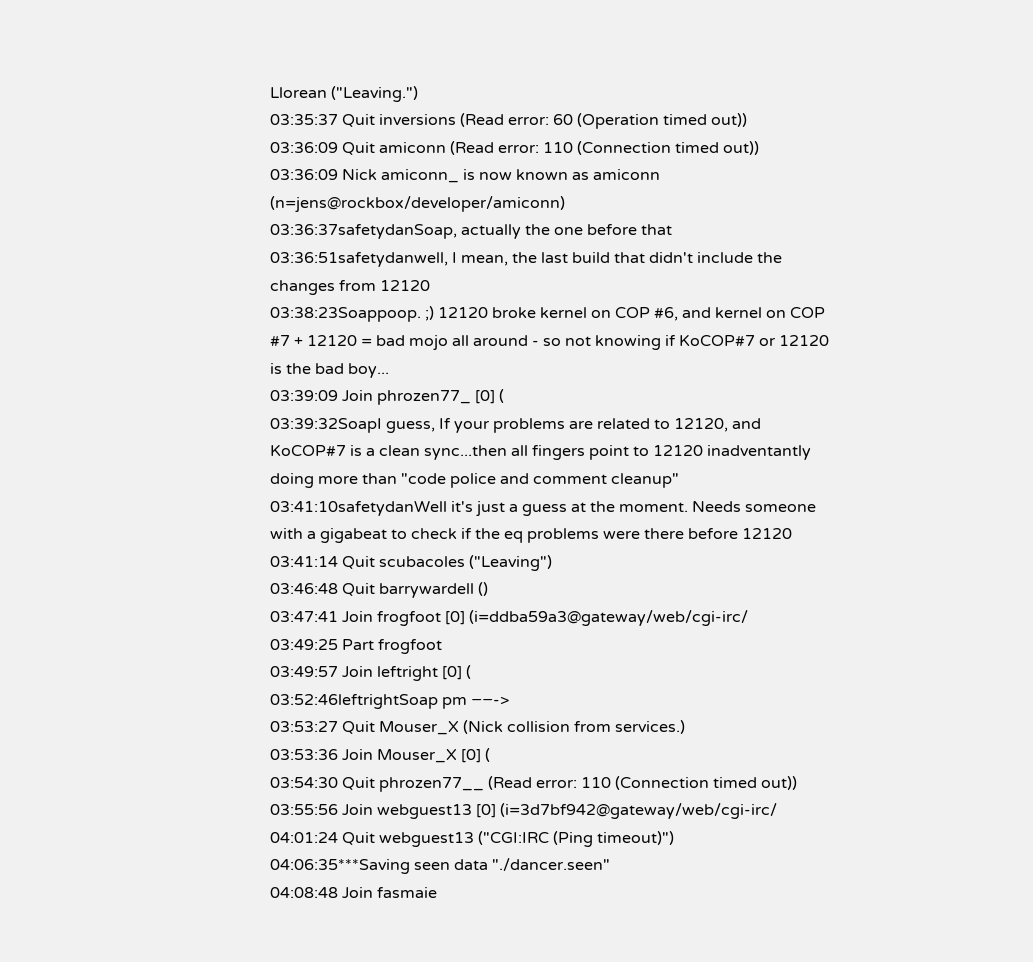Llorean ("Leaving.")
03:35:37 Quit inversions (Read error: 60 (Operation timed out))
03:36:09 Quit amiconn (Read error: 110 (Connection timed out))
03:36:09 Nick amiconn_ is now known as amiconn (n=jens@rockbox/developer/amiconn)
03:36:37safetydanSoap, actually the one before that
03:36:51safetydanwell, I mean, the last build that didn't include the changes from 12120
03:38:23Soappoop. ;) 12120 broke kernel on COP #6, and kernel on COP #7 + 12120 = bad mojo all around - so not knowing if KoCOP#7 or 12120 is the bad boy...
03:39:09 Join phrozen77_ [0] (
03:39:32SoapI guess, If your problems are related to 12120, and KoCOP#7 is a clean sync...then all fingers point to 12120 inadventantly doing more than "code police and comment cleanup"
03:41:10safetydanWell it's just a guess at the moment. Needs someone with a gigabeat to check if the eq problems were there before 12120
03:41:14 Quit scubacoles ("Leaving")
03:46:48 Quit barrywardell ()
03:47:41 Join frogfoot [0] (i=ddba59a3@gateway/web/cgi-irc/
03:49:25 Part frogfoot
03:49:57 Join leftright [0] (
03:52:46leftrightSoap pm −−->
03:53:27 Quit Mouser_X (Nick collision from services.)
03:53:36 Join Mouser_X [0] (
03:54:30 Quit phrozen77__ (Read error: 110 (Connection timed out))
03:55:56 Join webguest13 [0] (i=3d7bf942@gateway/web/cgi-irc/
04:01:24 Quit webguest13 ("CGI:IRC (Ping timeout)")
04:06:35***Saving seen data "./dancer.seen"
04:08:48 Join fasmaie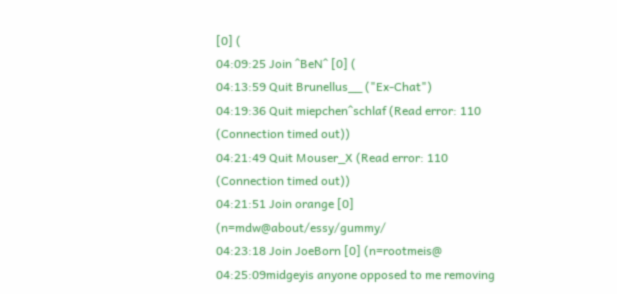[0] (
04:09:25 Join ^BeN^ [0] (
04:13:59 Quit Brunellus__ ("Ex-Chat")
04:19:36 Quit miepchen^schlaf (Read error: 110 (Connection timed out))
04:21:49 Quit Mouser_X (Read error: 110 (Connection timed out))
04:21:51 Join orange [0] (n=mdw@about/essy/gummy/
04:23:18 Join JoeBorn [0] (n=rootmeis@
04:25:09midgeyis anyone opposed to me removing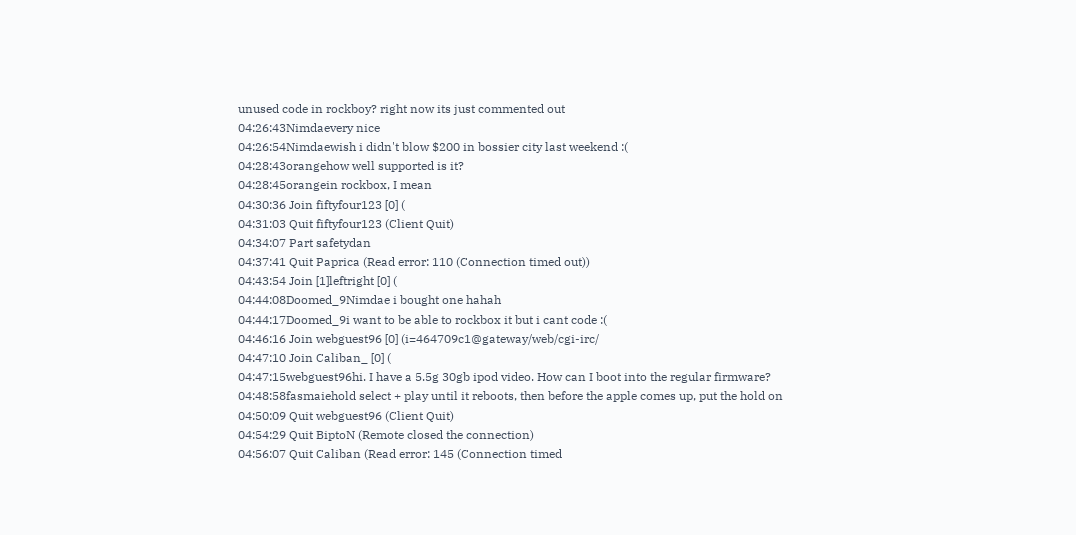unused code in rockboy? right now its just commented out
04:26:43Nimdaevery nice
04:26:54Nimdaewish i didn't blow $200 in bossier city last weekend :(
04:28:43orangehow well supported is it?
04:28:45orangein rockbox, I mean
04:30:36 Join fiftyfour123 [0] (
04:31:03 Quit fiftyfour123 (Client Quit)
04:34:07 Part safetydan
04:37:41 Quit Paprica (Read error: 110 (Connection timed out))
04:43:54 Join [1]leftright [0] (
04:44:08Doomed_9Nimdae i bought one hahah
04:44:17Doomed_9i want to be able to rockbox it but i cant code :(
04:46:16 Join webguest96 [0] (i=464709c1@gateway/web/cgi-irc/
04:47:10 Join Caliban_ [0] (
04:47:15webguest96hi. I have a 5.5g 30gb ipod video. How can I boot into the regular firmware?
04:48:58fasmaiehold select + play until it reboots, then before the apple comes up, put the hold on
04:50:09 Quit webguest96 (Client Quit)
04:54:29 Quit BiptoN (Remote closed the connection)
04:56:07 Quit Caliban (Read error: 145 (Connection timed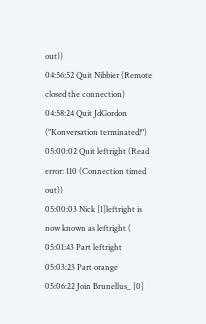out))
04:56:52 Quit Nibbier (Remote closed the connection)
04:58:24 Quit JdGordon ("Konversation terminated!")
05:00:02 Quit leftright (Read error: 110 (Connection timed out))
05:00:03 Nick [1]leftright is now known as leftright (
05:01:43 Part leftright
05:03:23 Part orange
05:06:22 Join Brunellus_ [0]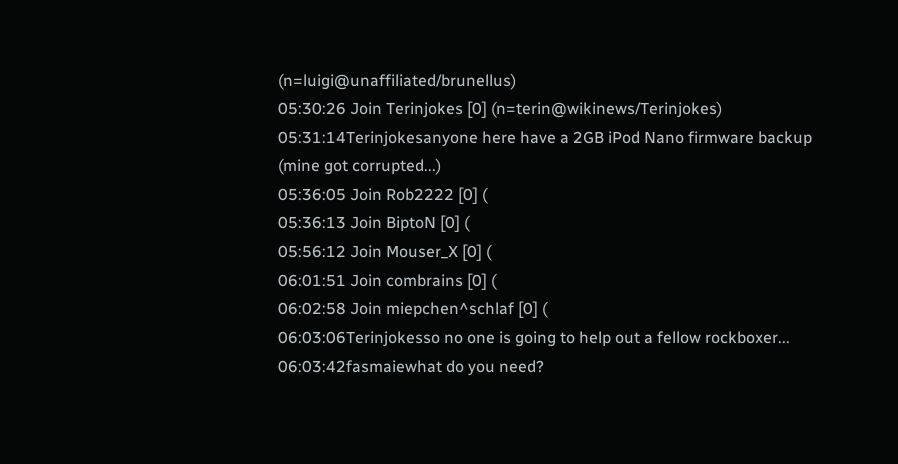(n=luigi@unaffiliated/brunellus)
05:30:26 Join Terinjokes [0] (n=terin@wikinews/Terinjokes)
05:31:14Terinjokesanyone here have a 2GB iPod Nano firmware backup (mine got corrupted...)
05:36:05 Join Rob2222 [0] (
05:36:13 Join BiptoN [0] (
05:56:12 Join Mouser_X [0] (
06:01:51 Join combrains [0] (
06:02:58 Join miepchen^schlaf [0] (
06:03:06Terinjokesso no one is going to help out a fellow rockboxer...
06:03:42fasmaiewhat do you need?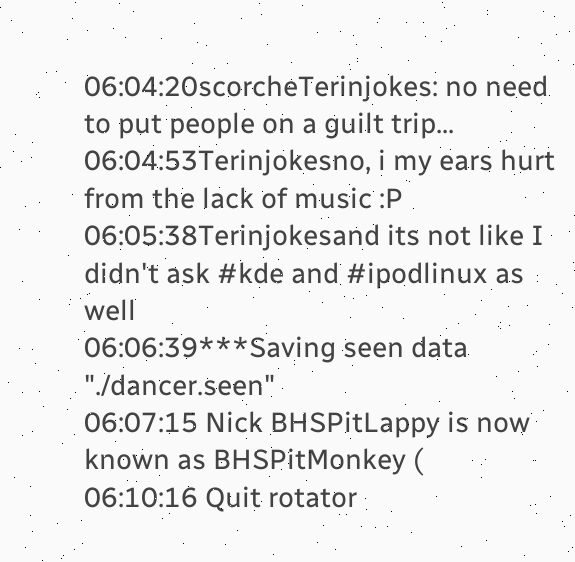06:04:20scorcheTerinjokes: no need to put people on a guilt trip...
06:04:53Terinjokesno, i my ears hurt from the lack of music :P
06:05:38Terinjokesand its not like I didn't ask #kde and #ipodlinux as well
06:06:39***Saving seen data "./dancer.seen"
06:07:15 Nick BHSPitLappy is now known as BHSPitMonkey (
06:10:16 Quit rotator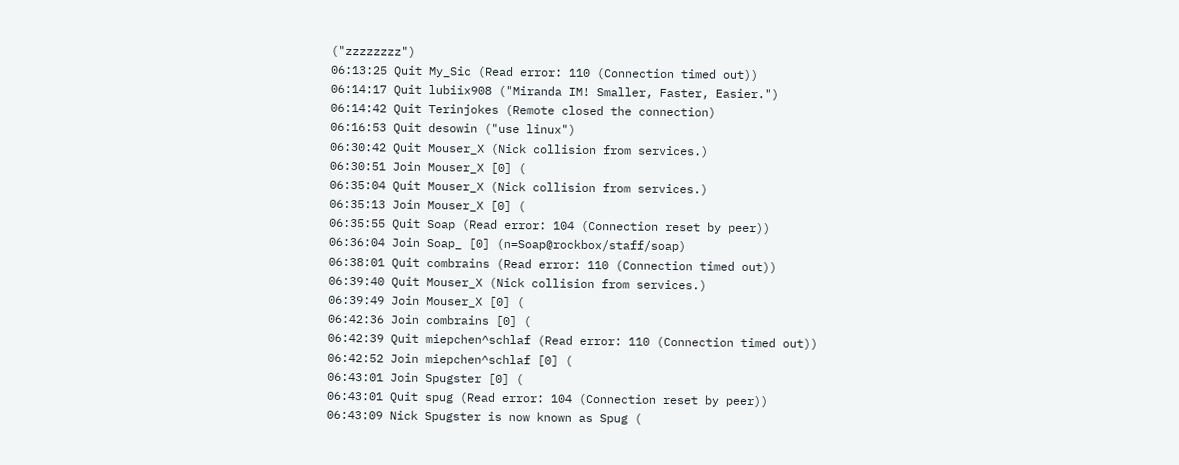("zzzzzzzz")
06:13:25 Quit My_Sic (Read error: 110 (Connection timed out))
06:14:17 Quit lubiix908 ("Miranda IM! Smaller, Faster, Easier.")
06:14:42 Quit Terinjokes (Remote closed the connection)
06:16:53 Quit desowin ("use linux")
06:30:42 Quit Mouser_X (Nick collision from services.)
06:30:51 Join Mouser_X [0] (
06:35:04 Quit Mouser_X (Nick collision from services.)
06:35:13 Join Mouser_X [0] (
06:35:55 Quit Soap (Read error: 104 (Connection reset by peer))
06:36:04 Join Soap_ [0] (n=Soap@rockbox/staff/soap)
06:38:01 Quit combrains (Read error: 110 (Connection timed out))
06:39:40 Quit Mouser_X (Nick collision from services.)
06:39:49 Join Mouser_X [0] (
06:42:36 Join combrains [0] (
06:42:39 Quit miepchen^schlaf (Read error: 110 (Connection timed out))
06:42:52 Join miepchen^schlaf [0] (
06:43:01 Join Spugster [0] (
06:43:01 Quit spug (Read error: 104 (Connection reset by peer))
06:43:09 Nick Spugster is now known as Spug (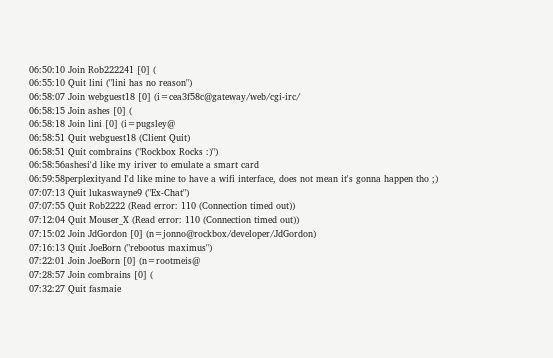06:50:10 Join Rob222241 [0] (
06:55:10 Quit lini ("lini has no reason")
06:58:07 Join webguest18 [0] (i=cea3f58c@gateway/web/cgi-irc/
06:58:15 Join ashes [0] (
06:58:18 Join lini [0] (i=pugsley@
06:58:51 Quit webguest18 (Client Quit)
06:58:51 Quit combrains ("Rockbox Rocks :)")
06:58:56ashesi'd like my iriver to emulate a smart card
06:59:58perplexityand I'd like mine to have a wifi interface, does not mean it's gonna happen tho ;)
07:07:13 Quit lukaswayne9 ("Ex-Chat")
07:07:55 Quit Rob2222 (Read error: 110 (Connection timed out))
07:12:04 Quit Mouser_X (Read error: 110 (Connection timed out))
07:15:02 Join JdGordon [0] (n=jonno@rockbox/developer/JdGordon)
07:16:13 Quit JoeBorn ("rebootus maximus")
07:22:01 Join JoeBorn [0] (n=rootmeis@
07:28:57 Join combrains [0] (
07:32:27 Quit fasmaie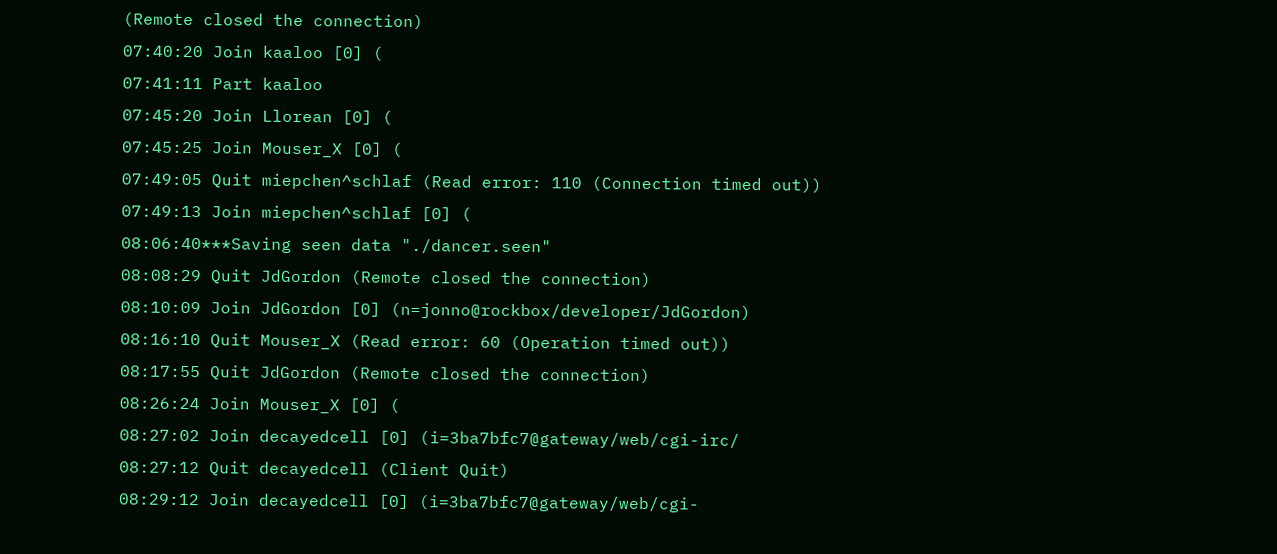(Remote closed the connection)
07:40:20 Join kaaloo [0] (
07:41:11 Part kaaloo
07:45:20 Join Llorean [0] (
07:45:25 Join Mouser_X [0] (
07:49:05 Quit miepchen^schlaf (Read error: 110 (Connection timed out))
07:49:13 Join miepchen^schlaf [0] (
08:06:40***Saving seen data "./dancer.seen"
08:08:29 Quit JdGordon (Remote closed the connection)
08:10:09 Join JdGordon [0] (n=jonno@rockbox/developer/JdGordon)
08:16:10 Quit Mouser_X (Read error: 60 (Operation timed out))
08:17:55 Quit JdGordon (Remote closed the connection)
08:26:24 Join Mouser_X [0] (
08:27:02 Join decayedcell [0] (i=3ba7bfc7@gateway/web/cgi-irc/
08:27:12 Quit decayedcell (Client Quit)
08:29:12 Join decayedcell [0] (i=3ba7bfc7@gateway/web/cgi-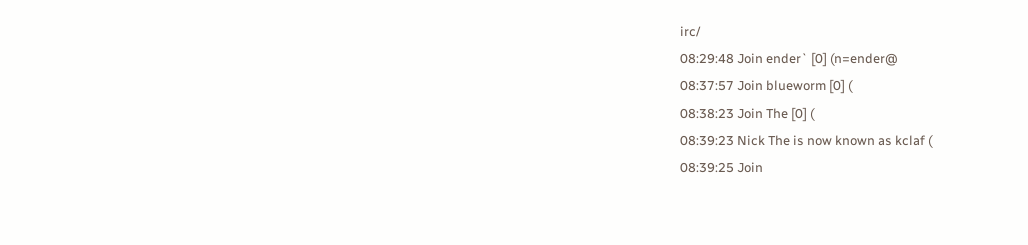irc/
08:29:48 Join ender` [0] (n=ender@
08:37:57 Join blueworm [0] (
08:38:23 Join The [0] (
08:39:23 Nick The is now known as kclaf (
08:39:25 Join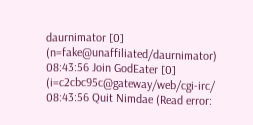daurnimator [0] (n=fake@unaffiliated/daurnimator)
08:43:56 Join GodEater [0] (i=c2cbc95c@gateway/web/cgi-irc/
08:43:56 Quit Nimdae (Read error: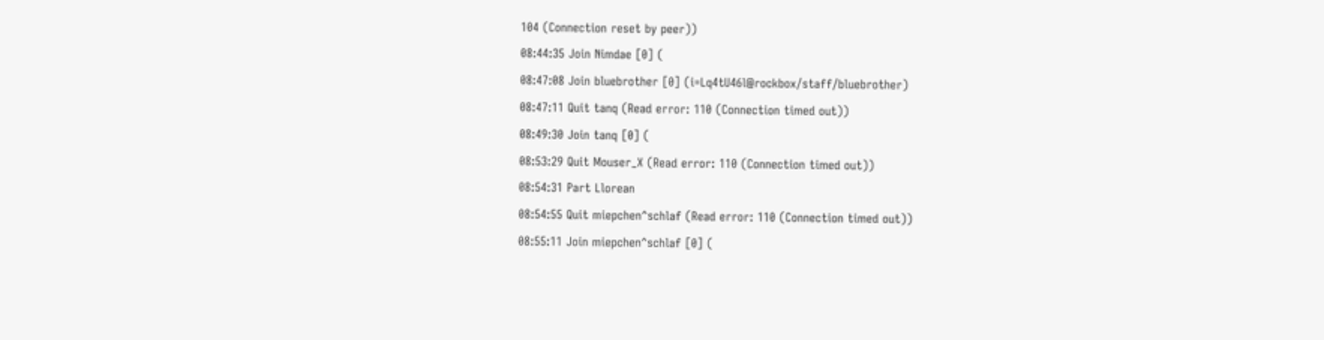104 (Connection reset by peer))
08:44:35 Join Nimdae [0] (
08:47:08 Join bluebrother [0] (i=Lq4tU46l@rockbox/staff/bluebrother)
08:47:11 Quit tanq (Read error: 110 (Connection timed out))
08:49:30 Join tanq [0] (
08:53:29 Quit Mouser_X (Read error: 110 (Connection timed out))
08:54:31 Part Llorean
08:54:55 Quit miepchen^schlaf (Read error: 110 (Connection timed out))
08:55:11 Join miepchen^schlaf [0] (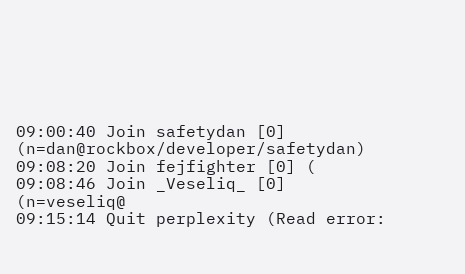09:00:40 Join safetydan [0] (n=dan@rockbox/developer/safetydan)
09:08:20 Join fejfighter [0] (
09:08:46 Join _Veseliq_ [0] (n=veseliq@
09:15:14 Quit perplexity (Read error: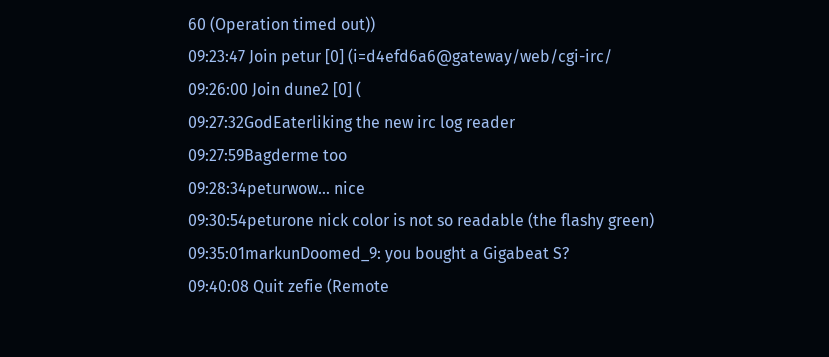60 (Operation timed out))
09:23:47 Join petur [0] (i=d4efd6a6@gateway/web/cgi-irc/
09:26:00 Join dune2 [0] (
09:27:32GodEaterliking the new irc log reader
09:27:59Bagderme too
09:28:34peturwow... nice
09:30:54peturone nick color is not so readable (the flashy green)
09:35:01markunDoomed_9: you bought a Gigabeat S?
09:40:08 Quit zefie (Remote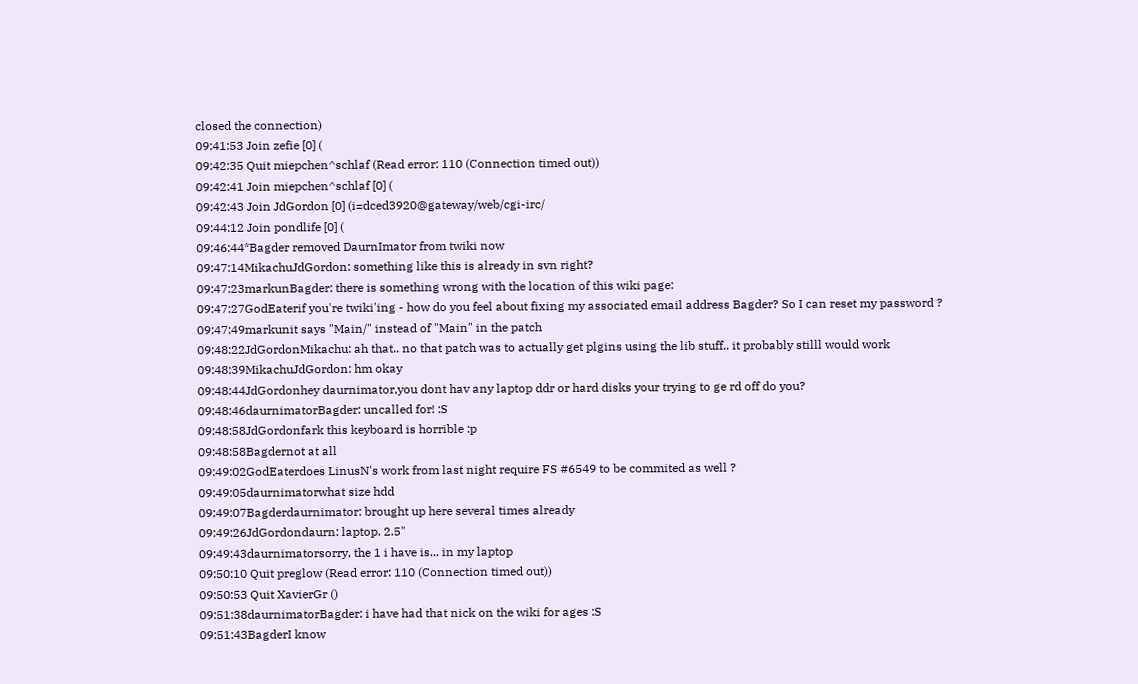closed the connection)
09:41:53 Join zefie [0] (
09:42:35 Quit miepchen^schlaf (Read error: 110 (Connection timed out))
09:42:41 Join miepchen^schlaf [0] (
09:42:43 Join JdGordon [0] (i=dced3920@gateway/web/cgi-irc/
09:44:12 Join pondlife [0] (
09:46:44*Bagder removed DaurnImator from twiki now
09:47:14MikachuJdGordon: something like this is already in svn right?
09:47:23markunBagder: there is something wrong with the location of this wiki page:
09:47:27GodEaterif you're twiki'ing - how do you feel about fixing my associated email address Bagder? So I can reset my password ?
09:47:49markunit says "Main/" instead of "Main" in the patch
09:48:22JdGordonMikachu: ah that.. no that patch was to actually get plgins using the lib stuff.. it probably stilll would work
09:48:39MikachuJdGordon: hm okay
09:48:44JdGordonhey daurnimator,you dont hav any laptop ddr or hard disks your trying to ge rd off do you?
09:48:46daurnimatorBagder: uncalled for! :S
09:48:58JdGordonfark this keyboard is horrible :p
09:48:58Bagdernot at all
09:49:02GodEaterdoes LinusN's work from last night require FS #6549 to be commited as well ?
09:49:05daurnimatorwhat size hdd
09:49:07Bagderdaurnimator: brought up here several times already
09:49:26JdGordondaurn: laptop. 2.5"
09:49:43daurnimatorsorry, the 1 i have is... in my laptop
09:50:10 Quit preglow (Read error: 110 (Connection timed out))
09:50:53 Quit XavierGr ()
09:51:38daurnimatorBagder: i have had that nick on the wiki for ages :S
09:51:43BagderI know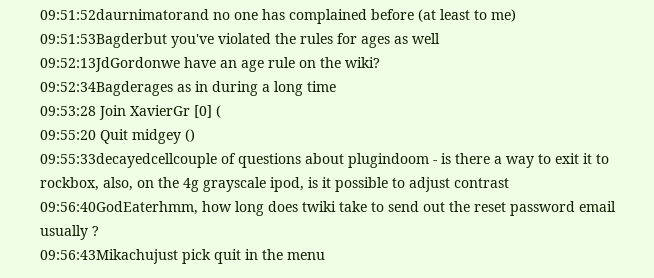09:51:52daurnimatorand no one has complained before (at least to me)
09:51:53Bagderbut you've violated the rules for ages as well
09:52:13JdGordonwe have an age rule on the wiki?
09:52:34Bagderages as in during a long time
09:53:28 Join XavierGr [0] (
09:55:20 Quit midgey ()
09:55:33decayedcellcouple of questions about plugindoom - is there a way to exit it to rockbox, also, on the 4g grayscale ipod, is it possible to adjust contrast
09:56:40GodEaterhmm, how long does twiki take to send out the reset password email usually ?
09:56:43Mikachujust pick quit in the menu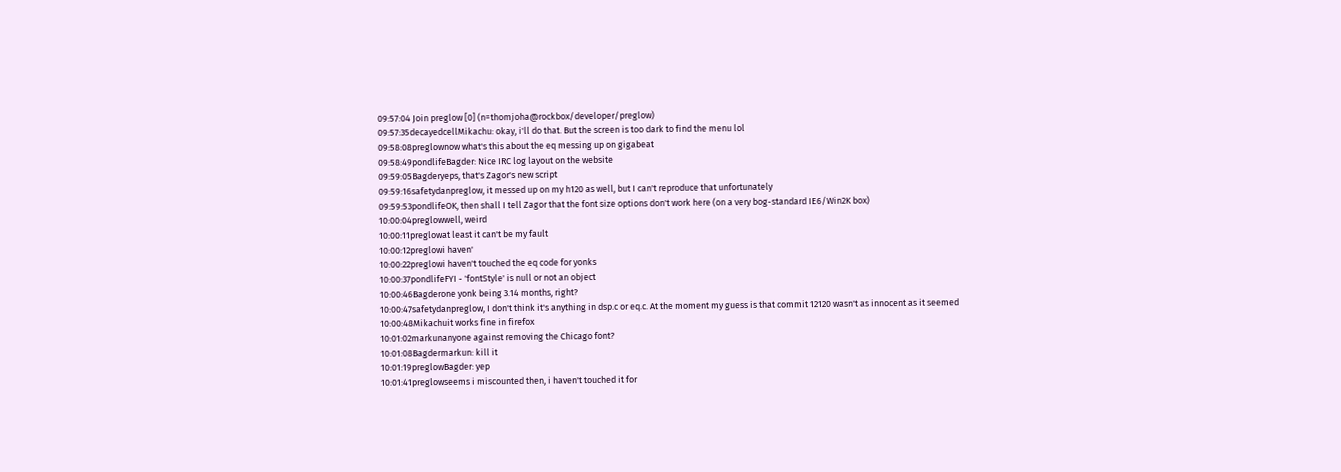09:57:04 Join preglow [0] (n=thomjoha@rockbox/developer/preglow)
09:57:35decayedcellMikachu: okay, i'll do that. But the screen is too dark to find the menu lol
09:58:08preglownow what's this about the eq messing up on gigabeat
09:58:49pondlifeBagder: Nice IRC log layout on the website
09:59:05Bagderyeps, that's Zagor's new script
09:59:16safetydanpreglow, it messed up on my h120 as well, but I can't reproduce that unfortunately
09:59:53pondlifeOK, then shall I tell Zagor that the font size options don't work here (on a very bog-standard IE6/Win2K box)
10:00:04preglowwell, weird
10:00:11preglowat least it can't be my fault
10:00:12preglowi haven'
10:00:22preglowi haven't touched the eq code for yonks
10:00:37pondlifeFYI - 'fontStyle' is null or not an object
10:00:46Bagderone yonk being 3.14 months, right?
10:00:47safetydanpreglow, I don't think it's anything in dsp.c or eq.c. At the moment my guess is that commit 12120 wasn't as innocent as it seemed
10:00:48Mikachuit works fine in firefox
10:01:02markunanyone against removing the Chicago font?
10:01:08Bagdermarkun: kill it
10:01:19preglowBagder: yep
10:01:41preglowseems i miscounted then, i haven't touched it for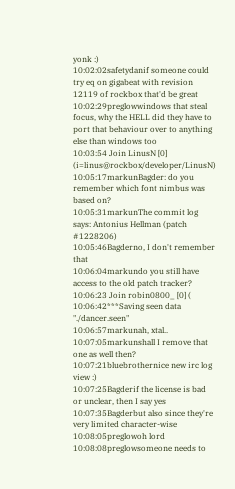yonk :)
10:02:02safetydanif someone could try eq on gigabeat with revision 12119 of rockbox that'd be great
10:02:29preglowwindows that steal focus, why the HELL did they have to port that behaviour over to anything else than windows too
10:03:54 Join LinusN [0] (i=linus@rockbox/developer/LinusN)
10:05:17markunBagder: do you remember which font nimbus was based on?
10:05:31markunThe commit log says: Antonius Hellman (patch #1228206)
10:05:46Bagderno, I don't remember that
10:06:04markundo you still have access to the old patch tracker?
10:06:23 Join robin0800_ [0] (
10:06:42***Saving seen data "./dancer.seen"
10:06:57markunah, xtal..
10:07:05markunshall I remove that one as well then?
10:07:21bluebrothernice new irc log view :)
10:07:25Bagderif the license is bad or unclear, then I say yes
10:07:35Bagderbut also since they're very limited character-wise
10:08:05preglowoh lord
10:08:08preglowsomeone needs to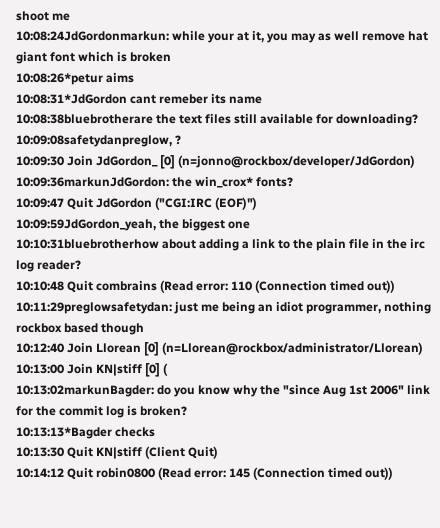shoot me
10:08:24JdGordonmarkun: while your at it, you may as well remove hat giant font which is broken
10:08:26*petur aims
10:08:31*JdGordon cant remeber its name
10:08:38bluebrotherare the text files still available for downloading?
10:09:08safetydanpreglow, ?
10:09:30 Join JdGordon_ [0] (n=jonno@rockbox/developer/JdGordon)
10:09:36markunJdGordon: the win_crox* fonts?
10:09:47 Quit JdGordon ("CGI:IRC (EOF)")
10:09:59JdGordon_yeah, the biggest one
10:10:31bluebrotherhow about adding a link to the plain file in the irc log reader?
10:10:48 Quit combrains (Read error: 110 (Connection timed out))
10:11:29preglowsafetydan: just me being an idiot programmer, nothing rockbox based though
10:12:40 Join Llorean [0] (n=Llorean@rockbox/administrator/Llorean)
10:13:00 Join KN|stiff [0] (
10:13:02markunBagder: do you know why the "since Aug 1st 2006" link for the commit log is broken?
10:13:13*Bagder checks
10:13:30 Quit KN|stiff (Client Quit)
10:14:12 Quit robin0800 (Read error: 145 (Connection timed out))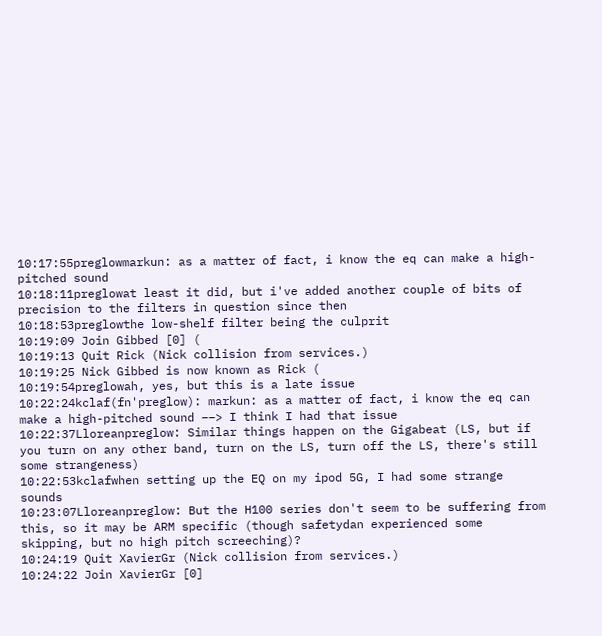10:17:55preglowmarkun: as a matter of fact, i know the eq can make a high-pitched sound
10:18:11preglowat least it did, but i've added another couple of bits of precision to the filters in question since then
10:18:53preglowthe low-shelf filter being the culprit
10:19:09 Join Gibbed [0] (
10:19:13 Quit Rick (Nick collision from services.)
10:19:25 Nick Gibbed is now known as Rick (
10:19:54preglowah, yes, but this is a late issue
10:22:24kclaf(fn'preglow): markun: as a matter of fact, i know the eq can make a high-pitched sound −−> I think I had that issue
10:22:37Lloreanpreglow: Similar things happen on the Gigabeat (LS, but if you turn on any other band, turn on the LS, turn off the LS, there's still some strangeness)
10:22:53kclafwhen setting up the EQ on my ipod 5G, I had some strange sounds
10:23:07Lloreanpreglow: But the H100 series don't seem to be suffering from this, so it may be ARM specific (though safetydan experienced some skipping, but no high pitch screeching)?
10:24:19 Quit XavierGr (Nick collision from services.)
10:24:22 Join XavierGr [0]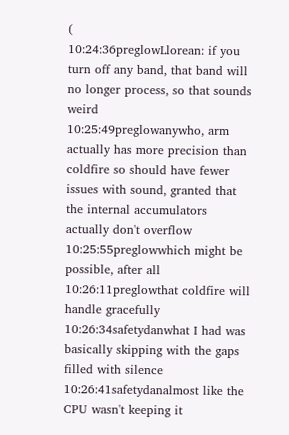(
10:24:36preglowLlorean: if you turn off any band, that band will no longer process, so that sounds weird
10:25:49preglowanywho, arm actually has more precision than coldfire so should have fewer issues with sound, granted that the internal accumulators actually don't overflow
10:25:55preglowwhich might be possible, after all
10:26:11preglowthat coldfire will handle gracefully
10:26:34safetydanwhat I had was basically skipping with the gaps filled with silence
10:26:41safetydanalmost like the CPU wasn't keeping it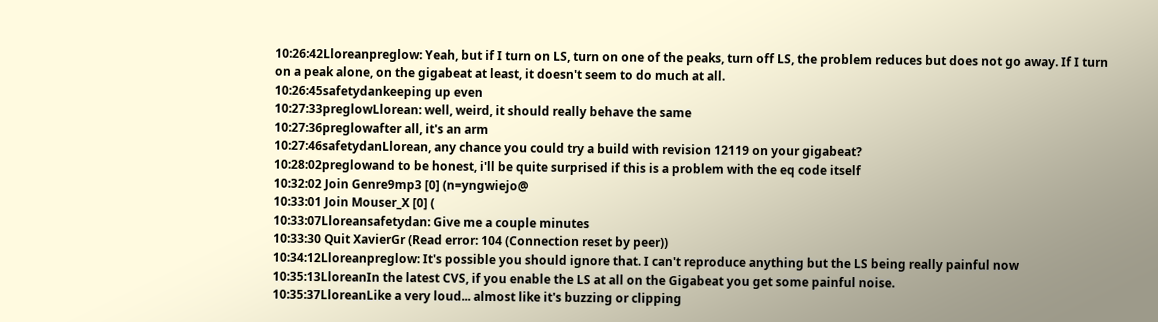10:26:42Lloreanpreglow: Yeah, but if I turn on LS, turn on one of the peaks, turn off LS, the problem reduces but does not go away. If I turn on a peak alone, on the gigabeat at least, it doesn't seem to do much at all.
10:26:45safetydankeeping up even
10:27:33preglowLlorean: well, weird, it should really behave the same
10:27:36preglowafter all, it's an arm
10:27:46safetydanLlorean, any chance you could try a build with revision 12119 on your gigabeat?
10:28:02preglowand to be honest, i'll be quite surprised if this is a problem with the eq code itself
10:32:02 Join Genre9mp3 [0] (n=yngwiejo@
10:33:01 Join Mouser_X [0] (
10:33:07Lloreansafetydan: Give me a couple minutes
10:33:30 Quit XavierGr (Read error: 104 (Connection reset by peer))
10:34:12Lloreanpreglow: It's possible you should ignore that. I can't reproduce anything but the LS being really painful now
10:35:13LloreanIn the latest CVS, if you enable the LS at all on the Gigabeat you get some painful noise.
10:35:37LloreanLike a very loud... almost like it's buzzing or clipping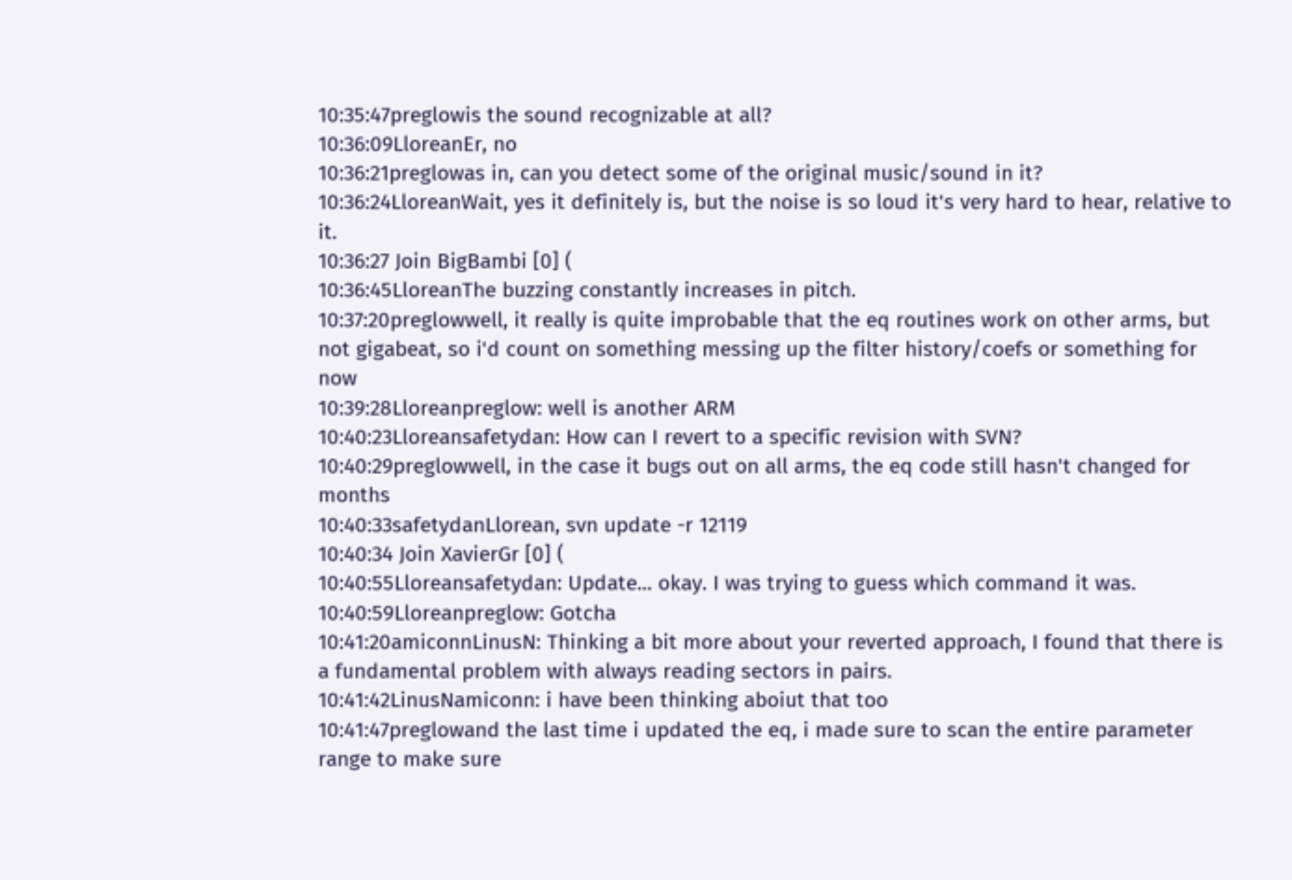10:35:47preglowis the sound recognizable at all?
10:36:09LloreanEr, no
10:36:21preglowas in, can you detect some of the original music/sound in it?
10:36:24LloreanWait, yes it definitely is, but the noise is so loud it's very hard to hear, relative to it.
10:36:27 Join BigBambi [0] (
10:36:45LloreanThe buzzing constantly increases in pitch.
10:37:20preglowwell, it really is quite improbable that the eq routines work on other arms, but not gigabeat, so i'd count on something messing up the filter history/coefs or something for now
10:39:28Lloreanpreglow: well is another ARM
10:40:23Lloreansafetydan: How can I revert to a specific revision with SVN?
10:40:29preglowwell, in the case it bugs out on all arms, the eq code still hasn't changed for months
10:40:33safetydanLlorean, svn update -r 12119
10:40:34 Join XavierGr [0] (
10:40:55Lloreansafetydan: Update... okay. I was trying to guess which command it was.
10:40:59Lloreanpreglow: Gotcha
10:41:20amiconnLinusN: Thinking a bit more about your reverted approach, I found that there is a fundamental problem with always reading sectors in pairs.
10:41:42LinusNamiconn: i have been thinking aboiut that too
10:41:47preglowand the last time i updated the eq, i made sure to scan the entire parameter range to make sure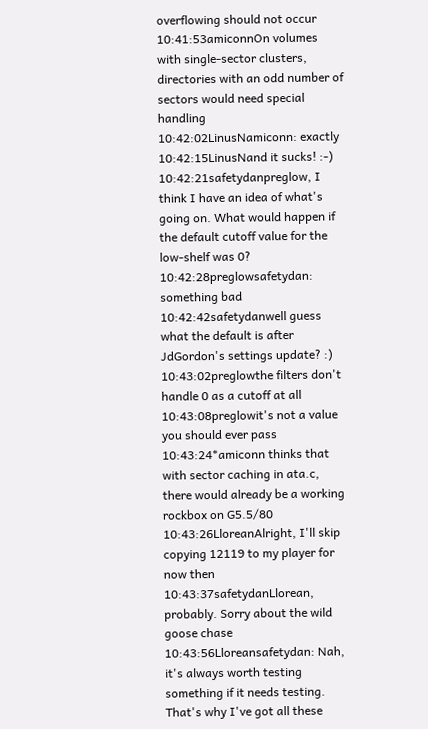overflowing should not occur
10:41:53amiconnOn volumes with single-sector clusters, directories with an odd number of sectors would need special handling
10:42:02LinusNamiconn: exactly
10:42:15LinusNand it sucks! :-)
10:42:21safetydanpreglow, I think I have an idea of what's going on. What would happen if the default cutoff value for the low-shelf was 0?
10:42:28preglowsafetydan: something bad
10:42:42safetydanwell guess what the default is after JdGordon's settings update? :)
10:43:02preglowthe filters don't handle 0 as a cutoff at all
10:43:08preglowit's not a value you should ever pass
10:43:24*amiconn thinks that with sector caching in ata.c, there would already be a working rockbox on G5.5/80
10:43:26LloreanAlright, I'll skip copying 12119 to my player for now then
10:43:37safetydanLlorean, probably. Sorry about the wild goose chase
10:43:56Lloreansafetydan: Nah, it's always worth testing something if it needs testing. That's why I've got all these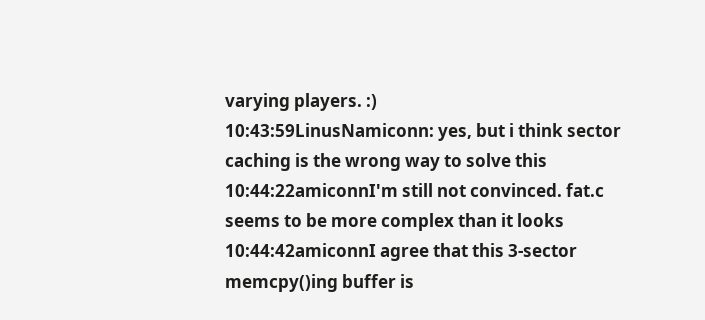varying players. :)
10:43:59LinusNamiconn: yes, but i think sector caching is the wrong way to solve this
10:44:22amiconnI'm still not convinced. fat.c seems to be more complex than it looks
10:44:42amiconnI agree that this 3-sector memcpy()ing buffer is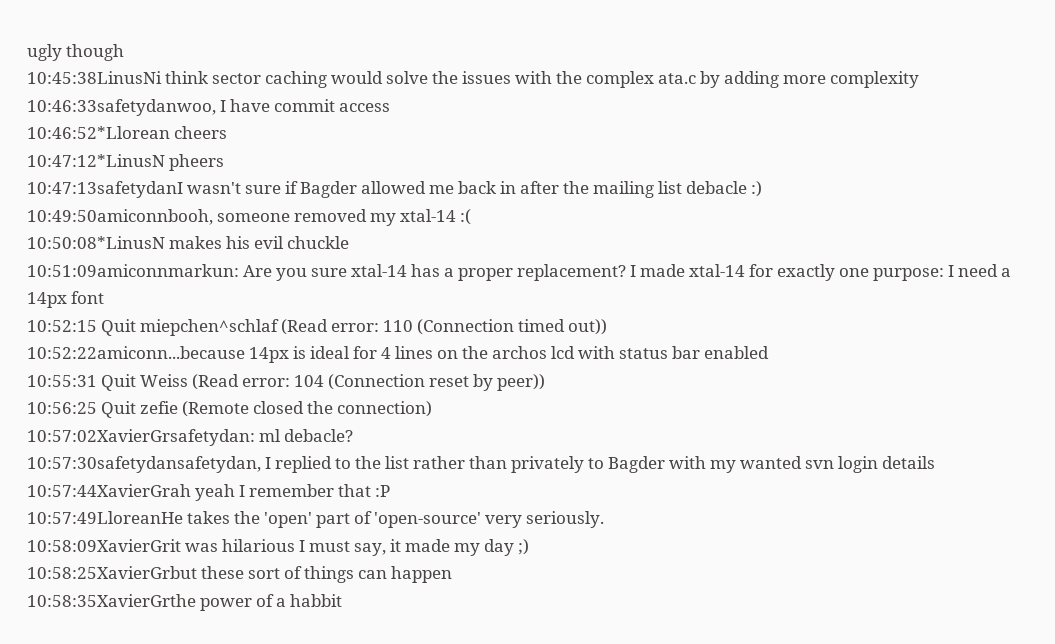ugly though
10:45:38LinusNi think sector caching would solve the issues with the complex ata.c by adding more complexity
10:46:33safetydanwoo, I have commit access
10:46:52*Llorean cheers
10:47:12*LinusN pheers
10:47:13safetydanI wasn't sure if Bagder allowed me back in after the mailing list debacle :)
10:49:50amiconnbooh, someone removed my xtal-14 :(
10:50:08*LinusN makes his evil chuckle
10:51:09amiconnmarkun: Are you sure xtal-14 has a proper replacement? I made xtal-14 for exactly one purpose: I need a 14px font
10:52:15 Quit miepchen^schlaf (Read error: 110 (Connection timed out))
10:52:22amiconn...because 14px is ideal for 4 lines on the archos lcd with status bar enabled
10:55:31 Quit Weiss (Read error: 104 (Connection reset by peer))
10:56:25 Quit zefie (Remote closed the connection)
10:57:02XavierGrsafetydan: ml debacle?
10:57:30safetydansafetydan, I replied to the list rather than privately to Bagder with my wanted svn login details
10:57:44XavierGrah yeah I remember that :P
10:57:49LloreanHe takes the 'open' part of 'open-source' very seriously.
10:58:09XavierGrit was hilarious I must say, it made my day ;)
10:58:25XavierGrbut these sort of things can happen
10:58:35XavierGrthe power of a habbit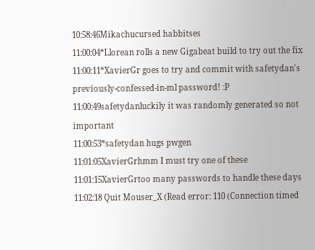10:58:46Mikachucursed habbitses
11:00:04*Llorean rolls a new Gigabeat build to try out the fix
11:00:11*XavierGr goes to try and commit with safetydan's previously-confessed-in-ml password! :P
11:00:49safetydanluckily it was randomly generated so not important
11:00:53*safetydan hugs pwgen
11:01:05XavierGrhmm I must try one of these
11:01:15XavierGrtoo many passwords to handle these days
11:02:18 Quit Mouser_X (Read error: 110 (Connection timed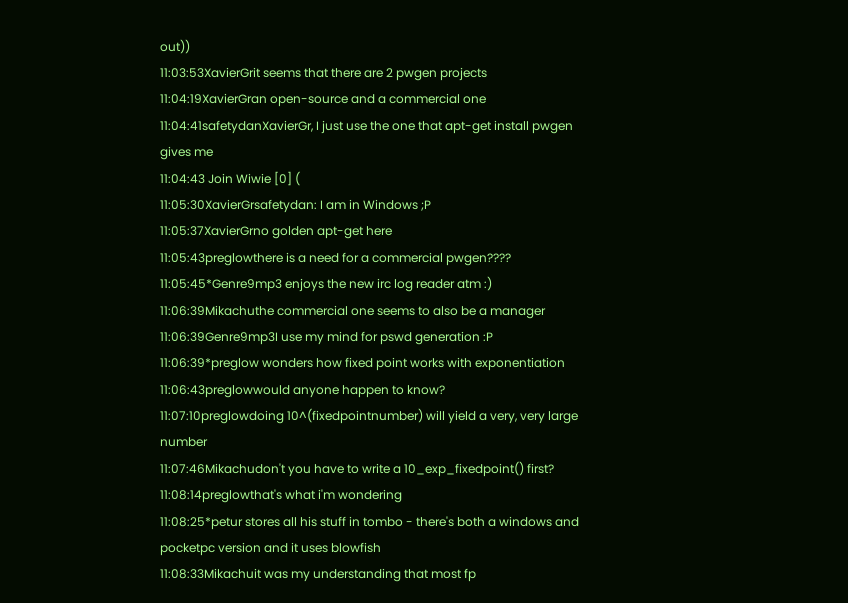out))
11:03:53XavierGrit seems that there are 2 pwgen projects
11:04:19XavierGran open-source and a commercial one
11:04:41safetydanXavierGr, I just use the one that apt-get install pwgen gives me
11:04:43 Join Wiwie [0] (
11:05:30XavierGrsafetydan: I am in Windows ;P
11:05:37XavierGrno golden apt-get here
11:05:43preglowthere is a need for a commercial pwgen????
11:05:45*Genre9mp3 enjoys the new irc log reader atm :)
11:06:39Mikachuthe commercial one seems to also be a manager
11:06:39Genre9mp3I use my mind for pswd generation :P
11:06:39*preglow wonders how fixed point works with exponentiation
11:06:43preglowwould anyone happen to know?
11:07:10preglowdoing 10^(fixedpointnumber) will yield a very, very large number
11:07:46Mikachudon't you have to write a 10_exp_fixedpoint() first?
11:08:14preglowthat's what i'm wondering
11:08:25*petur stores all his stuff in tombo - there's both a windows and pocketpc version and it uses blowfish
11:08:33Mikachuit was my understanding that most fp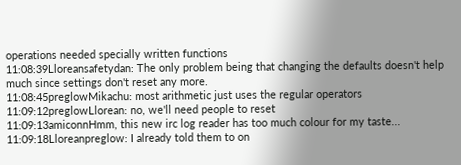operations needed specially written functions
11:08:39Lloreansafetydan: The only problem being that changing the defaults doesn't help much since settings don't reset any more.
11:08:45preglowMikachu: most arithmetic just uses the regular operators
11:09:12preglowLlorean: no, we'll need people to reset
11:09:13amiconnHmm, this new irc log reader has too much colour for my taste...
11:09:18Lloreanpreglow: I already told them to on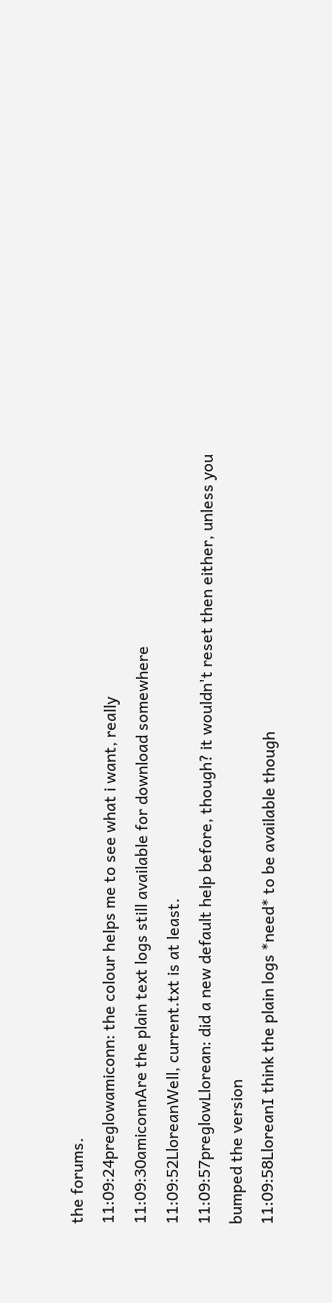the forums.
11:09:24preglowamiconn: the colour helps me to see what i want, really
11:09:30amiconnAre the plain text logs still available for download somewhere
11:09:52LloreanWell, current.txt is at least.
11:09:57preglowLlorean: did a new default help before, though? it wouldn't reset then either, unless you bumped the version
11:09:58LloreanI think the plain logs *need* to be available though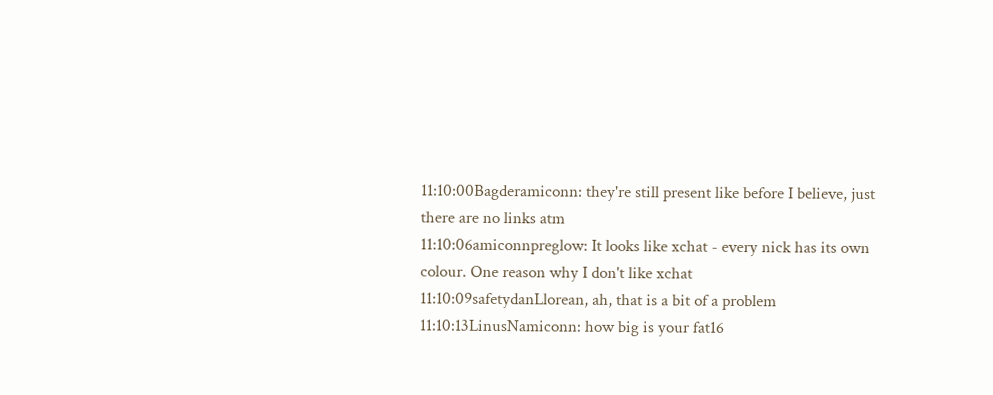11:10:00Bagderamiconn: they're still present like before I believe, just there are no links atm
11:10:06amiconnpreglow: It looks like xchat - every nick has its own colour. One reason why I don't like xchat
11:10:09safetydanLlorean, ah, that is a bit of a problem
11:10:13LinusNamiconn: how big is your fat16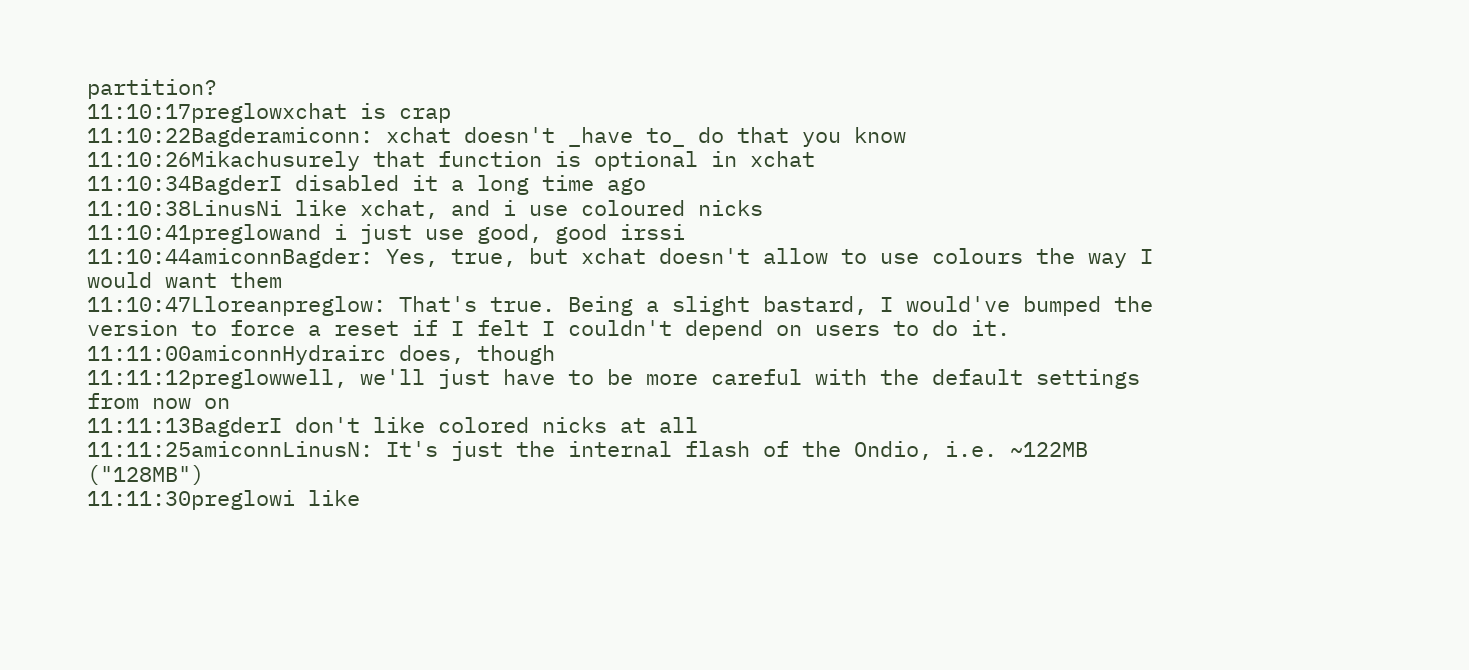partition?
11:10:17preglowxchat is crap
11:10:22Bagderamiconn: xchat doesn't _have to_ do that you know
11:10:26Mikachusurely that function is optional in xchat
11:10:34BagderI disabled it a long time ago
11:10:38LinusNi like xchat, and i use coloured nicks
11:10:41preglowand i just use good, good irssi
11:10:44amiconnBagder: Yes, true, but xchat doesn't allow to use colours the way I would want them
11:10:47Lloreanpreglow: That's true. Being a slight bastard, I would've bumped the version to force a reset if I felt I couldn't depend on users to do it.
11:11:00amiconnHydrairc does, though
11:11:12preglowwell, we'll just have to be more careful with the default settings from now on
11:11:13BagderI don't like colored nicks at all
11:11:25amiconnLinusN: It's just the internal flash of the Ondio, i.e. ~122MB ("128MB")
11:11:30preglowi like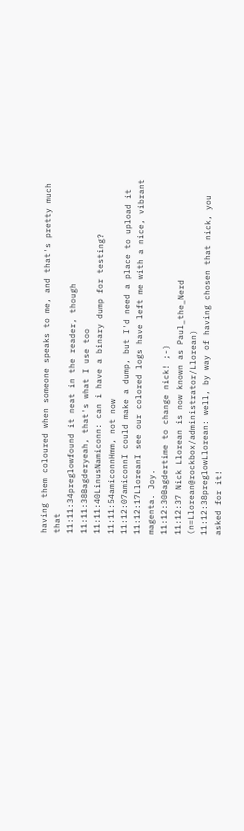having them coloured when someone speaks to me, and that's pretty much that
11:11:34preglowfound it neat in the reader, though
11:11:38Bagderyeah, that's what I use too
11:11:40LinusNamiconn: can i have a binary dump for testing?
11:11:54amiconnHmm, not now
11:12:07amiconnI could make a dump, but I'd need a place to upload it
11:12:17LloreanI see our colored logs have left me with a nice, vibrant magenta. Joy.
11:12:30Bagdertime to change nick! ;-)
11:12:37 Nick Llorean is now known as Paul_the_Nerd (n=Llorean@rockbox/administrator/Llorean)
11:12:38preglowLlorean: well, by way of having chosen that nick, you asked for it!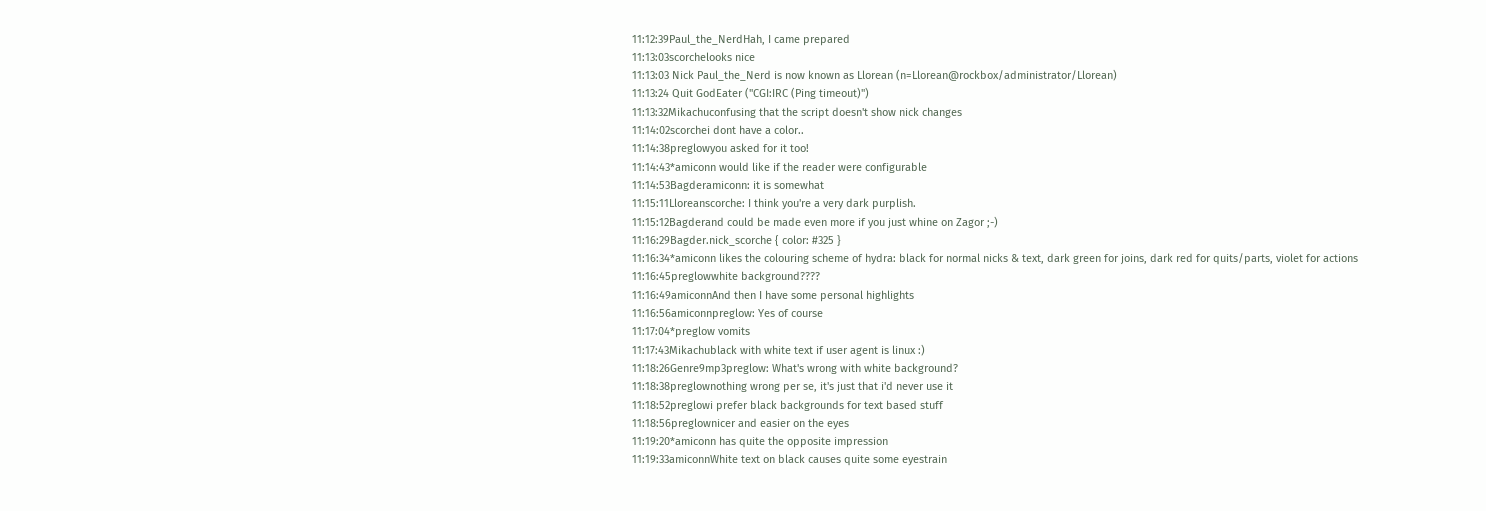11:12:39Paul_the_NerdHah, I came prepared
11:13:03scorchelooks nice
11:13:03 Nick Paul_the_Nerd is now known as Llorean (n=Llorean@rockbox/administrator/Llorean)
11:13:24 Quit GodEater ("CGI:IRC (Ping timeout)")
11:13:32Mikachuconfusing that the script doesn't show nick changes
11:14:02scorchei dont have a color..
11:14:38preglowyou asked for it too!
11:14:43*amiconn would like if the reader were configurable
11:14:53Bagderamiconn: it is somewhat
11:15:11Lloreanscorche: I think you're a very dark purplish.
11:15:12Bagderand could be made even more if you just whine on Zagor ;-)
11:16:29Bagder.nick_scorche { color: #325 }
11:16:34*amiconn likes the colouring scheme of hydra: black for normal nicks & text, dark green for joins, dark red for quits/parts, violet for actions
11:16:45preglowwhite background????
11:16:49amiconnAnd then I have some personal highlights
11:16:56amiconnpreglow: Yes of course
11:17:04*preglow vomits
11:17:43Mikachublack with white text if user agent is linux :)
11:18:26Genre9mp3preglow: What's wrong with white background?
11:18:38preglownothing wrong per se, it's just that i'd never use it
11:18:52preglowi prefer black backgrounds for text based stuff
11:18:56preglownicer and easier on the eyes
11:19:20*amiconn has quite the opposite impression
11:19:33amiconnWhite text on black causes quite some eyestrain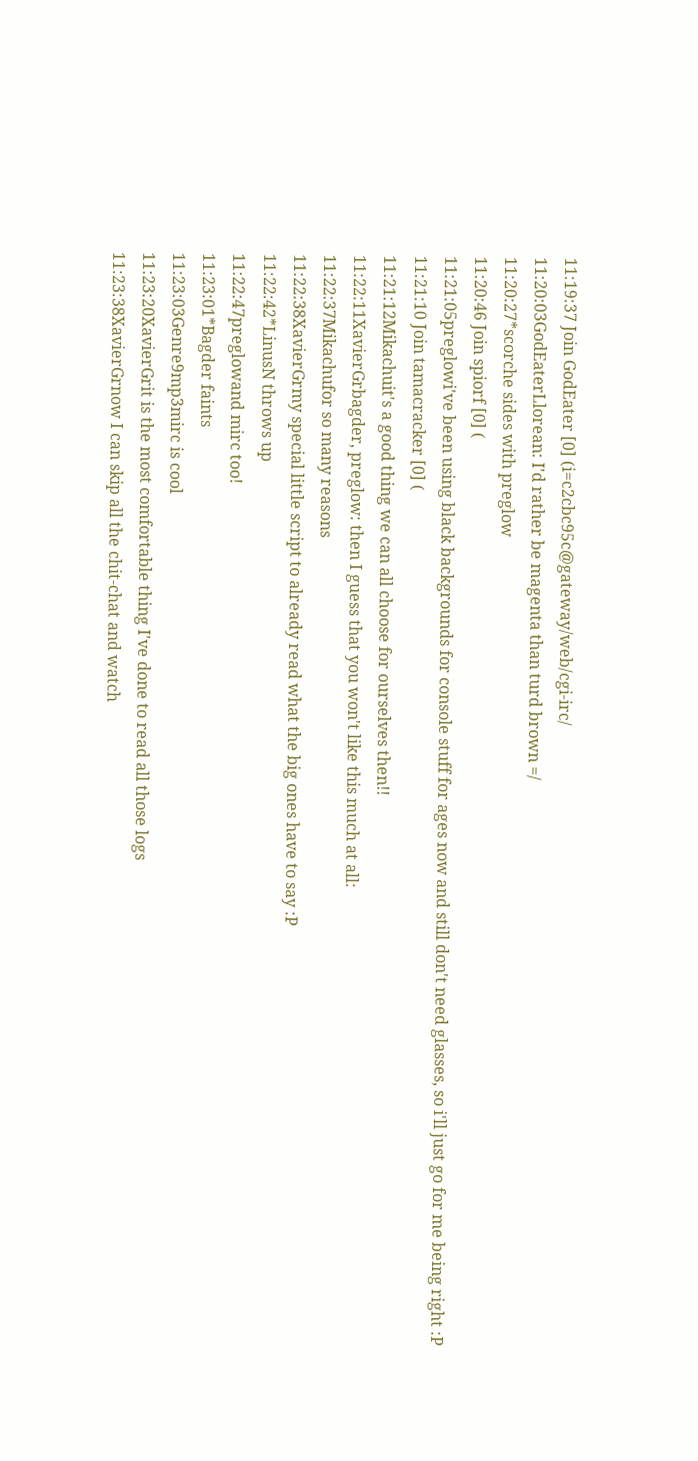11:19:37 Join GodEater [0] (i=c2cbc95c@gateway/web/cgi-irc/
11:20:03GodEaterLlorean: I'd rather be magenta than turd brown =/
11:20:27*scorche sides with preglow
11:20:46 Join spiorf [0] (
11:21:05preglowi've been using black backgrounds for console stuff for ages now and still don't need glasses, so i'll just go for me being right :P
11:21:10 Join tamacracker [0] (
11:21:12Mikachuit's a good thing we can all choose for ourselves then!!
11:22:11XavierGrbagder, preglow: then I guess that you won't like this much at all:
11:22:37Mikachufor so many reasons
11:22:38XavierGrmy special little script to already read what the big ones have to say :P
11:22:42*LinusN throws up
11:22:47preglowand mirc too!
11:23:01*Bagder faints
11:23:03Genre9mp3mirc is cool
11:23:20XavierGrit is the most comfortable thing I've done to read all those logs
11:23:38XavierGrnow I can skip all the chit-chat and watch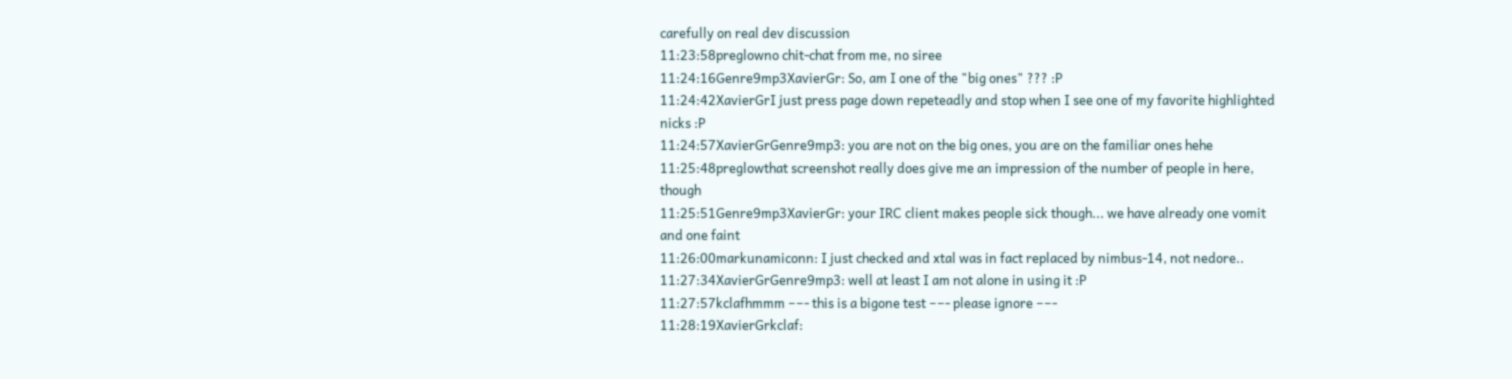carefully on real dev discussion
11:23:58preglowno chit-chat from me, no siree
11:24:16Genre9mp3XavierGr: So, am I one of the "big ones" ??? :P
11:24:42XavierGrI just press page down repeteadly and stop when I see one of my favorite highlighted nicks :P
11:24:57XavierGrGenre9mp3: you are not on the big ones, you are on the familiar ones hehe
11:25:48preglowthat screenshot really does give me an impression of the number of people in here, though
11:25:51Genre9mp3XavierGr: your IRC client makes people sick though... we have already one vomit and one faint
11:26:00markunamiconn: I just checked and xtal was in fact replaced by nimbus-14, not nedore..
11:27:34XavierGrGenre9mp3: well at least I am not alone in using it :P
11:27:57kclafhmmm −−- this is a bigone test −−- please ignore −−-
11:28:19XavierGrkclaf: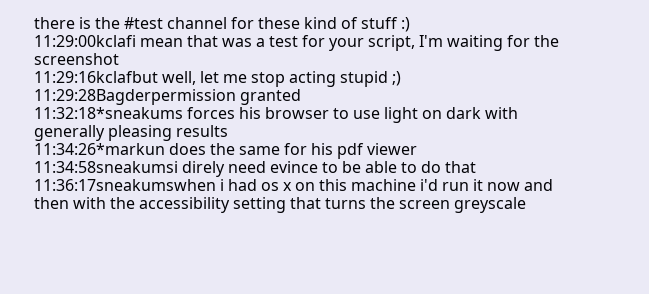there is the #test channel for these kind of stuff :)
11:29:00kclafi mean that was a test for your script, I'm waiting for the screenshot
11:29:16kclafbut well, let me stop acting stupid ;)
11:29:28Bagderpermission granted
11:32:18*sneakums forces his browser to use light on dark with generally pleasing results
11:34:26*markun does the same for his pdf viewer
11:34:58sneakumsi direly need evince to be able to do that
11:36:17sneakumswhen i had os x on this machine i'd run it now and then with the accessibility setting that turns the screen greyscale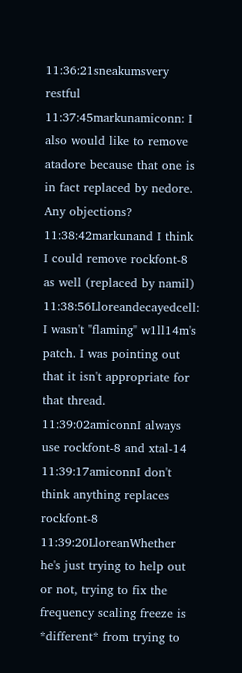11:36:21sneakumsvery restful
11:37:45markunamiconn: I also would like to remove atadore because that one is in fact replaced by nedore. Any objections?
11:38:42markunand I think I could remove rockfont-8 as well (replaced by namil)
11:38:56Lloreandecayedcell: I wasn't "flaming" w1ll14m's patch. I was pointing out that it isn't appropriate for that thread.
11:39:02amiconnI always use rockfont-8 and xtal-14
11:39:17amiconnI don't think anything replaces rockfont-8
11:39:20LloreanWhether he's just trying to help out or not, trying to fix the frequency scaling freeze is *different* from trying to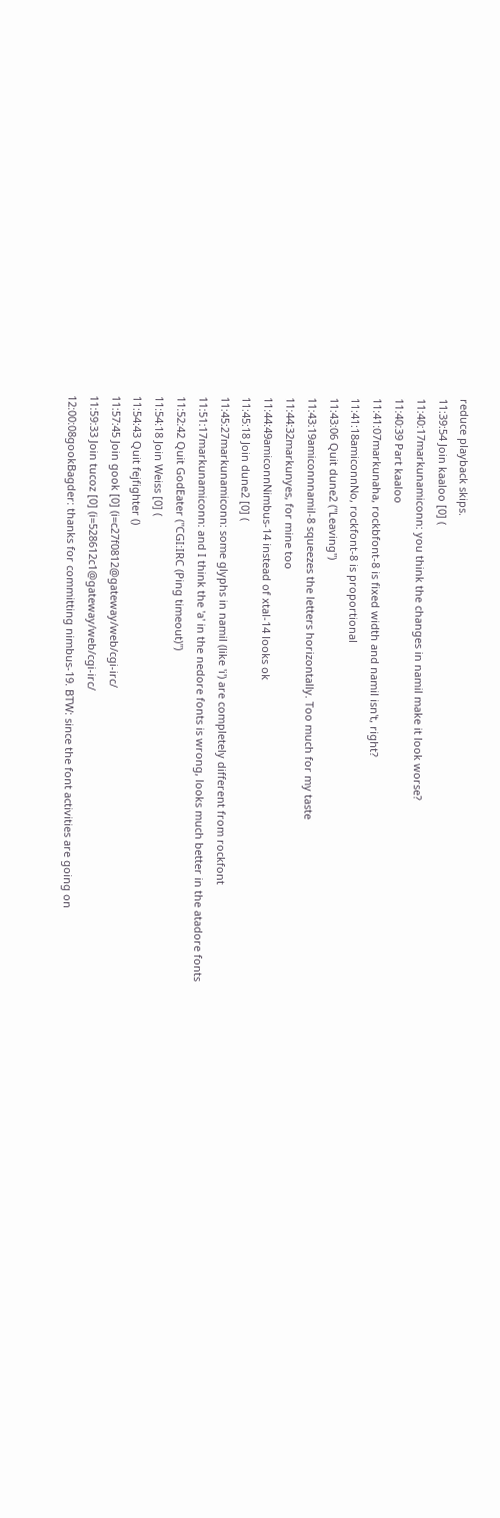reduce playback skips.
11:39:54 Join kaaloo [0] (
11:40:17markunamiconn: you think the changes in namil make it look worse?
11:40:39 Part kaaloo
11:41:07markunaha, rockbfont-8 is fixed width and namil isn't, right?
11:41:18amiconnNo, rockfont-8 is proportional
11:43:06 Quit dune2 ("Leaving")
11:43:19amiconnnamil-8 squeezes the letters horizontally. Too much for my taste
11:44:32markunyes, for mine too
11:44:49amiconnNimbus-14 instead of xtal-14 looks ok
11:45:18 Join dune2 [0] (
11:45:27markunamiconn: some glyphs in namil (like 'i') are completely different from rockfont
11:51:17markunamiconn: and I think the 'a' in the nedore fonts is wrong, looks much better in the atadore fonts
11:52:42 Quit GodEater ("CGI:IRC (Ping timeout)")
11:54:18 Join Weiss [0] (
11:54:43 Quit fejfighter ()
11:57:45 Join gook [0] (i=c27f0812@gateway/web/cgi-irc/
11:59:33 Join tucoz [0] (i=528612c1@gateway/web/cgi-irc/
12:00:08gookBagder: thanks for committing nimbus-19. BTW: since the font activities are going on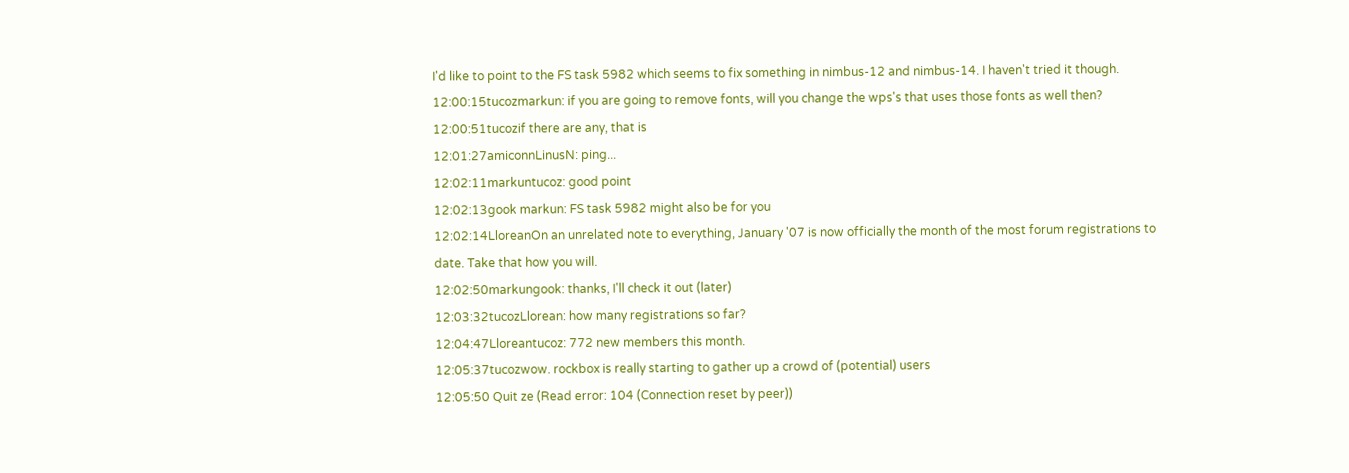I'd like to point to the FS task 5982 which seems to fix something in nimbus-12 and nimbus-14. I haven't tried it though.
12:00:15tucozmarkun: if you are going to remove fonts, will you change the wps's that uses those fonts as well then?
12:00:51tucozif there are any, that is
12:01:27amiconnLinusN: ping...
12:02:11markuntucoz: good point
12:02:13gook markun: FS task 5982 might also be for you
12:02:14LloreanOn an unrelated note to everything, January '07 is now officially the month of the most forum registrations to date. Take that how you will.
12:02:50markungook: thanks, I'll check it out (later)
12:03:32tucozLlorean: how many registrations so far?
12:04:47Lloreantucoz: 772 new members this month.
12:05:37tucozwow. rockbox is really starting to gather up a crowd of (potential) users
12:05:50 Quit ze (Read error: 104 (Connection reset by peer))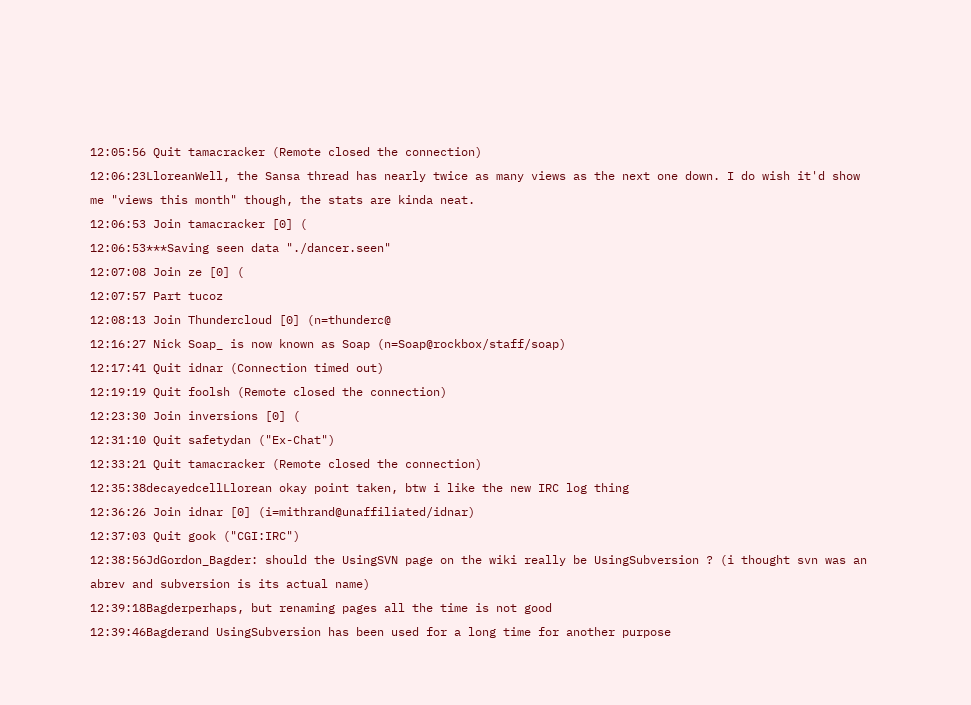12:05:56 Quit tamacracker (Remote closed the connection)
12:06:23LloreanWell, the Sansa thread has nearly twice as many views as the next one down. I do wish it'd show me "views this month" though, the stats are kinda neat.
12:06:53 Join tamacracker [0] (
12:06:53***Saving seen data "./dancer.seen"
12:07:08 Join ze [0] (
12:07:57 Part tucoz
12:08:13 Join Thundercloud [0] (n=thunderc@
12:16:27 Nick Soap_ is now known as Soap (n=Soap@rockbox/staff/soap)
12:17:41 Quit idnar (Connection timed out)
12:19:19 Quit foolsh (Remote closed the connection)
12:23:30 Join inversions [0] (
12:31:10 Quit safetydan ("Ex-Chat")
12:33:21 Quit tamacracker (Remote closed the connection)
12:35:38decayedcellLlorean okay point taken, btw i like the new IRC log thing
12:36:26 Join idnar [0] (i=mithrand@unaffiliated/idnar)
12:37:03 Quit gook ("CGI:IRC")
12:38:56JdGordon_Bagder: should the UsingSVN page on the wiki really be UsingSubversion ? (i thought svn was an abrev and subversion is its actual name)
12:39:18Bagderperhaps, but renaming pages all the time is not good
12:39:46Bagderand UsingSubversion has been used for a long time for another purpose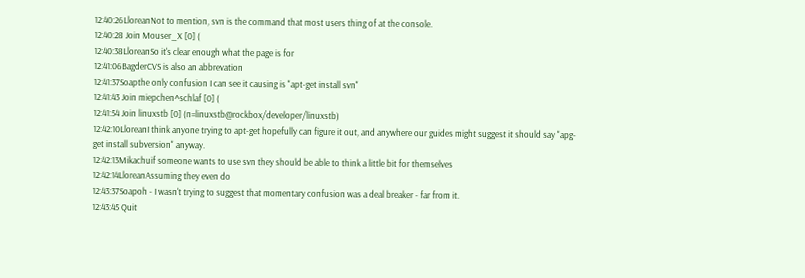12:40:26LloreanNot to mention, svn is the command that most users thing of at the console.
12:40:28 Join Mouser_X [0] (
12:40:38LloreanSo it's clear enough what the page is for
12:41:06BagderCVS is also an abbrevation
12:41:37Soapthe only confusion I can see it causing is "apt-get install svn"
12:41:43 Join miepchen^schlaf [0] (
12:41:54 Join linuxstb [0] (n=linuxstb@rockbox/developer/linuxstb)
12:42:10LloreanI think anyone trying to apt-get hopefully can figure it out, and anywhere our guides might suggest it should say "apg-get install subversion" anyway.
12:42:13Mikachuif someone wants to use svn they should be able to think a little bit for themselves
12:42:14LloreanAssuming they even do
12:43:37Soapoh - I wasn't trying to suggest that momentary confusion was a deal breaker - far from it.
12:43:45 Quit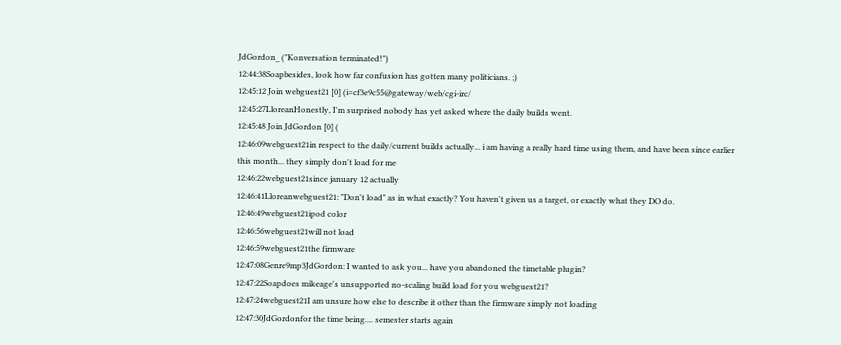JdGordon_ ("Konversation terminated!")
12:44:38Soapbesides, look how far confusion has gotten many politicians. ;)
12:45:12 Join webguest21 [0] (i=cf3e9c55@gateway/web/cgi-irc/
12:45:27LloreanHonestly, I'm surprised nobody has yet asked where the daily builds went.
12:45:48 Join JdGordon [0] (
12:46:09webguest21in respect to the daily/current builds actually... i am having a really hard time using them, and have been since earlier this month... they simply don't load for me
12:46:22webguest21since january 12 actually
12:46:41Lloreanwebguest21: "Don't load" as in what exactly? You haven't given us a target, or exactly what they DO do.
12:46:49webguest21ipod color
12:46:56webguest21will not load
12:46:59webguest21the firmware
12:47:08Genre9mp3JdGordon: I wanted to ask you... have you abandoned the timetable plugin?
12:47:22Soapdoes mikeage's unsupported no-scaling build load for you webguest21?
12:47:24webguest21I am unsure how else to describe it other than the firmware simply not loading
12:47:30JdGordonfor the time being.... semester starts again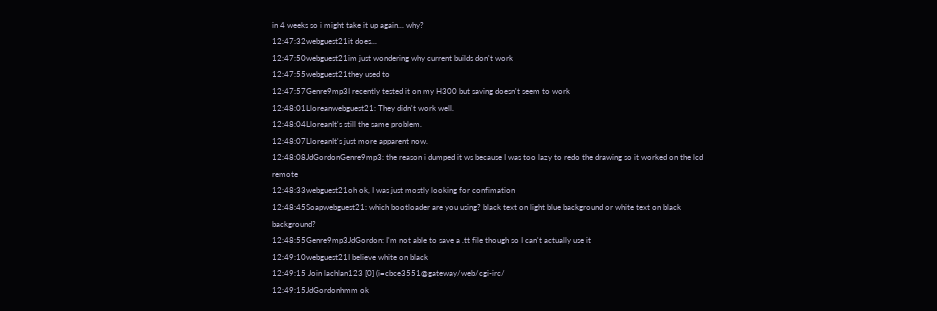in 4 weeks so i might take it up again... why?
12:47:32webguest21it does...
12:47:50webguest21im just wondering why current builds don't work
12:47:55webguest21they used to
12:47:57Genre9mp3I recently tested it on my H300 but saving doesn't seem to work
12:48:01Lloreanwebguest21: They didn't work well.
12:48:04LloreanIt's still the same problem.
12:48:07LloreanIt's just more apparent now.
12:48:08JdGordonGenre9mp3: the reason i dumped it ws because I was too lazy to redo the drawing so it worked on the lcd remote
12:48:33webguest21oh ok, I was just mostly looking for confimation
12:48:45Soapwebguest21: which bootloader are you using? black text on light blue background or white text on black background?
12:48:55Genre9mp3JdGordon: I'm not able to save a .tt file though so I can't actually use it
12:49:10webguest21I believe white on black
12:49:15 Join lachlan123 [0] (i=cbce3551@gateway/web/cgi-irc/
12:49:15JdGordonhmm ok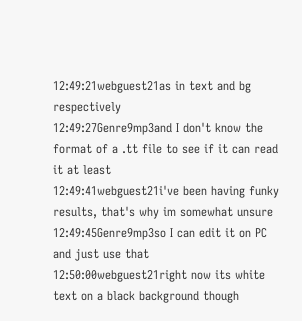12:49:21webguest21as in text and bg respectively
12:49:27Genre9mp3and I don't know the format of a .tt file to see if it can read it at least
12:49:41webguest21i've been having funky results, that's why im somewhat unsure
12:49:45Genre9mp3so I can edit it on PC and just use that
12:50:00webguest21right now its white text on a black background though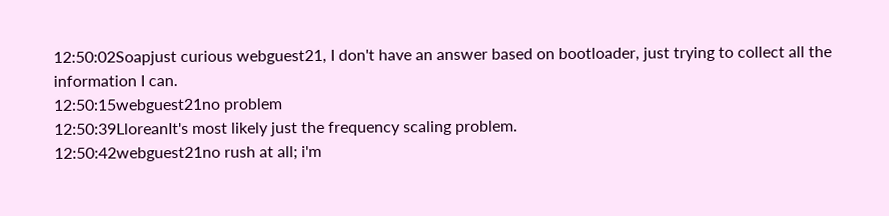12:50:02Soapjust curious webguest21, I don't have an answer based on bootloader, just trying to collect all the information I can.
12:50:15webguest21no problem
12:50:39LloreanIt's most likely just the frequency scaling problem.
12:50:42webguest21no rush at all; i'm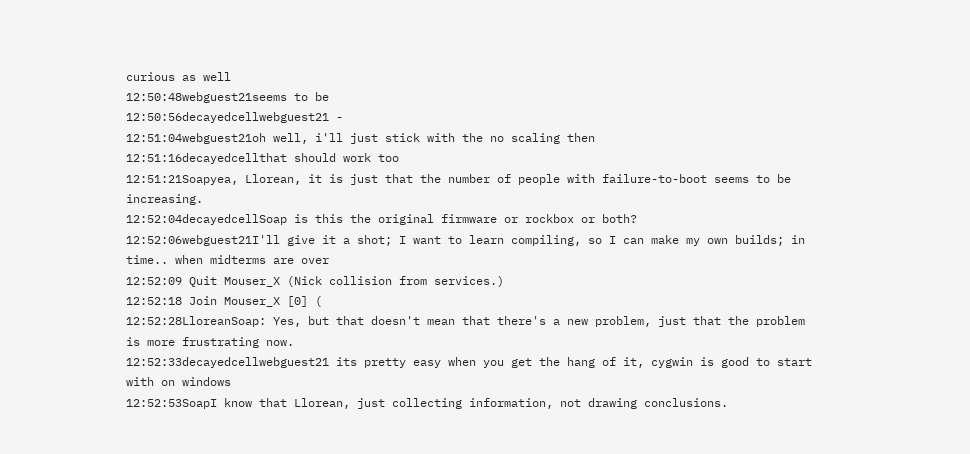curious as well
12:50:48webguest21seems to be
12:50:56decayedcellwebguest21 -
12:51:04webguest21oh well, i'll just stick with the no scaling then
12:51:16decayedcellthat should work too
12:51:21Soapyea, Llorean, it is just that the number of people with failure-to-boot seems to be increasing.
12:52:04decayedcellSoap is this the original firmware or rockbox or both?
12:52:06webguest21I'll give it a shot; I want to learn compiling, so I can make my own builds; in time.. when midterms are over
12:52:09 Quit Mouser_X (Nick collision from services.)
12:52:18 Join Mouser_X [0] (
12:52:28LloreanSoap: Yes, but that doesn't mean that there's a new problem, just that the problem is more frustrating now.
12:52:33decayedcellwebguest21 its pretty easy when you get the hang of it, cygwin is good to start with on windows
12:52:53SoapI know that Llorean, just collecting information, not drawing conclusions.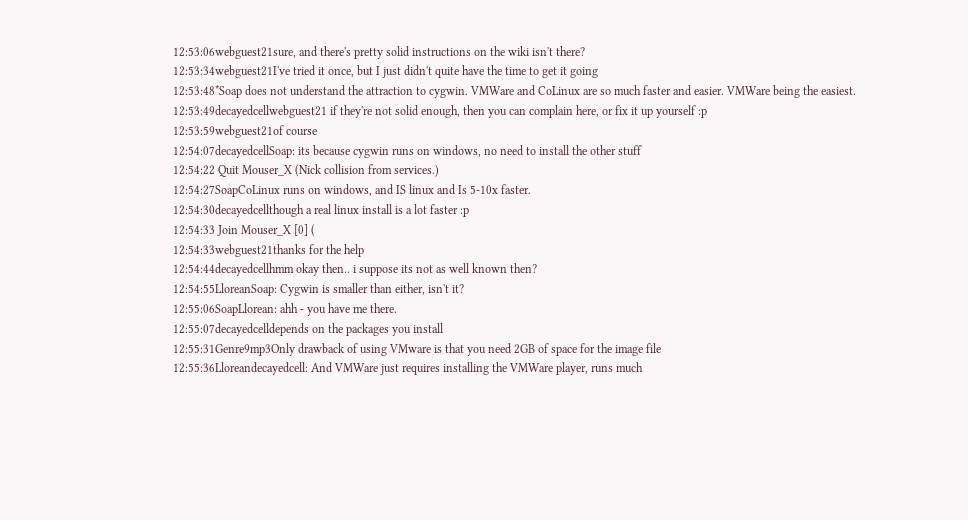12:53:06webguest21sure, and there's pretty solid instructions on the wiki isn't there?
12:53:34webguest21I've tried it once, but I just didn't quite have the time to get it going
12:53:48*Soap does not understand the attraction to cygwin. VMWare and CoLinux are so much faster and easier. VMWare being the easiest.
12:53:49decayedcellwebguest21 if they're not solid enough, then you can complain here, or fix it up yourself :p
12:53:59webguest21of course
12:54:07decayedcellSoap: its because cygwin runs on windows, no need to install the other stuff
12:54:22 Quit Mouser_X (Nick collision from services.)
12:54:27SoapCoLinux runs on windows, and IS linux and Is 5-10x faster.
12:54:30decayedcellthough a real linux install is a lot faster :p
12:54:33 Join Mouser_X [0] (
12:54:33webguest21thanks for the help
12:54:44decayedcellhmm okay then.. i suppose its not as well known then?
12:54:55LloreanSoap: Cygwin is smaller than either, isn't it?
12:55:06SoapLlorean: ahh - you have me there.
12:55:07decayedcelldepends on the packages you install
12:55:31Genre9mp3Only drawback of using VMware is that you need 2GB of space for the image file
12:55:36Lloreandecayedcell: And VMWare just requires installing the VMWare player, runs much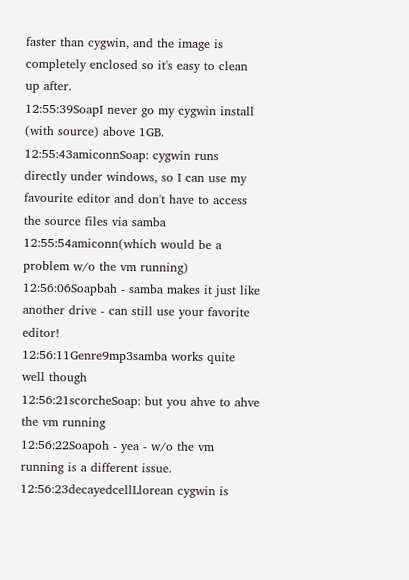faster than cygwin, and the image is completely enclosed so it's easy to clean up after.
12:55:39SoapI never go my cygwin install (with source) above 1GB.
12:55:43amiconnSoap: cygwin runs directly under windows, so I can use my favourite editor and don't have to access the source files via samba
12:55:54amiconn(which would be a problem w/o the vm running)
12:56:06Soapbah - samba makes it just like another drive - can still use your favorite editor!
12:56:11Genre9mp3samba works quite well though
12:56:21scorcheSoap: but you ahve to ahve the vm running
12:56:22Soapoh - yea - w/o the vm running is a different issue.
12:56:23decayedcellLlorean cygwin is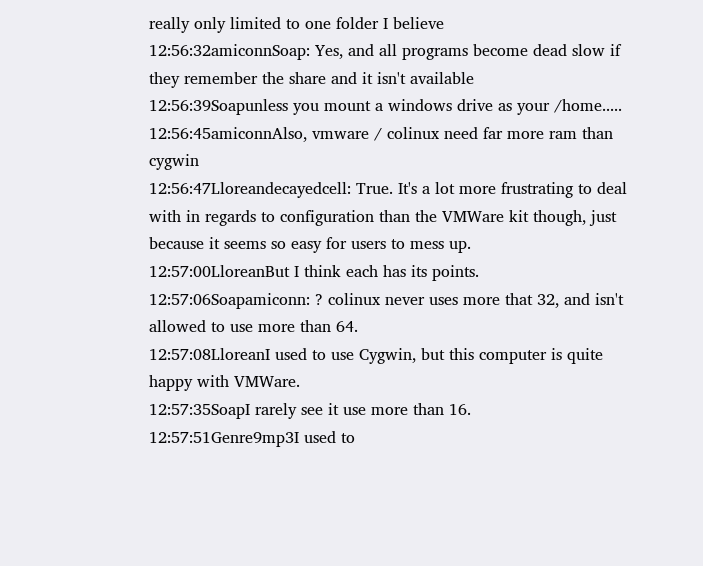really only limited to one folder I believe
12:56:32amiconnSoap: Yes, and all programs become dead slow if they remember the share and it isn't available
12:56:39Soapunless you mount a windows drive as your /home.....
12:56:45amiconnAlso, vmware / colinux need far more ram than cygwin
12:56:47Lloreandecayedcell: True. It's a lot more frustrating to deal with in regards to configuration than the VMWare kit though, just because it seems so easy for users to mess up.
12:57:00LloreanBut I think each has its points.
12:57:06Soapamiconn: ? colinux never uses more that 32, and isn't allowed to use more than 64.
12:57:08LloreanI used to use Cygwin, but this computer is quite happy with VMWare.
12:57:35SoapI rarely see it use more than 16.
12:57:51Genre9mp3I used to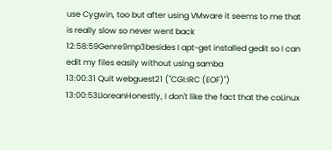use Cygwin, too but after using VMware it seems to me that is really slow so never went back
12:58:59Genre9mp3besides I apt-get installed gedit so I can edit my files easily without using samba
13:00:31 Quit webguest21 ("CGI:IRC (EOF)")
13:00:53LloreanHonestly, I don't like the fact that the coLinux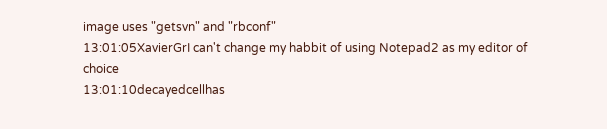image uses "getsvn" and "rbconf"
13:01:05XavierGrI can't change my habbit of using Notepad2 as my editor of choice
13:01:10decayedcellhas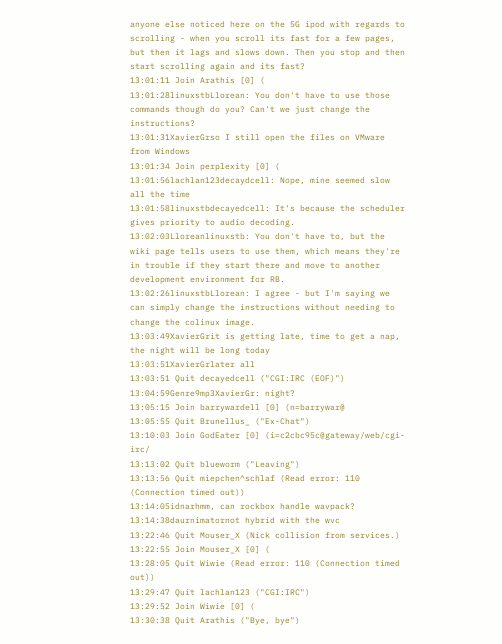anyone else noticed here on the 5G ipod with regards to scrolling - when you scroll its fast for a few pages, but then it lags and slows down. Then you stop and then start scrolling again and its fast?
13:01:11 Join Arathis [0] (
13:01:28linuxstbLlorean: You don't have to use those commands though do you? Can't we just change the instructions?
13:01:31XavierGrso I still open the files on VMware from Windows
13:01:34 Join perplexity [0] (
13:01:56lachlan123decaydcell: Nope, mine seemed slow all the time
13:01:58linuxstbdecayedcell: It's because the scheduler gives priority to audio decoding.
13:02:03Lloreanlinuxstb: You don't have to, but the wiki page tells users to use them, which means they're in trouble if they start there and move to another development environment for RB.
13:02:26linuxstbLlorean: I agree - but I'm saying we can simply change the instructions without needing to change the colinux image.
13:03:49XavierGrit is getting late, time to get a nap, the night will be long today
13:03:51XavierGrlater all
13:03:51 Quit decayedcell ("CGI:IRC (EOF)")
13:04:59Genre9mp3XavierGr: night?
13:05:15 Join barrywardell [0] (n=barrywar@
13:05:55 Quit Brunellus_ ("Ex-Chat")
13:10:03 Join GodEater [0] (i=c2cbc95c@gateway/web/cgi-irc/
13:13:02 Quit blueworm ("Leaving")
13:13:56 Quit miepchen^schlaf (Read error: 110 (Connection timed out))
13:14:05idnarhmm, can rockbox handle wavpack?
13:14:38daurnimatornot hybrid with the wvc
13:22:46 Quit Mouser_X (Nick collision from services.)
13:22:55 Join Mouser_X [0] (
13:28:05 Quit Wiwie (Read error: 110 (Connection timed out))
13:29:47 Quit lachlan123 ("CGI:IRC")
13:29:52 Join Wiwie [0] (
13:30:38 Quit Arathis ("Bye, bye")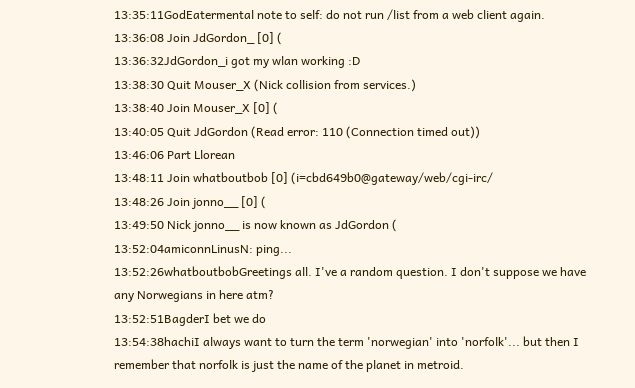13:35:11GodEatermental note to self: do not run /list from a web client again.
13:36:08 Join JdGordon_ [0] (
13:36:32JdGordon_i got my wlan working :D
13:38:30 Quit Mouser_X (Nick collision from services.)
13:38:40 Join Mouser_X [0] (
13:40:05 Quit JdGordon (Read error: 110 (Connection timed out))
13:46:06 Part Llorean
13:48:11 Join whatboutbob [0] (i=cbd649b0@gateway/web/cgi-irc/
13:48:26 Join jonno__ [0] (
13:49:50 Nick jonno__ is now known as JdGordon (
13:52:04amiconnLinusN: ping...
13:52:26whatboutbobGreetings all. I've a random question. I don't suppose we have any Norwegians in here atm?
13:52:51BagderI bet we do
13:54:38hachiI always want to turn the term 'norwegian' into 'norfolk'... but then I remember that norfolk is just the name of the planet in metroid.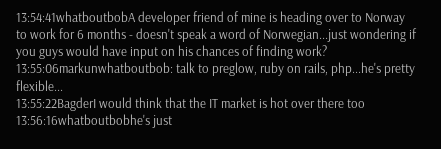13:54:41whatboutbobA developer friend of mine is heading over to Norway to work for 6 months - doesn't speak a word of Norwegian...just wondering if you guys would have input on his chances of finding work?
13:55:06markunwhatboutbob: talk to preglow, ruby on rails, php...he's pretty flexible...
13:55:22BagderI would think that the IT market is hot over there too
13:56:16whatboutbobhe's just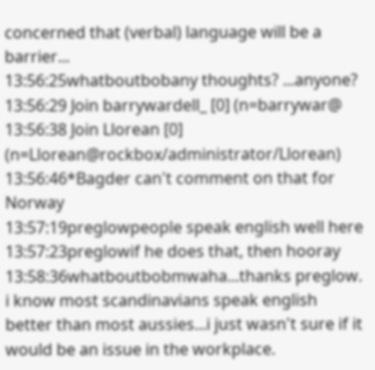concerned that (verbal) language will be a barrier...
13:56:25whatboutbobany thoughts? ...anyone?
13:56:29 Join barrywardell_ [0] (n=barrywar@
13:56:38 Join Llorean [0] (n=Llorean@rockbox/administrator/Llorean)
13:56:46*Bagder can't comment on that for Norway
13:57:19preglowpeople speak english well here
13:57:23preglowif he does that, then hooray
13:58:36whatboutbobmwaha...thanks preglow. i know most scandinavians speak english better than most aussies...i just wasn't sure if it would be an issue in the workplace.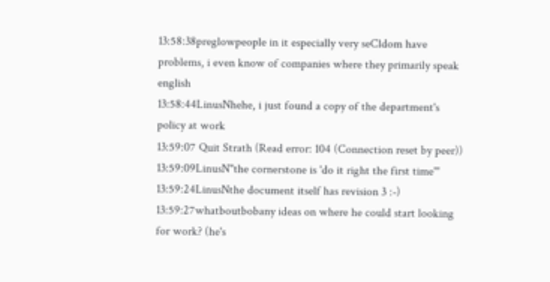13:58:38preglowpeople in it especially very seCldom have problems, i even know of companies where they primarily speak english
13:58:44LinusNhehe, i just found a copy of the department's policy at work
13:59:07 Quit Strath (Read error: 104 (Connection reset by peer))
13:59:09LinusN"the cornerstone is 'do it right the first time'"
13:59:24LinusNthe document itself has revision 3 :-)
13:59:27whatboutbobany ideas on where he could start looking for work? (he's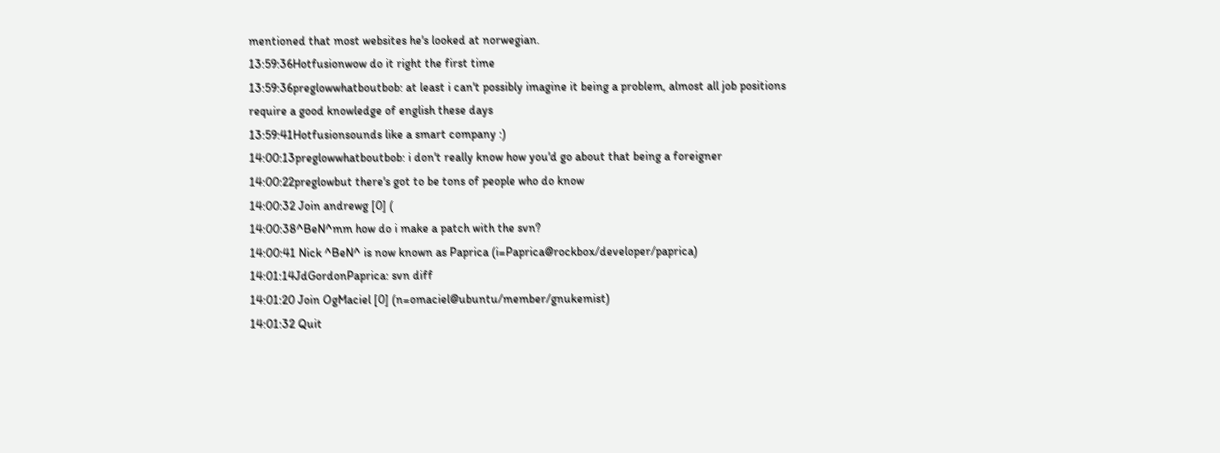mentioned that most websites he's looked at norwegian.
13:59:36Hotfusionwow do it right the first time
13:59:36preglowwhatboutbob: at least i can't possibly imagine it being a problem, almost all job positions require a good knowledge of english these days
13:59:41Hotfusionsounds like a smart company :)
14:00:13preglowwhatboutbob: i don't really know how you'd go about that being a foreigner
14:00:22preglowbut there's got to be tons of people who do know
14:00:32 Join andrewg [0] (
14:00:38^BeN^mm how do i make a patch with the svn?
14:00:41 Nick ^BeN^ is now known as Paprica (i=Paprica@rockbox/developer/paprica)
14:01:14JdGordonPaprica: svn diff
14:01:20 Join OgMaciel [0] (n=omaciel@ubuntu/member/gnukemist)
14:01:32 Quit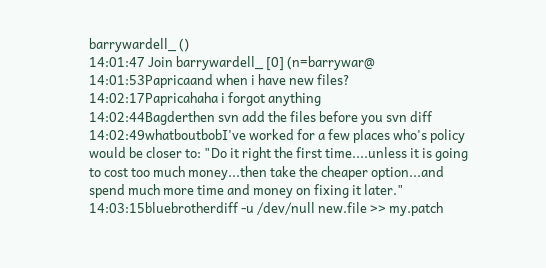barrywardell_ ()
14:01:47 Join barrywardell_ [0] (n=barrywar@
14:01:53Papricaand when i have new files?
14:02:17Papricahaha i forgot anything
14:02:44Bagderthen svn add the files before you svn diff
14:02:49whatboutbobI've worked for a few places who's policy would be closer to: "Do it right the first time....unless it is going to cost too much money...then take the cheaper option...and spend much more time and money on fixing it later."
14:03:15bluebrotherdiff -u /dev/null new.file >> my.patch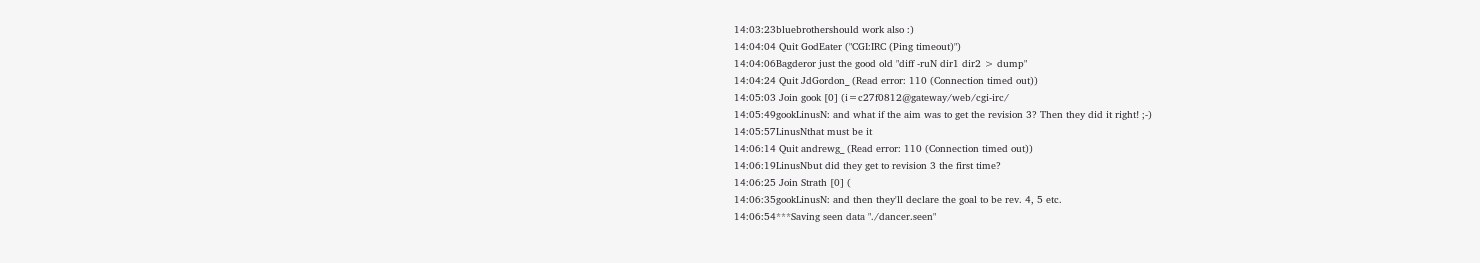14:03:23bluebrothershould work also :)
14:04:04 Quit GodEater ("CGI:IRC (Ping timeout)")
14:04:06Bagderor just the good old "diff -ruN dir1 dir2 > dump"
14:04:24 Quit JdGordon_ (Read error: 110 (Connection timed out))
14:05:03 Join gook [0] (i=c27f0812@gateway/web/cgi-irc/
14:05:49gookLinusN: and what if the aim was to get the revision 3? Then they did it right! ;-)
14:05:57LinusNthat must be it
14:06:14 Quit andrewg_ (Read error: 110 (Connection timed out))
14:06:19LinusNbut did they get to revision 3 the first time?
14:06:25 Join Strath [0] (
14:06:35gookLinusN: and then they'll declare the goal to be rev. 4, 5 etc.
14:06:54***Saving seen data "./dancer.seen"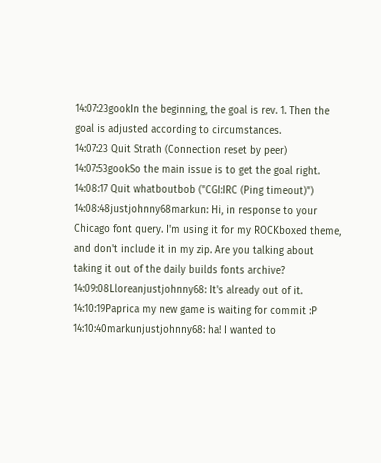14:07:23gookIn the beginning, the goal is rev. 1. Then the goal is adjusted according to circumstances.
14:07:23 Quit Strath (Connection reset by peer)
14:07:53gookSo the main issue is to get the goal right.
14:08:17 Quit whatboutbob ("CGI:IRC (Ping timeout)")
14:08:48justjohnny68markun: Hi, in response to your Chicago font query. I'm using it for my ROCKboxed theme, and don't include it in my zip. Are you talking about taking it out of the daily builds fonts archive?
14:09:08Lloreanjustjohnny68: It's already out of it.
14:10:19Paprica my new game is waiting for commit :P
14:10:40markunjustjohnny68: ha! I wanted to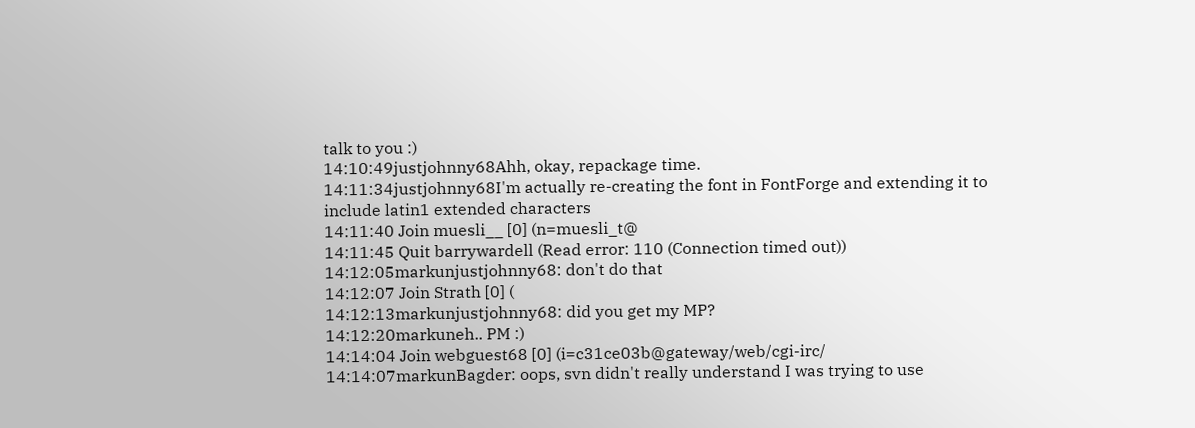talk to you :)
14:10:49justjohnny68Ahh, okay, repackage time.
14:11:34justjohnny68I'm actually re-creating the font in FontForge and extending it to include latin1 extended characters
14:11:40 Join muesli__ [0] (n=muesli_t@
14:11:45 Quit barrywardell (Read error: 110 (Connection timed out))
14:12:05markunjustjohnny68: don't do that
14:12:07 Join Strath [0] (
14:12:13markunjustjohnny68: did you get my MP?
14:12:20markuneh.. PM :)
14:14:04 Join webguest68 [0] (i=c31ce03b@gateway/web/cgi-irc/
14:14:07markunBagder: oops, svn didn't really understand I was trying to use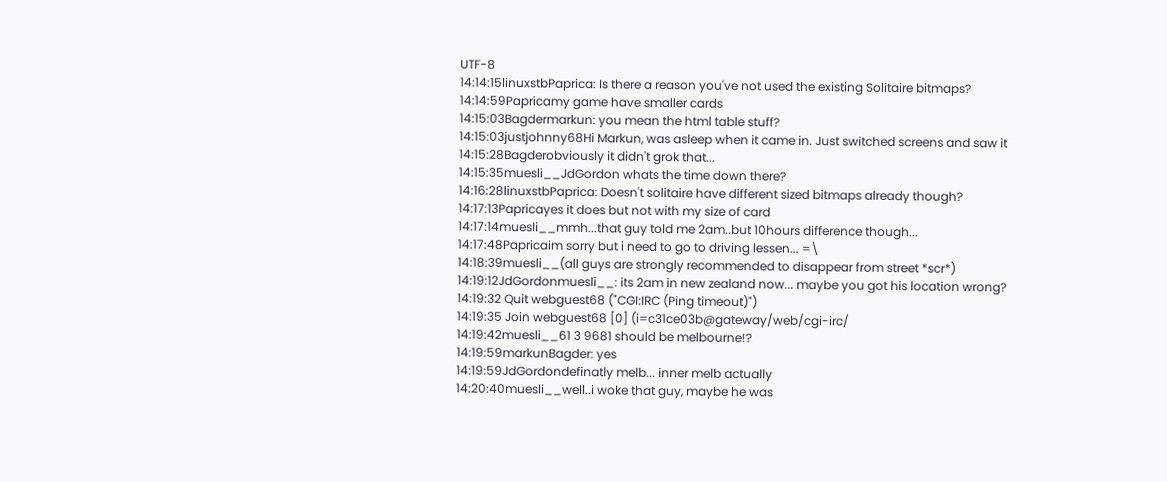UTF-8
14:14:15linuxstbPaprica: Is there a reason you've not used the existing Solitaire bitmaps?
14:14:59Papricamy game have smaller cards
14:15:03Bagdermarkun: you mean the html table stuff?
14:15:03justjohnny68Hi Markun, was asleep when it came in. Just switched screens and saw it
14:15:28Bagderobviously it didn't grok that...
14:15:35muesli__JdGordon whats the time down there?
14:16:28linuxstbPaprica: Doesn't solitaire have different sized bitmaps already though?
14:17:13Papricayes it does but not with my size of card
14:17:14muesli__mmh...that guy told me 2am..but 10hours difference though...
14:17:48Papricaim sorry but i need to go to driving lessen... =\
14:18:39muesli__(all guys are strongly recommended to disappear from street *scr*)
14:19:12JdGordonmuesli__: its 2am in new zealand now... maybe you got his location wrong?
14:19:32 Quit webguest68 ("CGI:IRC (Ping timeout)")
14:19:35 Join webguest68 [0] (i=c31ce03b@gateway/web/cgi-irc/
14:19:42muesli__61 3 9681 should be melbourne!?
14:19:59markunBagder: yes
14:19:59JdGordondefinatly melb... inner melb actually
14:20:40muesli__well..i woke that guy, maybe he was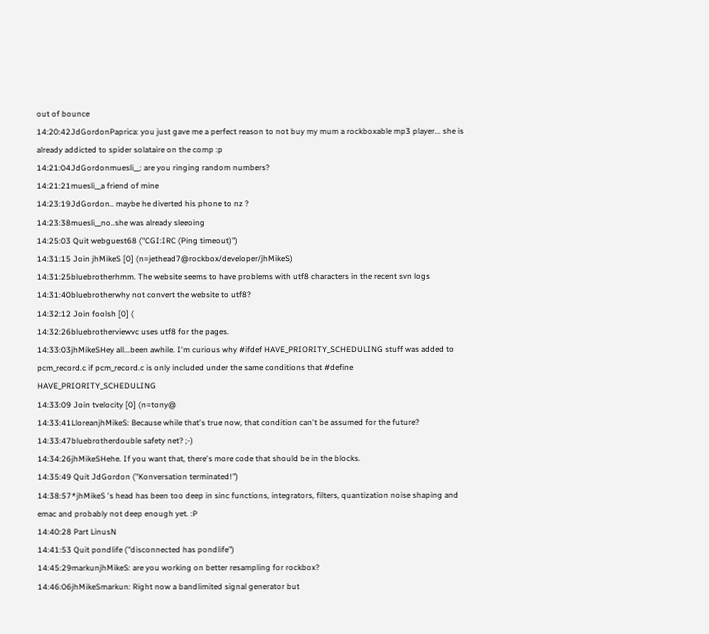out of bounce
14:20:42JdGordonPaprica: you just gave me a perfect reason to not buy my mum a rockboxable mp3 player... she is already addicted to spider solataire on the comp :p
14:21:04JdGordonmuesli__: are you ringing random numbers?
14:21:21muesli__a friend of mine
14:23:19JdGordon.. maybe he diverted his phone to nz ?
14:23:38muesli__no..she was already sleeoing
14:25:03 Quit webguest68 ("CGI:IRC (Ping timeout)")
14:31:15 Join jhMikeS [0] (n=jethead7@rockbox/developer/jhMikeS)
14:31:25bluebrotherhmm. The website seems to have problems with utf8 characters in the recent svn logs
14:31:40bluebrotherwhy not convert the website to utf8?
14:32:12 Join foolsh [0] (
14:32:26bluebrotherviewvc uses utf8 for the pages.
14:33:03jhMikeSHey all...been awhile. I'm curious why #ifdef HAVE_PRIORITY_SCHEDULING stuff was added to pcm_record.c if pcm_record.c is only included under the same conditions that #define HAVE_PRIORITY_SCHEDULING
14:33:09 Join tvelocity [0] (n=tony@
14:33:41LloreanjhMikeS: Because while that's true now, that condition can't be assumed for the future?
14:33:47bluebrotherdouble safety net? ;-)
14:34:26jhMikeSHehe. If you want that, there's more code that should be in the blocks.
14:35:49 Quit JdGordon ("Konversation terminated!")
14:38:57*jhMikeS 's head has been too deep in sinc functions, integrators, filters, quantization noise shaping and emac and probably not deep enough yet. :P
14:40:28 Part LinusN
14:41:53 Quit pondlife ("disconnected has pondlife")
14:45:29markunjhMikeS: are you working on better resampling for rockbox?
14:46:06jhMikeSmarkun: Right now a bandlimited signal generator but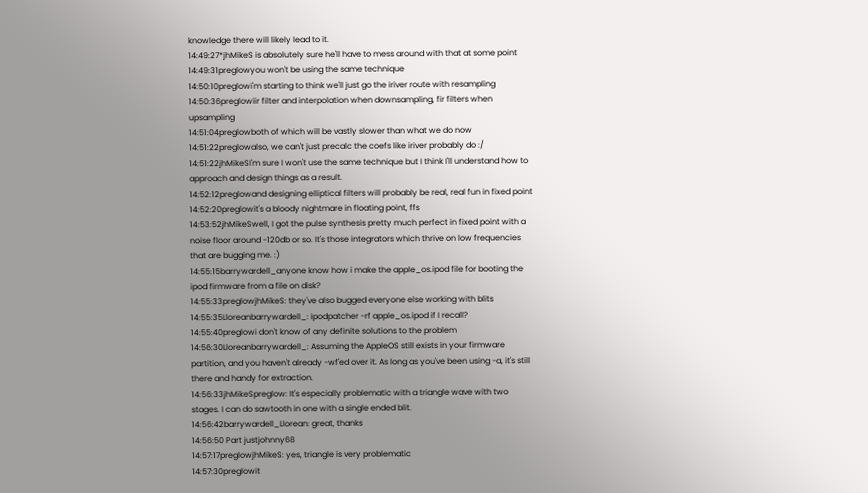knowledge there will likely lead to it.
14:49:27*jhMikeS is absolutely sure he'll have to mess around with that at some point
14:49:31preglowyou won't be using the same technique
14:50:10preglowi'm starting to think we'll just go the iriver route with resampling
14:50:36preglowiir filter and interpolation when downsampling, fir filters when upsampling
14:51:04preglowboth of which will be vastly slower than what we do now
14:51:22preglowalso, we can't just precalc the coefs like iriver probably do :/
14:51:22jhMikeSI'm sure I won't use the same technique but I think I'll understand how to approach and design things as a result.
14:52:12preglowand designing elliptical filters will probably be real, real fun in fixed point
14:52:20preglowit's a bloody nightmare in floating point, ffs
14:53:52jhMikeSwell, I got the pulse synthesis pretty much perfect in fixed point with a noise floor around -120db or so. It's those integrators which thrive on low frequencies that are bugging me. :)
14:55:15barrywardell_anyone know how i make the apple_os.ipod file for booting the ipod firmware from a file on disk?
14:55:33preglowjhMikeS: they've also bugged everyone else working with blits
14:55:35Lloreanbarrywardell_: ipodpatcher -rf apple_os.ipod if I recall?
14:55:40preglowi don't know of any definite solutions to the problem
14:56:30Lloreanbarrywardell_: Assuming the AppleOS still exists in your firmware partition, and you haven't already -wf'ed over it. As long as you've been using -a, it's still there and handy for extraction.
14:56:33jhMikeSpreglow: It's especially problematic with a triangle wave with two stages. I can do sawtooth in one with a single ended blit.
14:56:42barrywardell_Llorean: great, thanks
14:56:50 Part justjohnny68
14:57:17preglowjhMikeS: yes, triangle is very problematic
14:57:30preglowit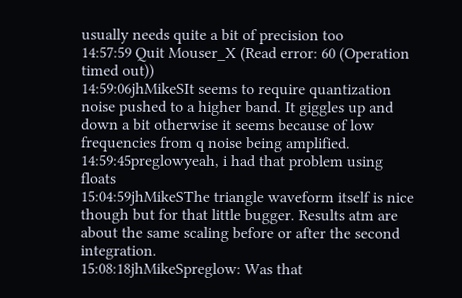usually needs quite a bit of precision too
14:57:59 Quit Mouser_X (Read error: 60 (Operation timed out))
14:59:06jhMikeSIt seems to require quantization noise pushed to a higher band. It giggles up and down a bit otherwise it seems because of low frequencies from q noise being amplified.
14:59:45preglowyeah, i had that problem using floats
15:04:59jhMikeSThe triangle waveform itself is nice though but for that little bugger. Results atm are about the same scaling before or after the second integration.
15:08:18jhMikeSpreglow: Was that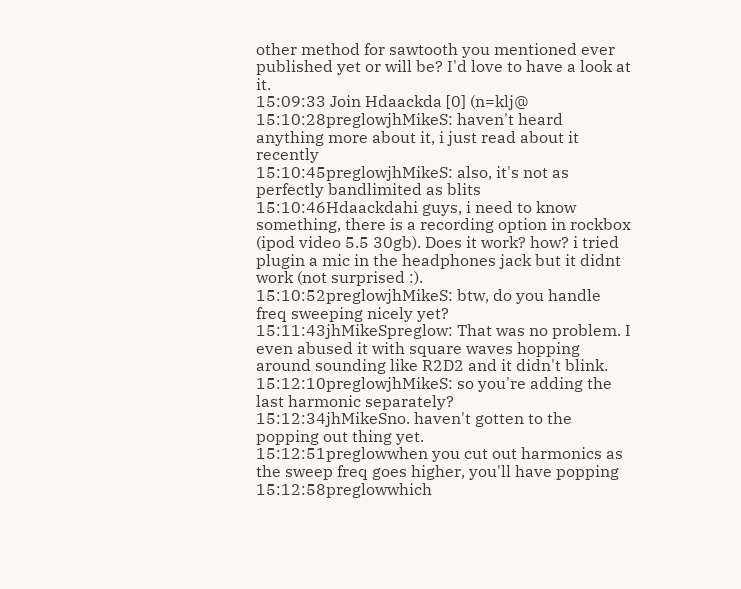other method for sawtooth you mentioned ever published yet or will be? I'd love to have a look at it.
15:09:33 Join Hdaackda [0] (n=klj@
15:10:28preglowjhMikeS: haven't heard anything more about it, i just read about it recently
15:10:45preglowjhMikeS: also, it's not as perfectly bandlimited as blits
15:10:46Hdaackdahi guys, i need to know something, there is a recording option in rockbox (ipod video 5.5 30gb). Does it work? how? i tried plugin a mic in the headphones jack but it didnt work (not surprised :).
15:10:52preglowjhMikeS: btw, do you handle freq sweeping nicely yet?
15:11:43jhMikeSpreglow: That was no problem. I even abused it with square waves hopping around sounding like R2D2 and it didn't blink.
15:12:10preglowjhMikeS: so you're adding the last harmonic separately?
15:12:34jhMikeSno. haven't gotten to the popping out thing yet.
15:12:51preglowwhen you cut out harmonics as the sweep freq goes higher, you'll have popping
15:12:58preglowwhich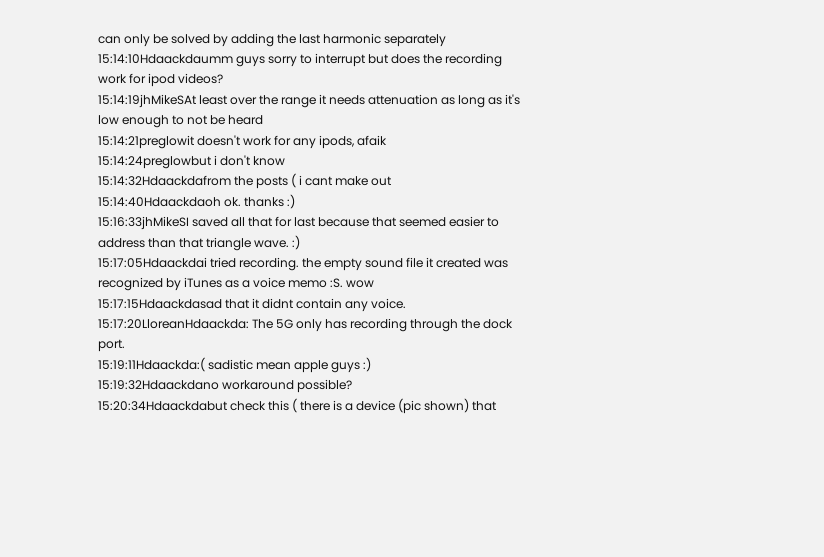can only be solved by adding the last harmonic separately
15:14:10Hdaackdaumm guys sorry to interrupt but does the recording work for ipod videos?
15:14:19jhMikeSAt least over the range it needs attenuation as long as it's low enough to not be heard
15:14:21preglowit doesn't work for any ipods, afaik
15:14:24preglowbut i don't know
15:14:32Hdaackdafrom the posts ( i cant make out
15:14:40Hdaackdaoh ok. thanks :)
15:16:33jhMikeSI saved all that for last because that seemed easier to address than that triangle wave. :)
15:17:05Hdaackdai tried recording. the empty sound file it created was recognized by iTunes as a voice memo :S. wow
15:17:15Hdaackdasad that it didnt contain any voice.
15:17:20LloreanHdaackda: The 5G only has recording through the dock port.
15:19:11Hdaackda:( sadistic mean apple guys :)
15:19:32Hdaackdano workaround possible?
15:20:34Hdaackdabut check this ( there is a device (pic shown) that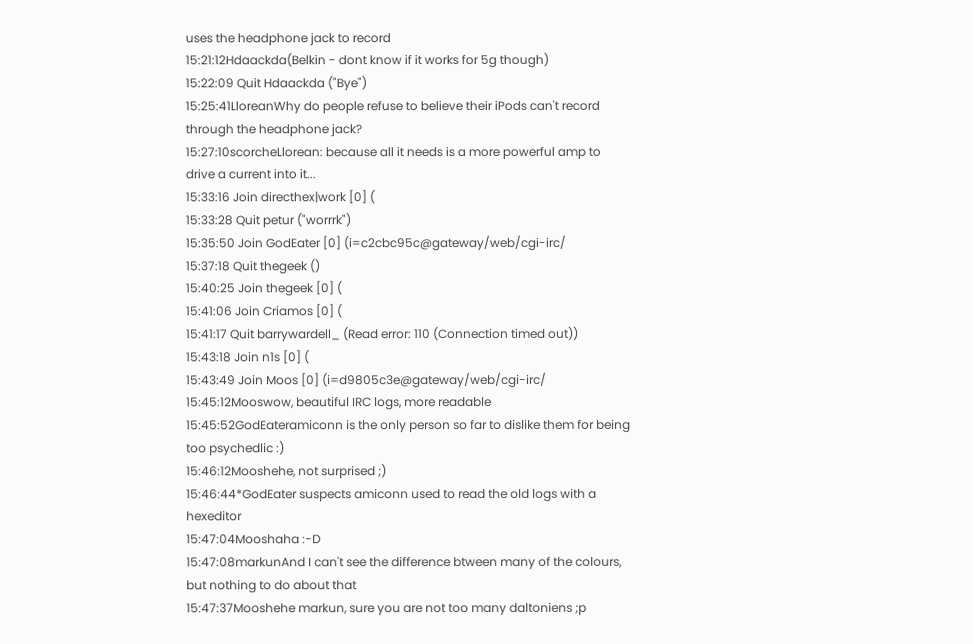uses the headphone jack to record
15:21:12Hdaackda(Belkin - dont know if it works for 5g though)
15:22:09 Quit Hdaackda ("Bye")
15:25:41LloreanWhy do people refuse to believe their iPods can't record through the headphone jack?
15:27:10scorcheLlorean: because all it needs is a more powerful amp to drive a current into it...
15:33:16 Join directhex|work [0] (
15:33:28 Quit petur ("worrrk")
15:35:50 Join GodEater [0] (i=c2cbc95c@gateway/web/cgi-irc/
15:37:18 Quit thegeek ()
15:40:25 Join thegeek [0] (
15:41:06 Join Criamos [0] (
15:41:17 Quit barrywardell_ (Read error: 110 (Connection timed out))
15:43:18 Join n1s [0] (
15:43:49 Join Moos [0] (i=d9805c3e@gateway/web/cgi-irc/
15:45:12Mooswow, beautiful IRC logs, more readable
15:45:52GodEateramiconn is the only person so far to dislike them for being too psychedlic :)
15:46:12Mooshehe, not surprised ;)
15:46:44*GodEater suspects amiconn used to read the old logs with a hexeditor
15:47:04Mooshaha :-D
15:47:08markunAnd I can't see the difference btween many of the colours, but nothing to do about that
15:47:37Mooshehe markun, sure you are not too many daltoniens ;p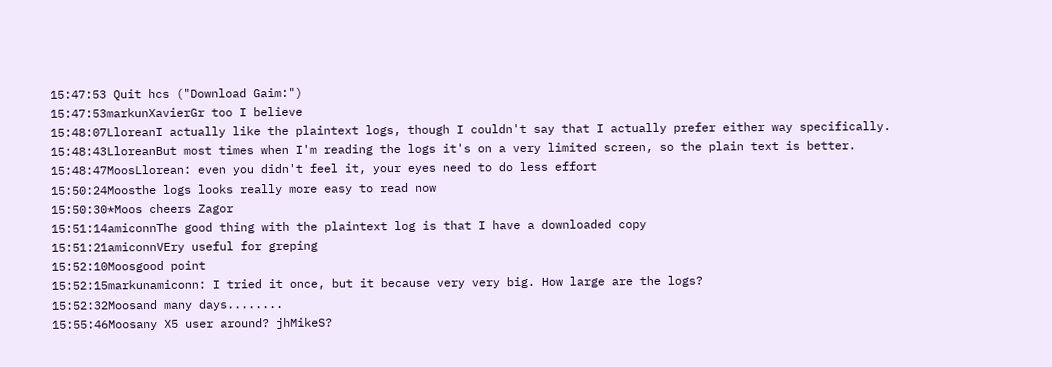15:47:53 Quit hcs ("Download Gaim:")
15:47:53markunXavierGr too I believe
15:48:07LloreanI actually like the plaintext logs, though I couldn't say that I actually prefer either way specifically.
15:48:43LloreanBut most times when I'm reading the logs it's on a very limited screen, so the plain text is better.
15:48:47MoosLlorean: even you didn't feel it, your eyes need to do less effort
15:50:24Moosthe logs looks really more easy to read now
15:50:30*Moos cheers Zagor
15:51:14amiconnThe good thing with the plaintext log is that I have a downloaded copy
15:51:21amiconnVEry useful for greping
15:52:10Moosgood point
15:52:15markunamiconn: I tried it once, but it because very very big. How large are the logs?
15:52:32Moosand many days........
15:55:46Moosany X5 user around? jhMikeS?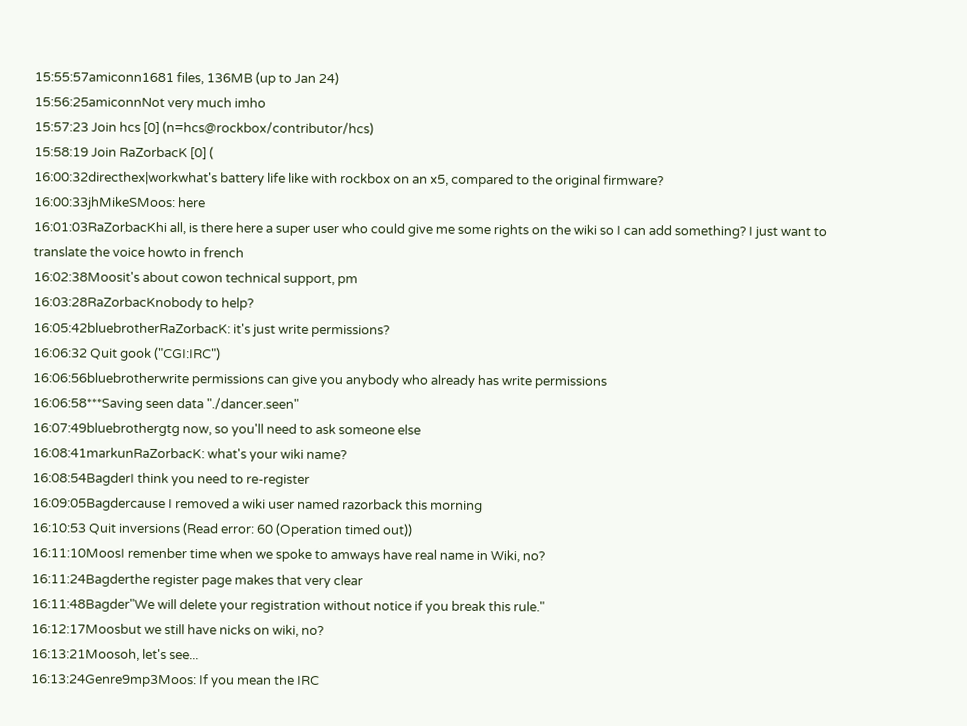15:55:57amiconn1681 files, 136MB (up to Jan 24)
15:56:25amiconnNot very much imho
15:57:23 Join hcs [0] (n=hcs@rockbox/contributor/hcs)
15:58:19 Join RaZorbacK [0] (
16:00:32directhex|workwhat's battery life like with rockbox on an x5, compared to the original firmware?
16:00:33jhMikeSMoos: here
16:01:03RaZorbacKhi all, is there here a super user who could give me some rights on the wiki so I can add something? I just want to translate the voice howto in french
16:02:38Moosit's about cowon technical support, pm
16:03:28RaZorbacKnobody to help?
16:05:42bluebrotherRaZorbacK: it's just write permissions?
16:06:32 Quit gook ("CGI:IRC")
16:06:56bluebrotherwrite permissions can give you anybody who already has write permissions
16:06:58***Saving seen data "./dancer.seen"
16:07:49bluebrothergtg now, so you'll need to ask someone else
16:08:41markunRaZorbacK: what's your wiki name?
16:08:54BagderI think you need to re-register
16:09:05Bagdercause I removed a wiki user named razorback this morning
16:10:53 Quit inversions (Read error: 60 (Operation timed out))
16:11:10MoosI remenber time when we spoke to amways have real name in Wiki, no?
16:11:24Bagderthe register page makes that very clear
16:11:48Bagder"We will delete your registration without notice if you break this rule."
16:12:17Moosbut we still have nicks on wiki, no?
16:13:21Moosoh, let's see...
16:13:24Genre9mp3Moos: If you mean the IRC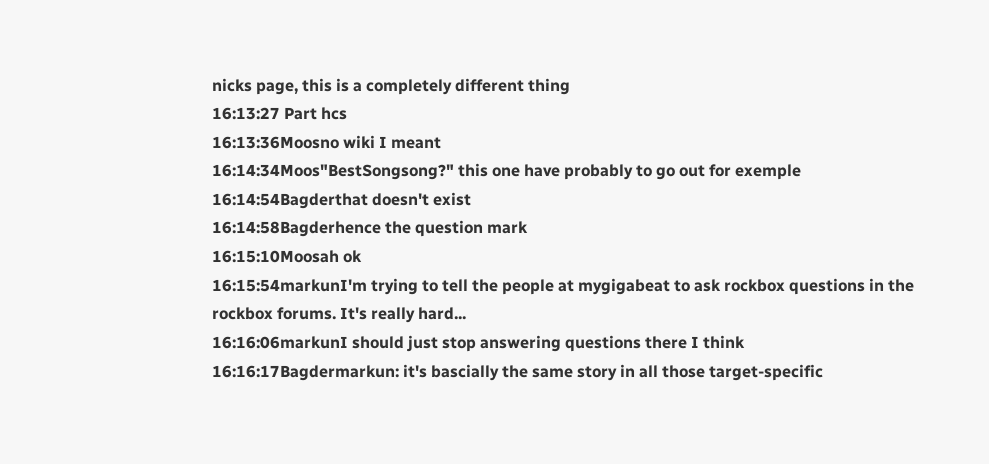nicks page, this is a completely different thing
16:13:27 Part hcs
16:13:36Moosno wiki I meant
16:14:34Moos"BestSongsong?" this one have probably to go out for exemple
16:14:54Bagderthat doesn't exist
16:14:58Bagderhence the question mark
16:15:10Moosah ok
16:15:54markunI'm trying to tell the people at mygigabeat to ask rockbox questions in the rockbox forums. It's really hard...
16:16:06markunI should just stop answering questions there I think
16:16:17Bagdermarkun: it's bascially the same story in all those target-specific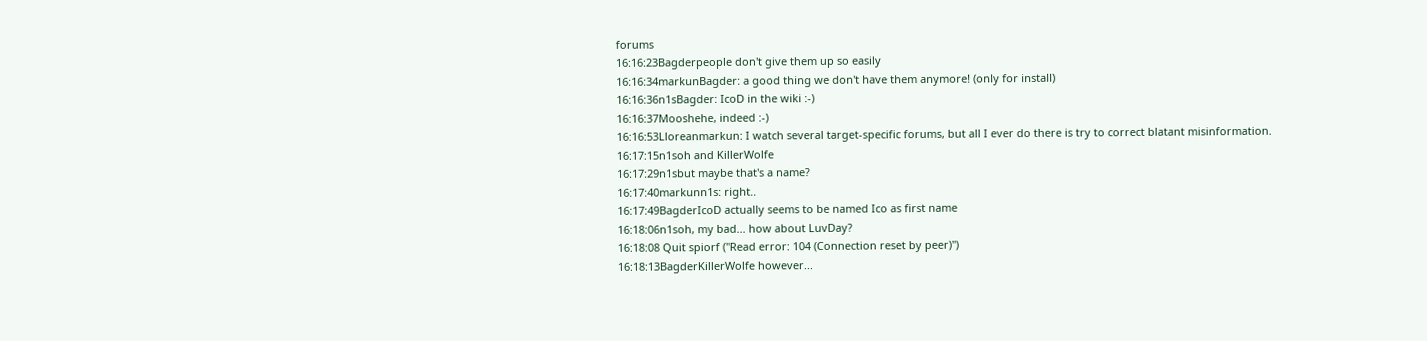forums
16:16:23Bagderpeople don't give them up so easily
16:16:34markunBagder: a good thing we don't have them anymore! (only for install)
16:16:36n1sBagder: IcoD in the wiki :-)
16:16:37Mooshehe, indeed :-)
16:16:53Lloreanmarkun: I watch several target-specific forums, but all I ever do there is try to correct blatant misinformation.
16:17:15n1soh and KillerWolfe
16:17:29n1sbut maybe that's a name?
16:17:40markunn1s: right..
16:17:49BagderIcoD actually seems to be named Ico as first name
16:18:06n1soh, my bad... how about LuvDay?
16:18:08 Quit spiorf ("Read error: 104 (Connection reset by peer)")
16:18:13BagderKillerWolfe however...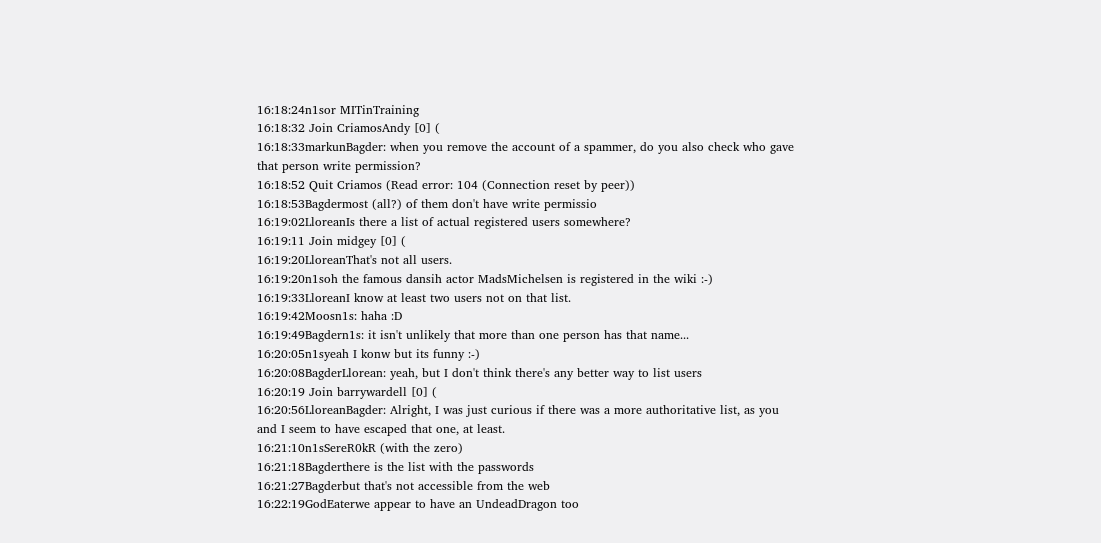16:18:24n1sor MITinTraining
16:18:32 Join CriamosAndy [0] (
16:18:33markunBagder: when you remove the account of a spammer, do you also check who gave that person write permission?
16:18:52 Quit Criamos (Read error: 104 (Connection reset by peer))
16:18:53Bagdermost (all?) of them don't have write permissio
16:19:02LloreanIs there a list of actual registered users somewhere?
16:19:11 Join midgey [0] (
16:19:20LloreanThat's not all users.
16:19:20n1soh the famous dansih actor MadsMichelsen is registered in the wiki :-)
16:19:33LloreanI know at least two users not on that list.
16:19:42Moosn1s: haha :D
16:19:49Bagdern1s: it isn't unlikely that more than one person has that name...
16:20:05n1syeah I konw but its funny :-)
16:20:08BagderLlorean: yeah, but I don't think there's any better way to list users
16:20:19 Join barrywardell [0] (
16:20:56LloreanBagder: Alright, I was just curious if there was a more authoritative list, as you and I seem to have escaped that one, at least.
16:21:10n1sSereR0kR (with the zero)
16:21:18Bagderthere is the list with the passwords
16:21:27Bagderbut that's not accessible from the web
16:22:19GodEaterwe appear to have an UndeadDragon too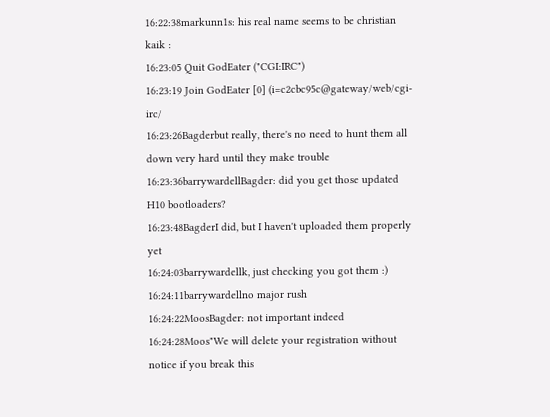16:22:38markunn1s: his real name seems to be christian kaik :
16:23:05 Quit GodEater ("CGI:IRC")
16:23:19 Join GodEater [0] (i=c2cbc95c@gateway/web/cgi-irc/
16:23:26Bagderbut really, there's no need to hunt them all down very hard until they make trouble
16:23:36barrywardellBagder: did you get those updated H10 bootloaders?
16:23:48BagderI did, but I haven't uploaded them properly yet
16:24:03barrywardellk, just checking you got them :)
16:24:11barrywardellno major rush
16:24:22MoosBagder: not important indeed
16:24:28Moos"We will delete your registration without notice if you break this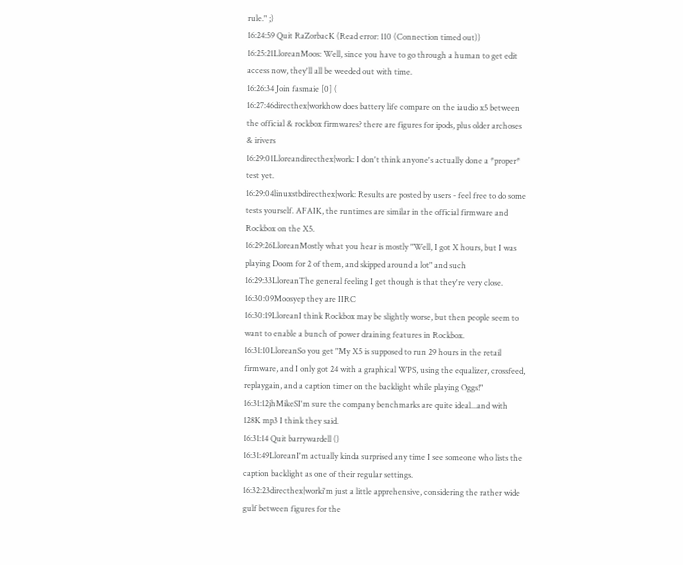rule." ;)
16:24:59 Quit RaZorbacK (Read error: 110 (Connection timed out))
16:25:21LloreanMoos: Well, since you have to go through a human to get edit access now, they'll all be weeded out with time.
16:26:34 Join fasmaie [0] (
16:27:46directhex|workhow does battery life compare on the iaudio x5 between the official & rockbox firmwares? there are figures for ipods, plus older archoses & irivers
16:29:01Lloreandirecthex|work: I don't think anyone's actually done a *proper* test yet.
16:29:04linuxstbdirecthex|work: Results are posted by users - feel free to do some tests yourself. AFAIK, the runtimes are similar in the official firmware and Rockbox on the X5.
16:29:26LloreanMostly what you hear is mostly "Well, I got X hours, but I was playing Doom for 2 of them, and skipped around a lot" and such
16:29:33LloreanThe general feeling I get though is that they're very close.
16:30:09Moosyep they are IIRC
16:30:19LloreanI think Rockbox may be slightly worse, but then people seem to want to enable a bunch of power draining features in Rockbox.
16:31:10LloreanSo you get "My X5 is supposed to run 29 hours in the retail firmware, and I only got 24 with a graphical WPS, using the equalizer, crossfeed, replaygain, and a caption timer on the backlight while playing Oggs!"
16:31:12jhMikeSI'm sure the company benchmarks are quite ideal...and with 128K mp3 I think they said.
16:31:14 Quit barrywardell ()
16:31:49LloreanI'm actually kinda surprised any time I see someone who lists the caption backlight as one of their regular settings.
16:32:23directhex|worki'm just a little apprehensive, considering the rather wide gulf between figures for the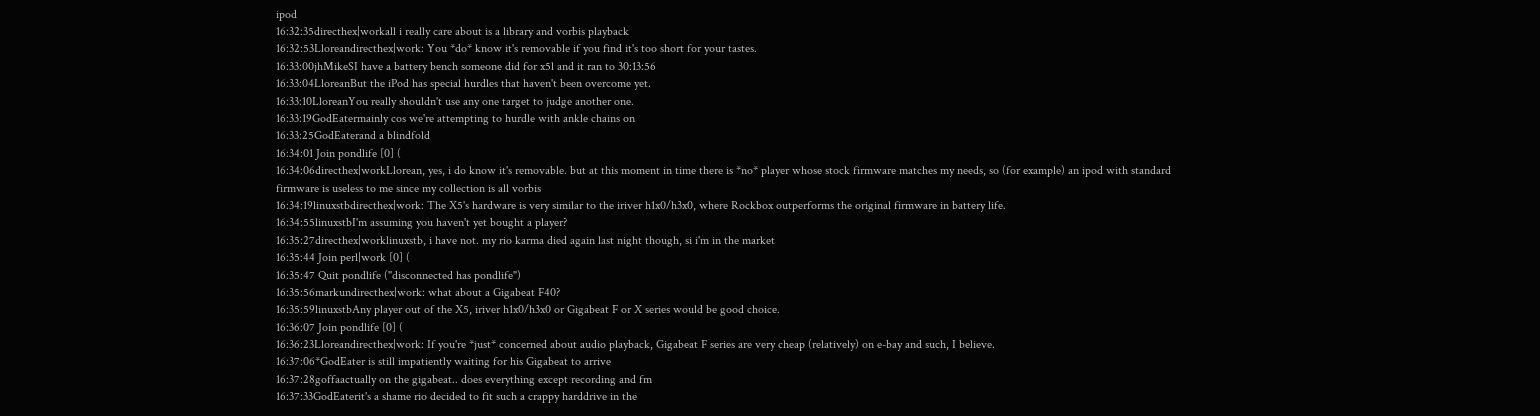ipod
16:32:35directhex|workall i really care about is a library and vorbis playback
16:32:53Lloreandirecthex|work: You *do* know it's removable if you find it's too short for your tastes.
16:33:00jhMikeSI have a battery bench someone did for x5l and it ran to 30:13:56
16:33:04LloreanBut the iPod has special hurdles that haven't been overcome yet.
16:33:10LloreanYou really shouldn't use any one target to judge another one.
16:33:19GodEatermainly cos we're attempting to hurdle with ankle chains on
16:33:25GodEaterand a blindfold
16:34:01 Join pondlife [0] (
16:34:06directhex|workLlorean, yes, i do know it's removable. but at this moment in time there is *no* player whose stock firmware matches my needs, so (for example) an ipod with standard firmware is useless to me since my collection is all vorbis
16:34:19linuxstbdirecthex|work: The X5's hardware is very similar to the iriver h1x0/h3x0, where Rockbox outperforms the original firmware in battery life.
16:34:55linuxstbI'm assuming you haven't yet bought a player?
16:35:27directhex|worklinuxstb, i have not. my rio karma died again last night though, si i'm in the market
16:35:44 Join perl|work [0] (
16:35:47 Quit pondlife ("disconnected has pondlife")
16:35:56markundirecthex|work: what about a Gigabeat F40?
16:35:59linuxstbAny player out of the X5, iriver h1x0/h3x0 or Gigabeat F or X series would be good choice.
16:36:07 Join pondlife [0] (
16:36:23Lloreandirecthex|work: If you're *just* concerned about audio playback, Gigabeat F series are very cheap (relatively) on e-bay and such, I believe.
16:37:06*GodEater is still impatiently waiting for his Gigabeat to arrive
16:37:28goffaactually on the gigabeat.. does everything except recording and fm
16:37:33GodEaterit's a shame rio decided to fit such a crappy harddrive in the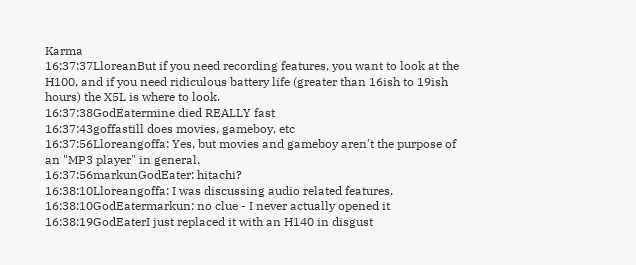Karma
16:37:37LloreanBut if you need recording features, you want to look at the H100, and if you need ridiculous battery life (greater than 16ish to 19ish hours) the X5L is where to look.
16:37:38GodEatermine died REALLY fast
16:37:43goffastill does movies, gameboy, etc
16:37:56Lloreangoffa: Yes, but movies and gameboy aren't the purpose of an "MP3 player" in general.
16:37:56markunGodEater: hitachi?
16:38:10Lloreangoffa: I was discussing audio related features.
16:38:10GodEatermarkun: no clue - I never actually opened it
16:38:19GodEaterI just replaced it with an H140 in disgust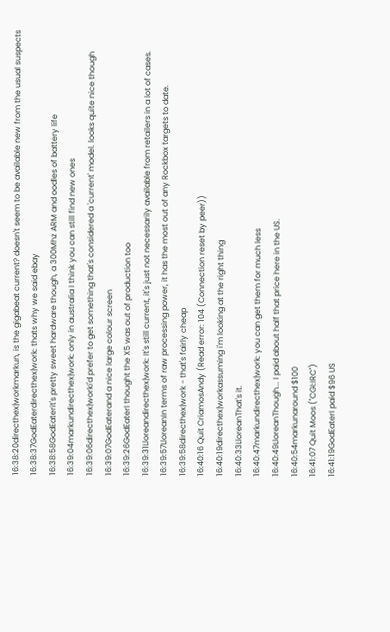16:38:20directhex|workmarkun, is the gigabeat current? doesn't seem to be available new from the usual suspects
16:38:37GodEaterdirecthex|work: thats why we said ebay
16:38:58GodEaterit's pretty sweet hardware though, a 300Mhz ARM and oodles of battery life
16:39:04markundirecthex|work: only in australia I think you can still find new ones
16:39:06directhex|worki'd prefer to get something that's considered a 'current' model. looks quite nice though
16:39:07GodEaterand a nice large colour screen
16:39:26GodEaterI thought the X5 was out of production too
16:39:31Lloreandirecthex|work: It's still current, it's just not necessarily available from retailers in a lot of cases.
16:39:57LloreanIn terms of raw processing power, it has the most out of any Rockbox targets to date.
16:39:58directhex|work - that's fairly cheap
16:40:16 Quit CriamosAndy (Read error: 104 (Connection reset by peer))
16:40:19directhex|workassuming i'm looking at the right thing
16:40:33LloreanThat's it.
16:40:47markundirecthex|work: you can get them for much less
16:40:49LloreanThough... I paid about half that price here in the US.
16:40:54markunaround $100
16:41:07 Quit Moos ("CGI:IRC")
16:41:19GodEaterI paid $96 US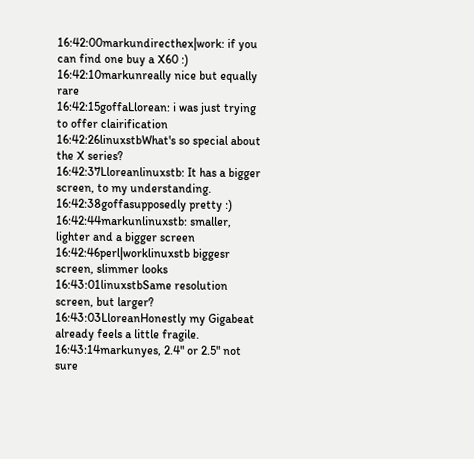16:42:00markundirecthex|work: if you can find one buy a X60 :)
16:42:10markunreally nice but equally rare
16:42:15goffaLlorean: i was just trying to offer clairification
16:42:26linuxstbWhat's so special about the X series?
16:42:37Lloreanlinuxstb: It has a bigger screen, to my understanding.
16:42:38goffasupposedly pretty :)
16:42:44markunlinuxstb: smaller, lighter and a bigger screen
16:42:46perl|worklinuxstb biggesr screen, slimmer looks
16:43:01linuxstbSame resolution screen, but larger?
16:43:03LloreanHonestly my Gigabeat already feels a little fragile.
16:43:14markunyes, 2.4" or 2.5" not sure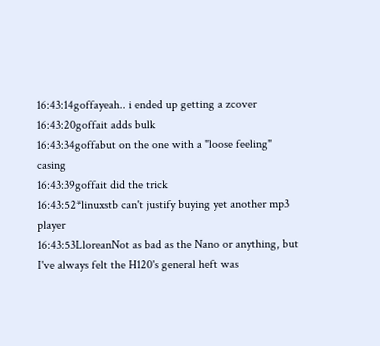16:43:14goffayeah.. i ended up getting a zcover
16:43:20goffait adds bulk
16:43:34goffabut on the one with a "loose feeling" casing
16:43:39goffait did the trick
16:43:52*linuxstb can't justify buying yet another mp3 player
16:43:53LloreanNot as bad as the Nano or anything, but I've always felt the H120's general heft was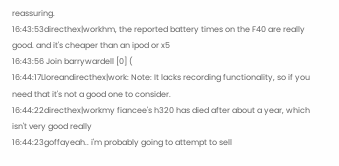reassuring.
16:43:53directhex|workhm, the reported battery times on the F40 are really good. and it's cheaper than an ipod or x5
16:43:56 Join barrywardell [0] (
16:44:17Lloreandirecthex|work: Note: It lacks recording functionality, so if you need that it's not a good one to consider.
16:44:22directhex|workmy fiancee's h320 has died after about a year, which isn't very good really
16:44:23goffayeah.. i'm probably going to attempt to sell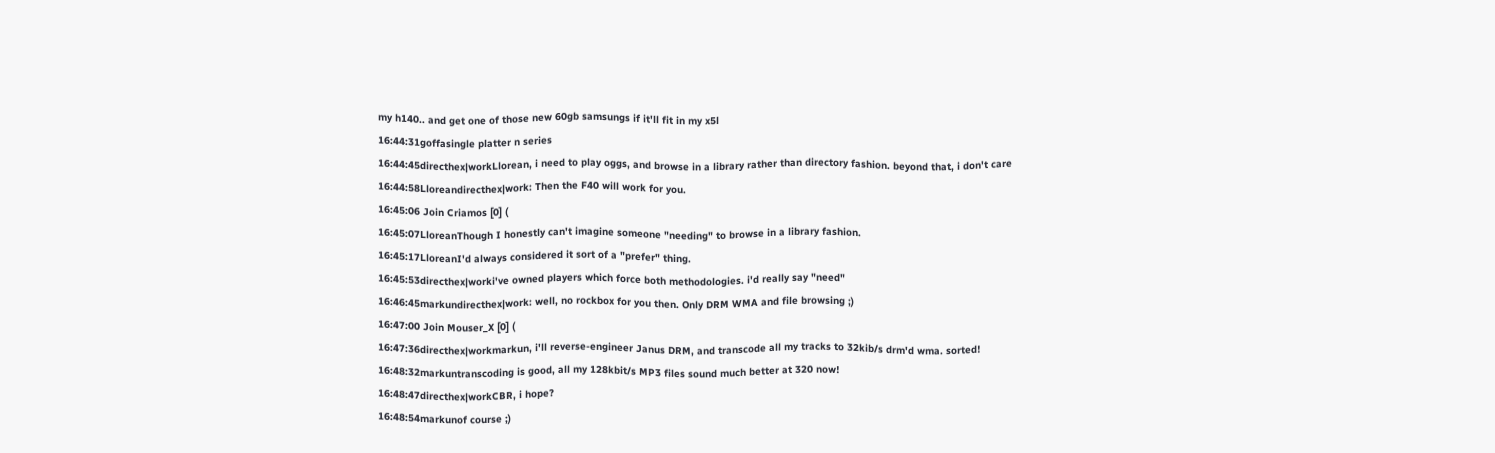my h140.. and get one of those new 60gb samsungs if it'll fit in my x5l
16:44:31goffasingle platter n series
16:44:45directhex|workLlorean, i need to play oggs, and browse in a library rather than directory fashion. beyond that, i don't care
16:44:58Lloreandirecthex|work: Then the F40 will work for you.
16:45:06 Join Criamos [0] (
16:45:07LloreanThough I honestly can't imagine someone "needing" to browse in a library fashion.
16:45:17LloreanI'd always considered it sort of a "prefer" thing.
16:45:53directhex|worki've owned players which force both methodologies. i'd really say "need"
16:46:45markundirecthex|work: well, no rockbox for you then. Only DRM WMA and file browsing ;)
16:47:00 Join Mouser_X [0] (
16:47:36directhex|workmarkun, i'll reverse-engineer Janus DRM, and transcode all my tracks to 32kib/s drm'd wma. sorted!
16:48:32markuntranscoding is good, all my 128kbit/s MP3 files sound much better at 320 now!
16:48:47directhex|workCBR, i hope?
16:48:54markunof course ;)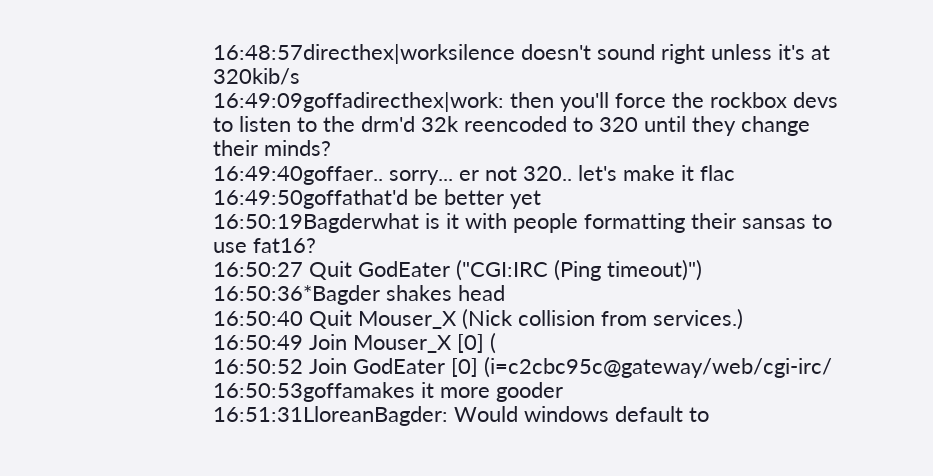16:48:57directhex|worksilence doesn't sound right unless it's at 320kib/s
16:49:09goffadirecthex|work: then you'll force the rockbox devs to listen to the drm'd 32k reencoded to 320 until they change their minds?
16:49:40goffaer.. sorry... er not 320.. let's make it flac
16:49:50goffathat'd be better yet
16:50:19Bagderwhat is it with people formatting their sansas to use fat16?
16:50:27 Quit GodEater ("CGI:IRC (Ping timeout)")
16:50:36*Bagder shakes head
16:50:40 Quit Mouser_X (Nick collision from services.)
16:50:49 Join Mouser_X [0] (
16:50:52 Join GodEater [0] (i=c2cbc95c@gateway/web/cgi-irc/
16:50:53goffamakes it more gooder
16:51:31LloreanBagder: Would windows default to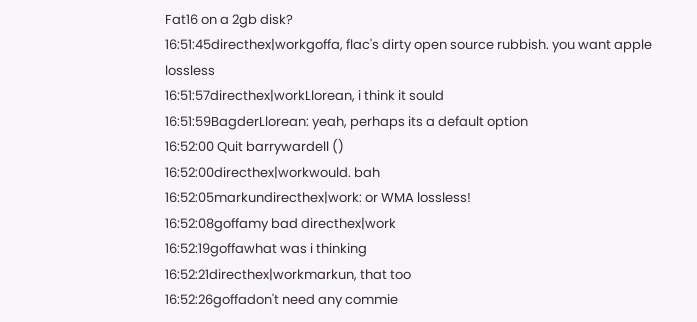Fat16 on a 2gb disk?
16:51:45directhex|workgoffa, flac's dirty open source rubbish. you want apple lossless
16:51:57directhex|workLlorean, i think it sould
16:51:59BagderLlorean: yeah, perhaps its a default option
16:52:00 Quit barrywardell ()
16:52:00directhex|workwould. bah
16:52:05markundirecthex|work: or WMA lossless!
16:52:08goffamy bad directhex|work
16:52:19goffawhat was i thinking
16:52:21directhex|workmarkun, that too
16:52:26goffadon't need any commie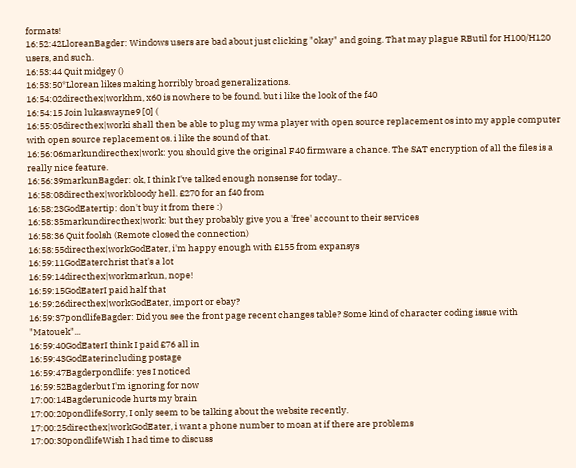formats!
16:52:42LloreanBagder: Windows users are bad about just clicking "okay" and going. That may plague RButil for H100/H120 users, and such.
16:53:44 Quit midgey ()
16:53:50*Llorean likes making horribly broad generalizations.
16:54:02directhex|workhm, x60 is nowhere to be found. but i like the look of the f40
16:54:15 Join lukaswayne9 [0] (
16:55:05directhex|worki shall then be able to plug my wma player with open source replacement os into my apple computer with open source replacement os. i like the sound of that.
16:56:06markundirecthex|work: you should give the original F40 firmware a chance. The SAT encryption of all the files is a really nice feature.
16:56:39markunBagder: ok, I think I've talked enough nonsense for today..
16:58:08directhex|workbloody hell. £270 for an f40 from
16:58:23GodEatertip: don't buy it from there :)
16:58:35markundirecthex|work: but they probably give you a 'free' account to their services
16:58:36 Quit foolsh (Remote closed the connection)
16:58:55directhex|workGodEater, i'm happy enough with £155 from expansys
16:59:11GodEaterchrist that's a lot
16:59:14directhex|workmarkun, nope!
16:59:15GodEaterI paid half that
16:59:26directhex|workGodEater, import or ebay?
16:59:37pondlifeBagder: Did you see the front page recent changes table? Some kind of character coding issue with "Matouek"...
16:59:40GodEaterI think I paid £76 all in
16:59:43GodEaterincluding postage
16:59:47Bagderpondlife: yes I noticed
16:59:52Bagderbut I'm ignoring for now
17:00:14Bagderunicode hurts my brain
17:00:20pondlifeSorry, I only seem to be talking about the website recently.
17:00:25directhex|workGodEater, i want a phone number to moan at if there are problems
17:00:30pondlifeWish I had time to discuss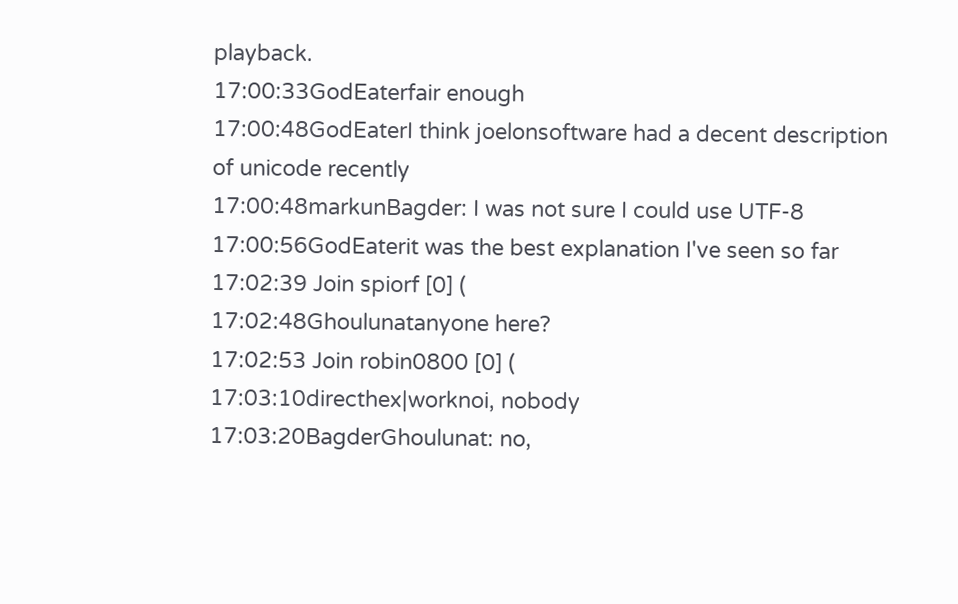playback.
17:00:33GodEaterfair enough
17:00:48GodEaterI think joelonsoftware had a decent description of unicode recently
17:00:48markunBagder: I was not sure I could use UTF-8
17:00:56GodEaterit was the best explanation I've seen so far
17:02:39 Join spiorf [0] (
17:02:48Ghoulunatanyone here?
17:02:53 Join robin0800 [0] (
17:03:10directhex|worknoi, nobody
17:03:20BagderGhoulunat: no,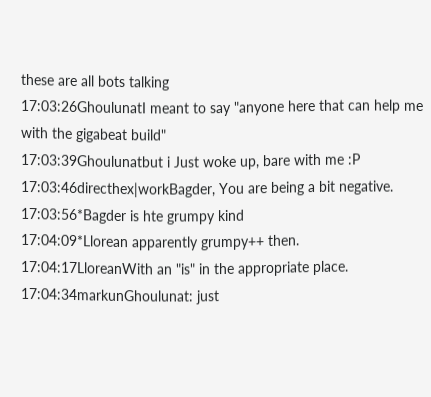these are all bots talking
17:03:26GhoulunatI meant to say "anyone here that can help me with the gigabeat build"
17:03:39Ghoulunatbut i Just woke up, bare with me :P
17:03:46directhex|workBagder, You are being a bit negative.
17:03:56*Bagder is hte grumpy kind
17:04:09*Llorean apparently grumpy++ then.
17:04:17LloreanWith an "is" in the appropriate place.
17:04:34markunGhoulunat: just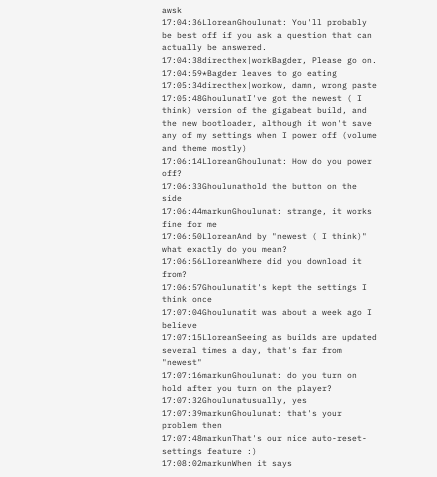awsk
17:04:36LloreanGhoulunat: You'll probably be best off if you ask a question that can actually be answered.
17:04:38directhex|workBagder, Please go on.
17:04:59*Bagder leaves to go eating
17:05:34directhex|workow, damn, wrong paste
17:05:48GhoulunatI've got the newest ( I think) version of the gigabeat build, and the new bootloader, although it won't save any of my settings when I power off (volume and theme mostly)
17:06:14LloreanGhoulunat: How do you power off?
17:06:33Ghoulunathold the button on the side
17:06:44markunGhoulunat: strange, it works fine for me
17:06:50LloreanAnd by "newest ( I think)" what exactly do you mean?
17:06:56LloreanWhere did you download it from?
17:06:57Ghoulunatit's kept the settings I think once
17:07:04Ghoulunatit was about a week ago I believe
17:07:15LloreanSeeing as builds are updated several times a day, that's far from "newest"
17:07:16markunGhoulunat: do you turn on hold after you turn on the player?
17:07:32Ghoulunatusually, yes
17:07:39markunGhoulunat: that's your problem then
17:07:48markunThat's our nice auto-reset-settings feature :)
17:08:02markunWhen it says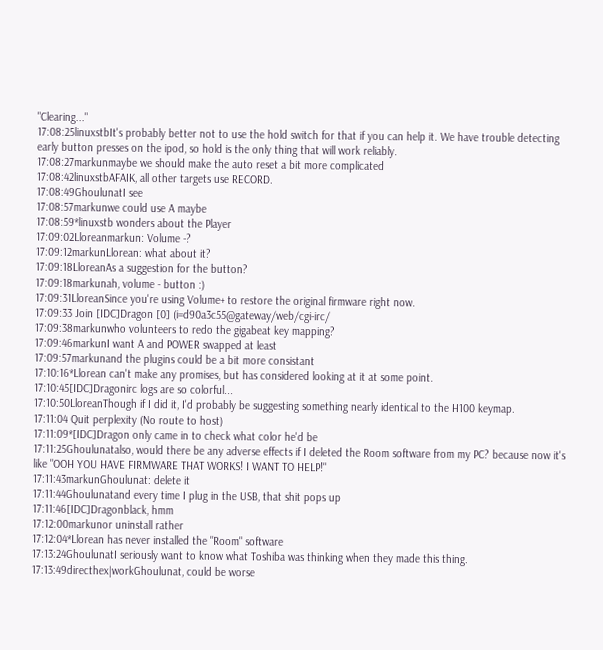"Clearing..."
17:08:25linuxstbIt's probably better not to use the hold switch for that if you can help it. We have trouble detecting early button presses on the ipod, so hold is the only thing that will work reliably.
17:08:27markunmaybe we should make the auto reset a bit more complicated
17:08:42linuxstbAFAIK, all other targets use RECORD.
17:08:49GhoulunatI see
17:08:57markunwe could use A maybe
17:08:59*linuxstb wonders about the Player
17:09:02Lloreanmarkun: Volume -?
17:09:12markunLlorean: what about it?
17:09:18LloreanAs a suggestion for the button?
17:09:18markunah, volume - button :)
17:09:31LloreanSince you're using Volume+ to restore the original firmware right now.
17:09:33 Join [IDC]Dragon [0] (i=d90a3c55@gateway/web/cgi-irc/
17:09:38markunwho volunteers to redo the gigabeat key mapping?
17:09:46markunI want A and POWER swapped at least
17:09:57markunand the plugins could be a bit more consistant
17:10:16*Llorean can't make any promises, but has considered looking at it at some point.
17:10:45[IDC]Dragonirc logs are so colorful...
17:10:50LloreanThough if I did it, I'd probably be suggesting something nearly identical to the H100 keymap.
17:11:04 Quit perplexity (No route to host)
17:11:09*[IDC]Dragon only came in to check what color he'd be
17:11:25Ghoulunatalso, would there be any adverse effects if I deleted the Room software from my PC? because now it's like "OOH YOU HAVE FIRMWARE THAT WORKS! I WANT TO HELP!"
17:11:43markunGhoulunat: delete it
17:11:44Ghoulunatand every time I plug in the USB, that shit pops up
17:11:46[IDC]Dragonblack, hmm
17:12:00markunor uninstall rather
17:12:04*Llorean has never installed the "Room" software
17:13:24GhoulunatI seriously want to know what Toshiba was thinking when they made this thing.
17:13:49directhex|workGhoulunat, could be worse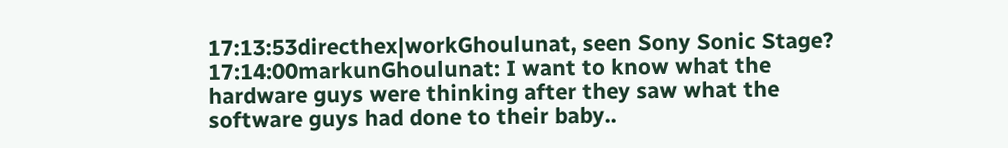17:13:53directhex|workGhoulunat, seen Sony Sonic Stage?
17:14:00markunGhoulunat: I want to know what the hardware guys were thinking after they saw what the software guys had done to their baby..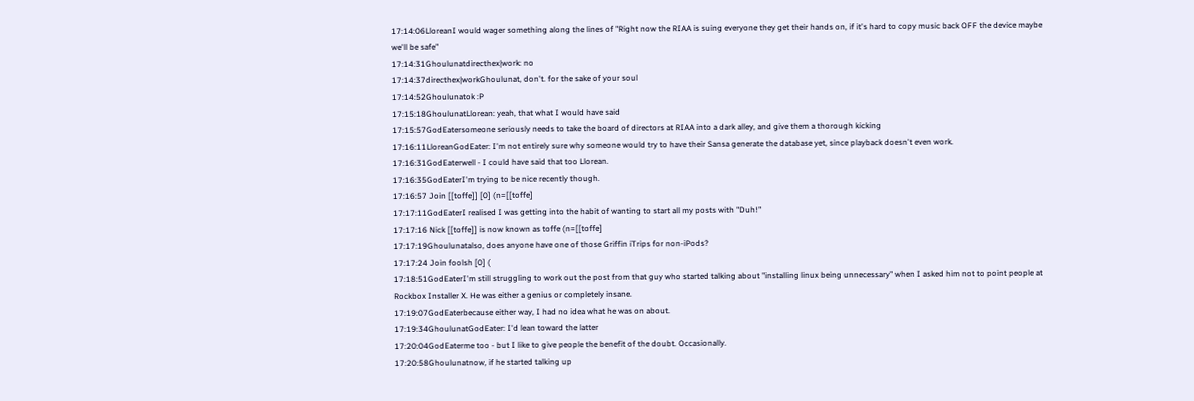17:14:06LloreanI would wager something along the lines of "Right now the RIAA is suing everyone they get their hands on, if it's hard to copy music back OFF the device maybe we'll be safe"
17:14:31Ghoulunatdirecthex|work: no
17:14:37directhex|workGhoulunat, don't. for the sake of your soul
17:14:52Ghoulunatok :P
17:15:18GhoulunatLlorean: yeah, that what I would have said
17:15:57GodEatersomeone seriously needs to take the board of directors at RIAA into a dark alley, and give them a thorough kicking
17:16:11LloreanGodEater: I'm not entirely sure why someone would try to have their Sansa generate the database yet, since playback doesn't even work.
17:16:31GodEaterwell - I could have said that too Llorean.
17:16:35GodEaterI'm trying to be nice recently though.
17:16:57 Join [[toffe]] [0] (n=[[toffe]
17:17:11GodEaterI realised I was getting into the habit of wanting to start all my posts with "Duh!"
17:17:16 Nick [[toffe]] is now known as toffe (n=[[toffe]
17:17:19Ghoulunatalso, does anyone have one of those Griffin iTrips for non-iPods?
17:17:24 Join foolsh [0] (
17:18:51GodEaterI'm still struggling to work out the post from that guy who started talking about "installing linux being unnecessary" when I asked him not to point people at Rockbox Installer X. He was either a genius or completely insane.
17:19:07GodEaterbecause either way, I had no idea what he was on about.
17:19:34GhoulunatGodEater: I'd lean toward the latter
17:20:04GodEaterme too - but I like to give people the benefit of the doubt. Occasionally.
17:20:58Ghoulunatnow, if he started talking up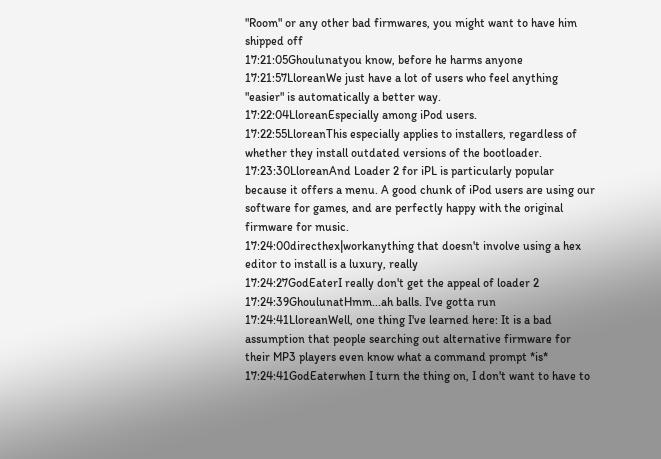"Room" or any other bad firmwares, you might want to have him shipped off
17:21:05Ghoulunatyou know, before he harms anyone
17:21:57LloreanWe just have a lot of users who feel anything "easier" is automatically a better way.
17:22:04LloreanEspecially among iPod users.
17:22:55LloreanThis especially applies to installers, regardless of whether they install outdated versions of the bootloader.
17:23:30LloreanAnd Loader 2 for iPL is particularly popular because it offers a menu. A good chunk of iPod users are using our software for games, and are perfectly happy with the original firmware for music.
17:24:00directhex|workanything that doesn't involve using a hex editor to install is a luxury, really
17:24:27GodEaterI really don't get the appeal of loader 2
17:24:39GhoulunatHmm...ah balls. I've gotta run
17:24:41LloreanWell, one thing I've learned here: It is a bad assumption that people searching out alternative firmware for their MP3 players even know what a command prompt *is*
17:24:41GodEaterwhen I turn the thing on, I don't want to have to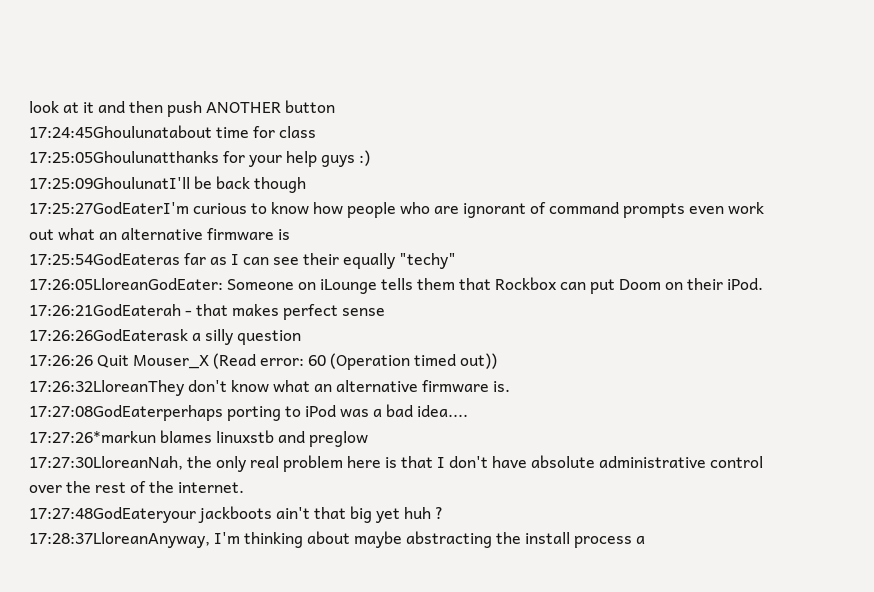look at it and then push ANOTHER button
17:24:45Ghoulunatabout time for class
17:25:05Ghoulunatthanks for your help guys :)
17:25:09GhoulunatI'll be back though
17:25:27GodEaterI'm curious to know how people who are ignorant of command prompts even work out what an alternative firmware is
17:25:54GodEateras far as I can see their equally "techy"
17:26:05LloreanGodEater: Someone on iLounge tells them that Rockbox can put Doom on their iPod.
17:26:21GodEaterah - that makes perfect sense
17:26:26GodEaterask a silly question
17:26:26 Quit Mouser_X (Read error: 60 (Operation timed out))
17:26:32LloreanThey don't know what an alternative firmware is.
17:27:08GodEaterperhaps porting to iPod was a bad idea....
17:27:26*markun blames linuxstb and preglow
17:27:30LloreanNah, the only real problem here is that I don't have absolute administrative control over the rest of the internet.
17:27:48GodEateryour jackboots ain't that big yet huh ?
17:28:37LloreanAnyway, I'm thinking about maybe abstracting the install process a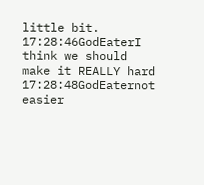little bit.
17:28:46GodEaterI think we should make it REALLY hard
17:28:48GodEaternot easier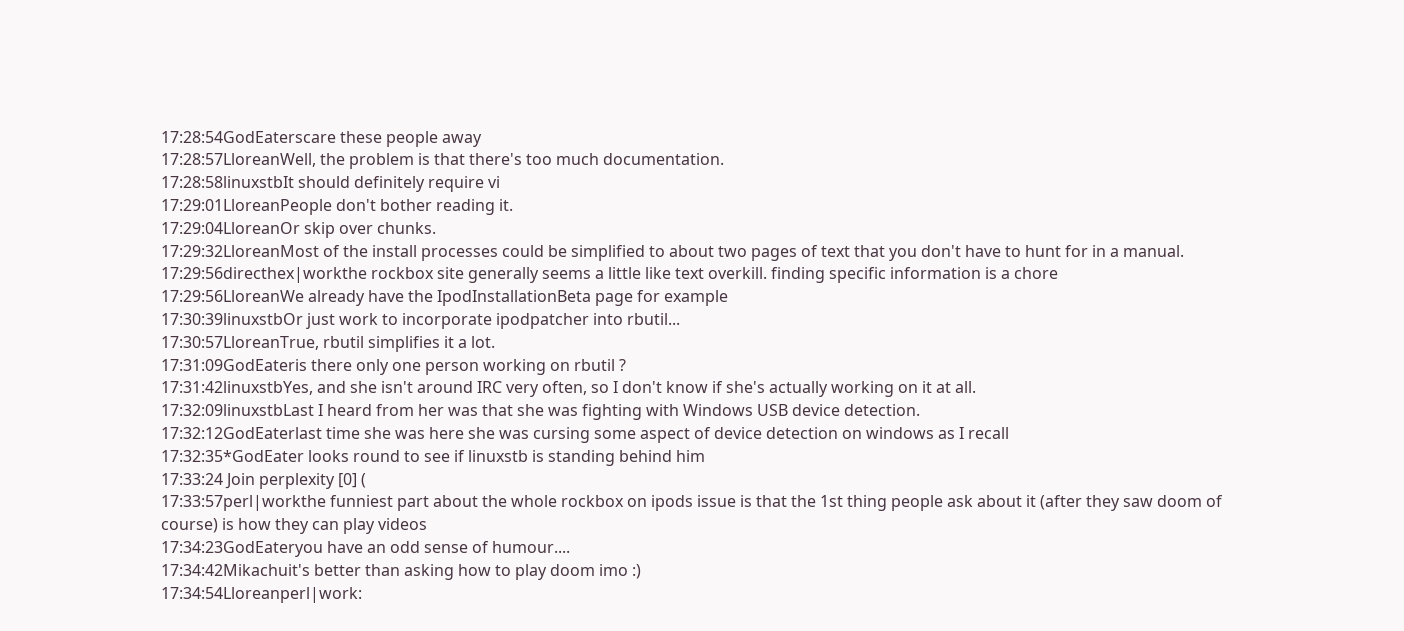17:28:54GodEaterscare these people away
17:28:57LloreanWell, the problem is that there's too much documentation.
17:28:58linuxstbIt should definitely require vi
17:29:01LloreanPeople don't bother reading it.
17:29:04LloreanOr skip over chunks.
17:29:32LloreanMost of the install processes could be simplified to about two pages of text that you don't have to hunt for in a manual.
17:29:56directhex|workthe rockbox site generally seems a little like text overkill. finding specific information is a chore
17:29:56LloreanWe already have the IpodInstallationBeta page for example
17:30:39linuxstbOr just work to incorporate ipodpatcher into rbutil...
17:30:57LloreanTrue, rbutil simplifies it a lot.
17:31:09GodEateris there only one person working on rbutil ?
17:31:42linuxstbYes, and she isn't around IRC very often, so I don't know if she's actually working on it at all.
17:32:09linuxstbLast I heard from her was that she was fighting with Windows USB device detection.
17:32:12GodEaterlast time she was here she was cursing some aspect of device detection on windows as I recall
17:32:35*GodEater looks round to see if linuxstb is standing behind him
17:33:24 Join perplexity [0] (
17:33:57perl|workthe funniest part about the whole rockbox on ipods issue is that the 1st thing people ask about it (after they saw doom of course) is how they can play videos
17:34:23GodEateryou have an odd sense of humour....
17:34:42Mikachuit's better than asking how to play doom imo :)
17:34:54Lloreanperl|work: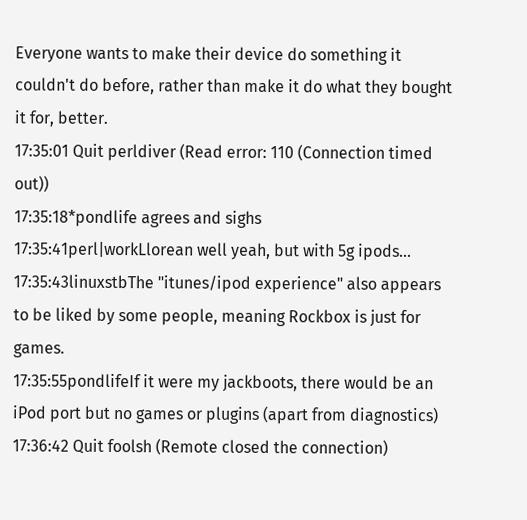Everyone wants to make their device do something it couldn't do before, rather than make it do what they bought it for, better.
17:35:01 Quit perldiver (Read error: 110 (Connection timed out))
17:35:18*pondlife agrees and sighs
17:35:41perl|workLlorean well yeah, but with 5g ipods...
17:35:43linuxstbThe "itunes/ipod experience" also appears to be liked by some people, meaning Rockbox is just for games.
17:35:55pondlifeIf it were my jackboots, there would be an iPod port but no games or plugins (apart from diagnostics)
17:36:42 Quit foolsh (Remote closed the connection)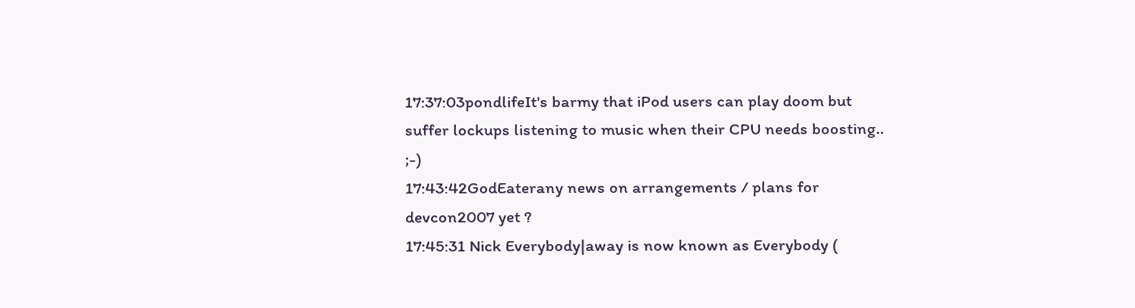17:37:03pondlifeIt's barmy that iPod users can play doom but suffer lockups listening to music when their CPU needs boosting.. ;-)
17:43:42GodEaterany news on arrangements / plans for devcon2007 yet ?
17:45:31 Nick Everybody|away is now known as Everybody (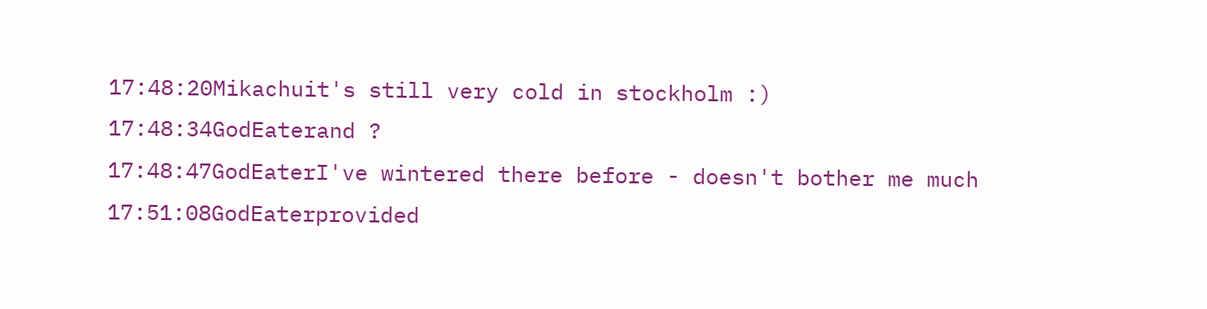17:48:20Mikachuit's still very cold in stockholm :)
17:48:34GodEaterand ?
17:48:47GodEaterI've wintered there before - doesn't bother me much
17:51:08GodEaterprovided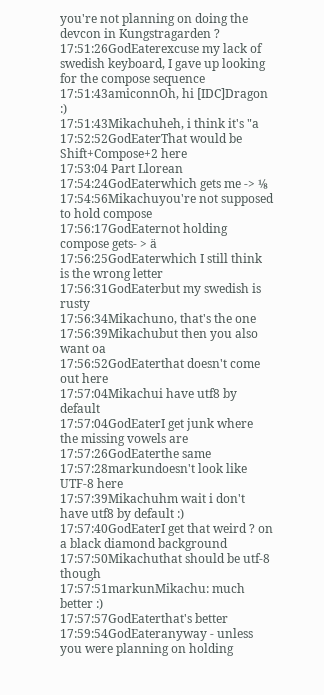you're not planning on doing the devcon in Kungstragarden ?
17:51:26GodEaterexcuse my lack of swedish keyboard, I gave up looking for the compose sequence
17:51:43amiconnOh, hi [IDC]Dragon :)
17:51:43Mikachuheh, i think it's "a
17:52:52GodEaterThat would be Shift+Compose+2 here
17:53:04 Part Llorean
17:54:24GodEaterwhich gets me -> ⅛
17:54:56Mikachuyou're not supposed to hold compose
17:56:17GodEaternot holding compose gets- > ä
17:56:25GodEaterwhich I still think is the wrong letter
17:56:31GodEaterbut my swedish is rusty
17:56:34Mikachuno, that's the one
17:56:39Mikachubut then you also want oa
17:56:52GodEaterthat doesn't come out here
17:57:04Mikachui have utf8 by default
17:57:04GodEaterI get junk where the missing vowels are
17:57:26GodEaterthe same
17:57:28markundoesn't look like UTF-8 here
17:57:39Mikachuhm wait i don't have utf8 by default :)
17:57:40GodEaterI get that weird ? on a black diamond background
17:57:50Mikachuthat should be utf-8 though
17:57:51markunMikachu: much better :)
17:57:57GodEaterthat's better
17:59:54GodEateranyway - unless you were planning on holding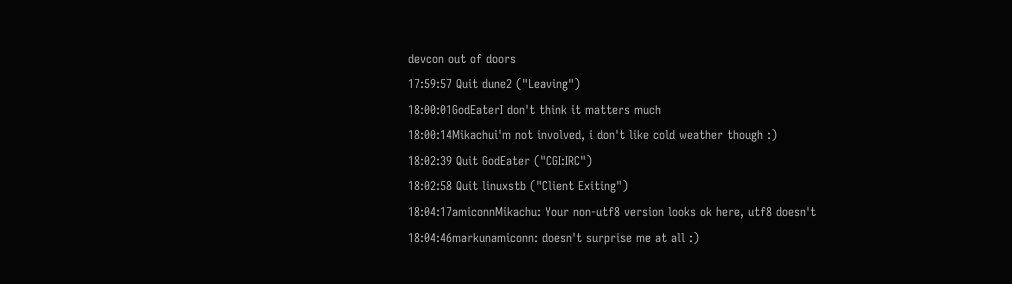devcon out of doors
17:59:57 Quit dune2 ("Leaving")
18:00:01GodEaterI don't think it matters much
18:00:14Mikachui'm not involved, i don't like cold weather though :)
18:02:39 Quit GodEater ("CGI:IRC")
18:02:58 Quit linuxstb ("Client Exiting")
18:04:17amiconnMikachu: Your non-utf8 version looks ok here, utf8 doesn't
18:04:46markunamiconn: doesn't surprise me at all :)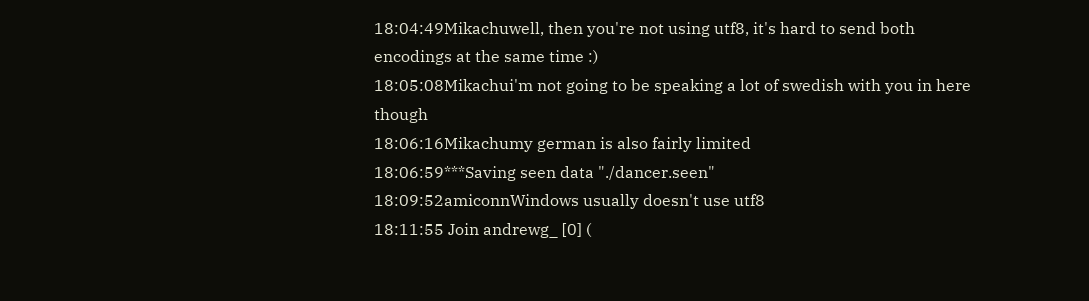18:04:49Mikachuwell, then you're not using utf8, it's hard to send both encodings at the same time :)
18:05:08Mikachui'm not going to be speaking a lot of swedish with you in here though
18:06:16Mikachumy german is also fairly limited
18:06:59***Saving seen data "./dancer.seen"
18:09:52amiconnWindows usually doesn't use utf8
18:11:55 Join andrewg_ [0] (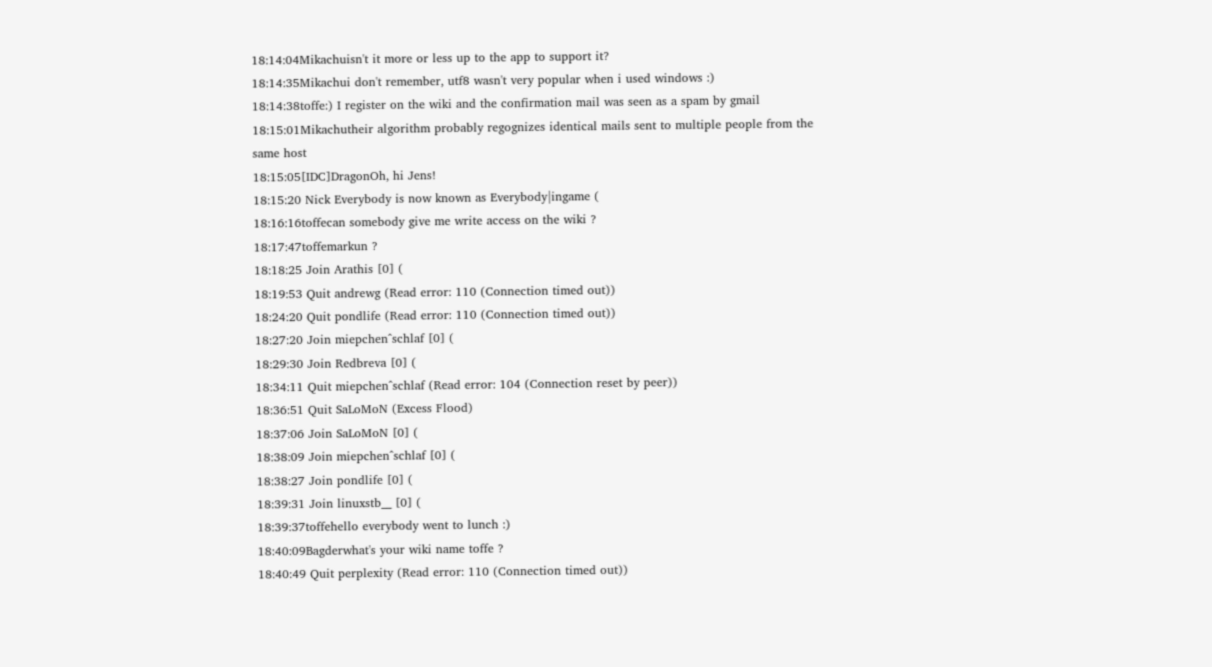18:14:04Mikachuisn't it more or less up to the app to support it?
18:14:35Mikachui don't remember, utf8 wasn't very popular when i used windows :)
18:14:38toffe:) I register on the wiki and the confirmation mail was seen as a spam by gmail
18:15:01Mikachutheir algorithm probably regognizes identical mails sent to multiple people from the same host
18:15:05[IDC]DragonOh, hi Jens!
18:15:20 Nick Everybody is now known as Everybody|ingame (
18:16:16toffecan somebody give me write access on the wiki ?
18:17:47toffemarkun ?
18:18:25 Join Arathis [0] (
18:19:53 Quit andrewg (Read error: 110 (Connection timed out))
18:24:20 Quit pondlife (Read error: 110 (Connection timed out))
18:27:20 Join miepchen^schlaf [0] (
18:29:30 Join Redbreva [0] (
18:34:11 Quit miepchen^schlaf (Read error: 104 (Connection reset by peer))
18:36:51 Quit SaLoMoN (Excess Flood)
18:37:06 Join SaLoMoN [0] (
18:38:09 Join miepchen^schlaf [0] (
18:38:27 Join pondlife [0] (
18:39:31 Join linuxstb__ [0] (
18:39:37toffehello everybody went to lunch :)
18:40:09Bagderwhat's your wiki name toffe ?
18:40:49 Quit perplexity (Read error: 110 (Connection timed out))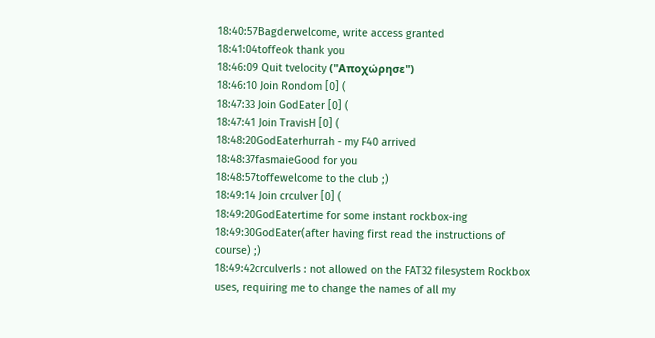18:40:57Bagderwelcome, write access granted
18:41:04toffeok thank you
18:46:09 Quit tvelocity ("Αποχώρησε")
18:46:10 Join Rondom [0] (
18:47:33 Join GodEater [0] (
18:47:41 Join TravisH [0] (
18:48:20GodEaterhurrah - my F40 arrived
18:48:37fasmaieGood for you
18:48:57toffewelcome to the club ;)
18:49:14 Join crculver [0] (
18:49:20GodEatertime for some instant rockbox-ing
18:49:30GodEater(after having first read the instructions of course) ;)
18:49:42crculverIs : not allowed on the FAT32 filesystem Rockbox uses, requiring me to change the names of all my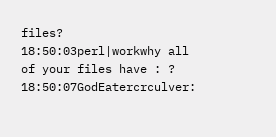files?
18:50:03perl|workwhy all of your files have : ?
18:50:07GodEatercrculver: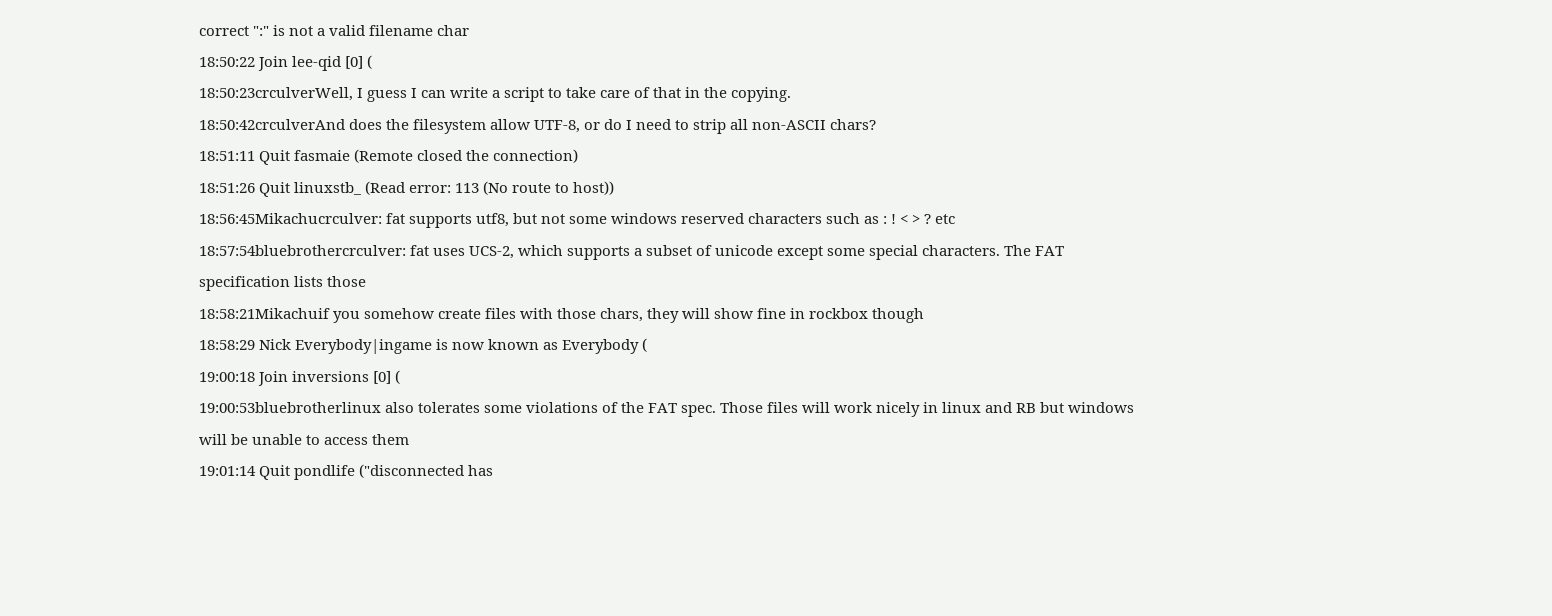correct ":" is not a valid filename char
18:50:22 Join lee-qid [0] (
18:50:23crculverWell, I guess I can write a script to take care of that in the copying.
18:50:42crculverAnd does the filesystem allow UTF-8, or do I need to strip all non-ASCII chars?
18:51:11 Quit fasmaie (Remote closed the connection)
18:51:26 Quit linuxstb_ (Read error: 113 (No route to host))
18:56:45Mikachucrculver: fat supports utf8, but not some windows reserved characters such as : ! < > ? etc
18:57:54bluebrothercrculver: fat uses UCS-2, which supports a subset of unicode except some special characters. The FAT specification lists those
18:58:21Mikachuif you somehow create files with those chars, they will show fine in rockbox though
18:58:29 Nick Everybody|ingame is now known as Everybody (
19:00:18 Join inversions [0] (
19:00:53bluebrotherlinux also tolerates some violations of the FAT spec. Those files will work nicely in linux and RB but windows will be unable to access them
19:01:14 Quit pondlife ("disconnected has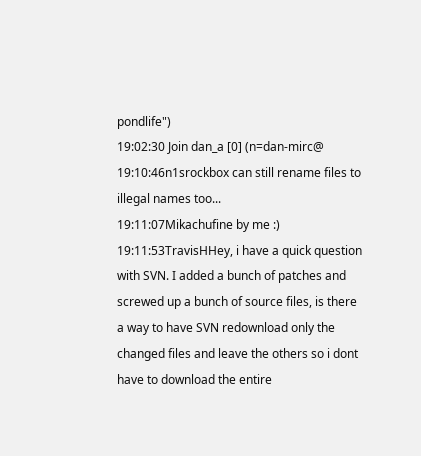pondlife")
19:02:30 Join dan_a [0] (n=dan-mirc@
19:10:46n1srockbox can still rename files to illegal names too...
19:11:07Mikachufine by me :)
19:11:53TravisHHey, i have a quick question with SVN. I added a bunch of patches and screwed up a bunch of source files, is there a way to have SVN redownload only the changed files and leave the others so i dont have to download the entire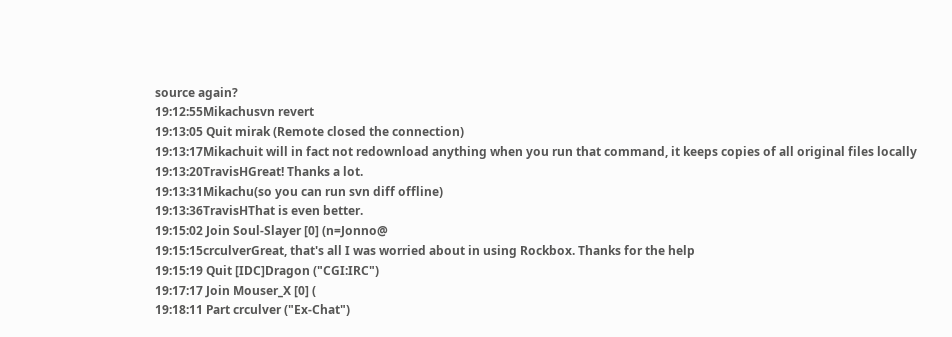source again?
19:12:55Mikachusvn revert
19:13:05 Quit mirak (Remote closed the connection)
19:13:17Mikachuit will in fact not redownload anything when you run that command, it keeps copies of all original files locally
19:13:20TravisHGreat! Thanks a lot.
19:13:31Mikachu(so you can run svn diff offline)
19:13:36TravisHThat is even better.
19:15:02 Join Soul-Slayer [0] (n=Jonno@
19:15:15crculverGreat, that's all I was worried about in using Rockbox. Thanks for the help
19:15:19 Quit [IDC]Dragon ("CGI:IRC")
19:17:17 Join Mouser_X [0] (
19:18:11 Part crculver ("Ex-Chat")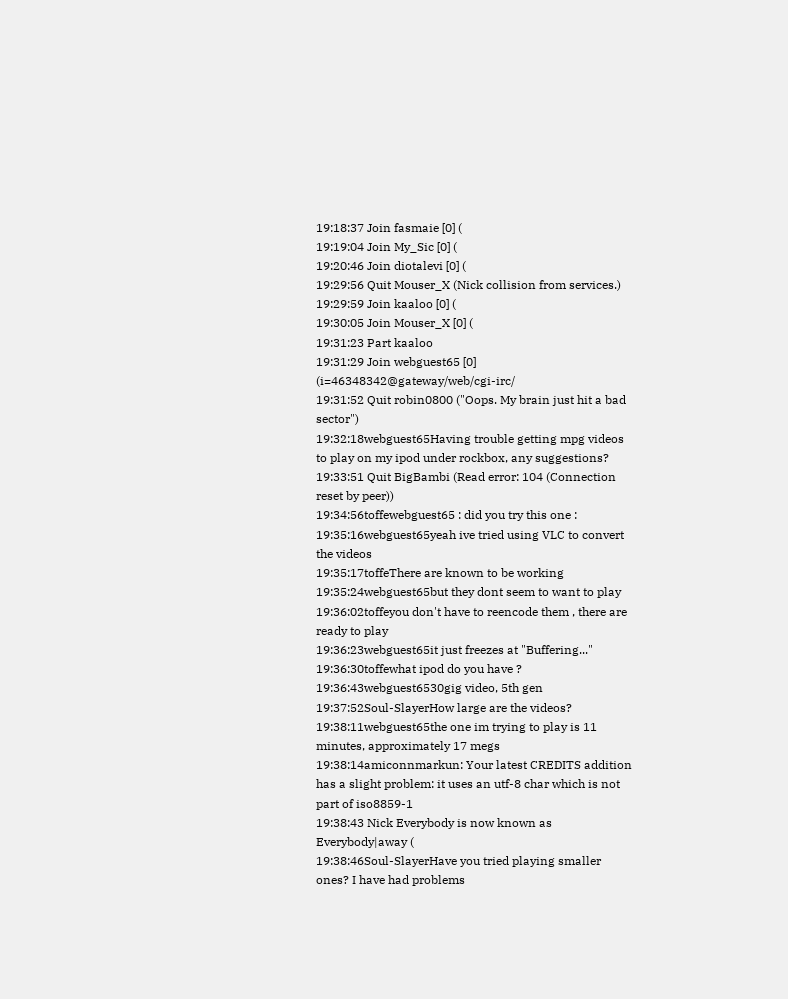19:18:37 Join fasmaie [0] (
19:19:04 Join My_Sic [0] (
19:20:46 Join diotalevi [0] (
19:29:56 Quit Mouser_X (Nick collision from services.)
19:29:59 Join kaaloo [0] (
19:30:05 Join Mouser_X [0] (
19:31:23 Part kaaloo
19:31:29 Join webguest65 [0] (i=46348342@gateway/web/cgi-irc/
19:31:52 Quit robin0800 ("Oops. My brain just hit a bad sector")
19:32:18webguest65Having trouble getting mpg videos to play on my ipod under rockbox, any suggestions?
19:33:51 Quit BigBambi (Read error: 104 (Connection reset by peer))
19:34:56toffewebguest65 : did you try this one :
19:35:16webguest65yeah ive tried using VLC to convert the videos
19:35:17toffeThere are known to be working
19:35:24webguest65but they dont seem to want to play
19:36:02toffeyou don't have to reencode them , there are ready to play
19:36:23webguest65it just freezes at "Buffering..."
19:36:30toffewhat ipod do you have ?
19:36:43webguest6530gig video, 5th gen
19:37:52Soul-SlayerHow large are the videos?
19:38:11webguest65the one im trying to play is 11 minutes, approximately 17 megs
19:38:14amiconnmarkun: Your latest CREDITS addition has a slight problem: it uses an utf-8 char which is not part of iso8859-1
19:38:43 Nick Everybody is now known as Everybody|away (
19:38:46Soul-SlayerHave you tried playing smaller ones? I have had problems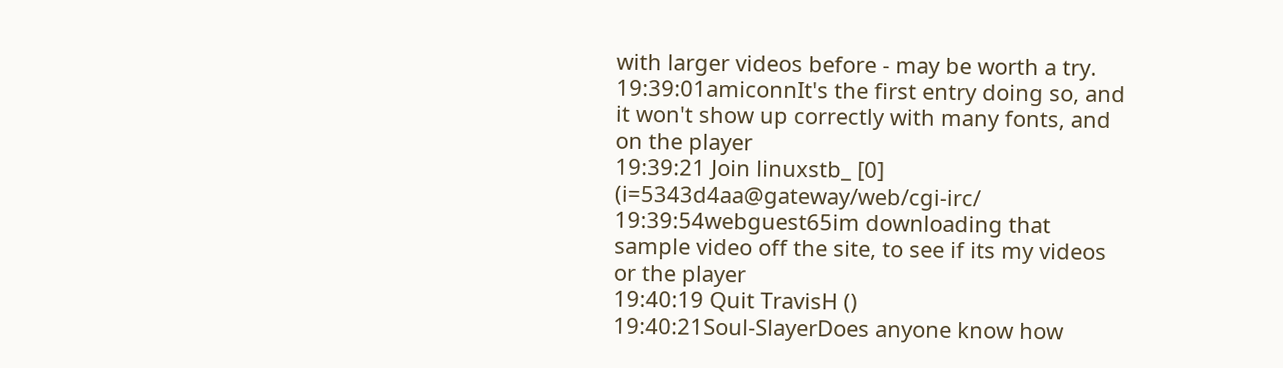with larger videos before - may be worth a try.
19:39:01amiconnIt's the first entry doing so, and it won't show up correctly with many fonts, and on the player
19:39:21 Join linuxstb_ [0] (i=5343d4aa@gateway/web/cgi-irc/
19:39:54webguest65im downloading that sample video off the site, to see if its my videos or the player
19:40:19 Quit TravisH ()
19:40:21Soul-SlayerDoes anyone know how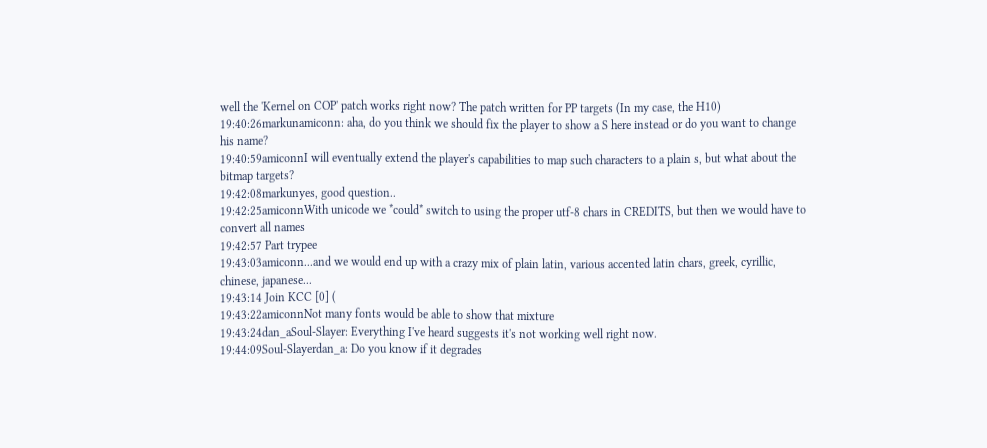well the 'Kernel on COP' patch works right now? The patch written for PP targets (In my case, the H10)
19:40:26markunamiconn: aha, do you think we should fix the player to show a S here instead or do you want to change his name?
19:40:59amiconnI will eventually extend the player's capabilities to map such characters to a plain s, but what about the bitmap targets?
19:42:08markunyes, good question..
19:42:25amiconnWith unicode we *could* switch to using the proper utf-8 chars in CREDITS, but then we would have to convert all names
19:42:57 Part trypee
19:43:03amiconn...and we would end up with a crazy mix of plain latin, various accented latin chars, greek, cyrillic, chinese, japanese...
19:43:14 Join KCC [0] (
19:43:22amiconnNot many fonts would be able to show that mixture
19:43:24dan_aSoul-Slayer: Everything I've heard suggests it's not working well right now.
19:44:09Soul-Slayerdan_a: Do you know if it degrades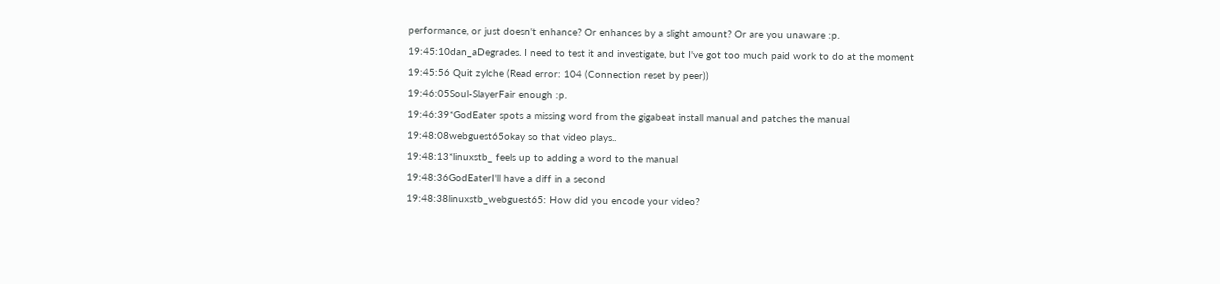performance, or just doesn't enhance? Or enhances by a slight amount? Or are you unaware :p.
19:45:10dan_aDegrades. I need to test it and investigate, but I've got too much paid work to do at the moment
19:45:56 Quit zylche (Read error: 104 (Connection reset by peer))
19:46:05Soul-SlayerFair enough :p.
19:46:39*GodEater spots a missing word from the gigabeat install manual and patches the manual
19:48:08webguest65okay so that video plays..
19:48:13*linuxstb_ feels up to adding a word to the manual
19:48:36GodEaterI'll have a diff in a second
19:48:38linuxstb_webguest65: How did you encode your video?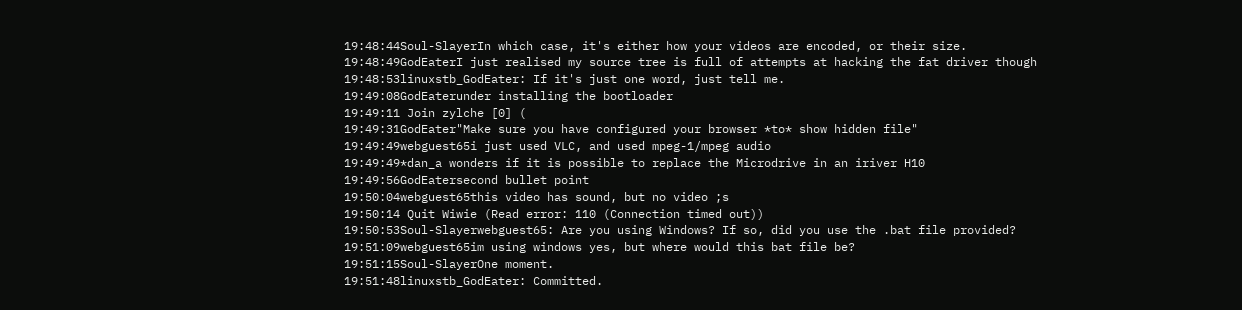19:48:44Soul-SlayerIn which case, it's either how your videos are encoded, or their size.
19:48:49GodEaterI just realised my source tree is full of attempts at hacking the fat driver though
19:48:53linuxstb_GodEater: If it's just one word, just tell me.
19:49:08GodEaterunder installing the bootloader
19:49:11 Join zylche [0] (
19:49:31GodEater"Make sure you have configured your browser *to* show hidden file"
19:49:49webguest65i just used VLC, and used mpeg-1/mpeg audio
19:49:49*dan_a wonders if it is possible to replace the Microdrive in an iriver H10
19:49:56GodEatersecond bullet point
19:50:04webguest65this video has sound, but no video ;s
19:50:14 Quit Wiwie (Read error: 110 (Connection timed out))
19:50:53Soul-Slayerwebguest65: Are you using Windows? If so, did you use the .bat file provided?
19:51:09webguest65im using windows yes, but where would this bat file be?
19:51:15Soul-SlayerOne moment.
19:51:48linuxstb_GodEater: Committed.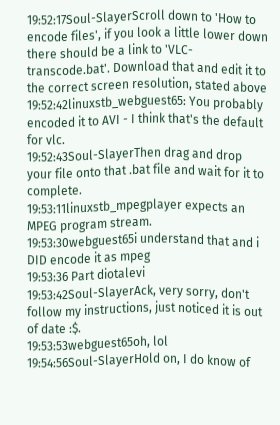19:52:17Soul-SlayerScroll down to 'How to encode files', if you look a little lower down there should be a link to 'VLC-transcode.bat'. Download that and edit it to the correct screen resolution, stated above
19:52:42linuxstb_webguest65: You probably encoded it to AVI - I think that's the default for vlc.
19:52:43Soul-SlayerThen drag and drop your file onto that .bat file and wait for it to complete.
19:53:11linuxstb_mpegplayer expects an MPEG program stream.
19:53:30webguest65i understand that and i DID encode it as mpeg
19:53:36 Part diotalevi
19:53:42Soul-SlayerAck, very sorry, don't follow my instructions, just noticed it is out of date :$.
19:53:53webguest65oh, lol
19:54:56Soul-SlayerHold on, I do know of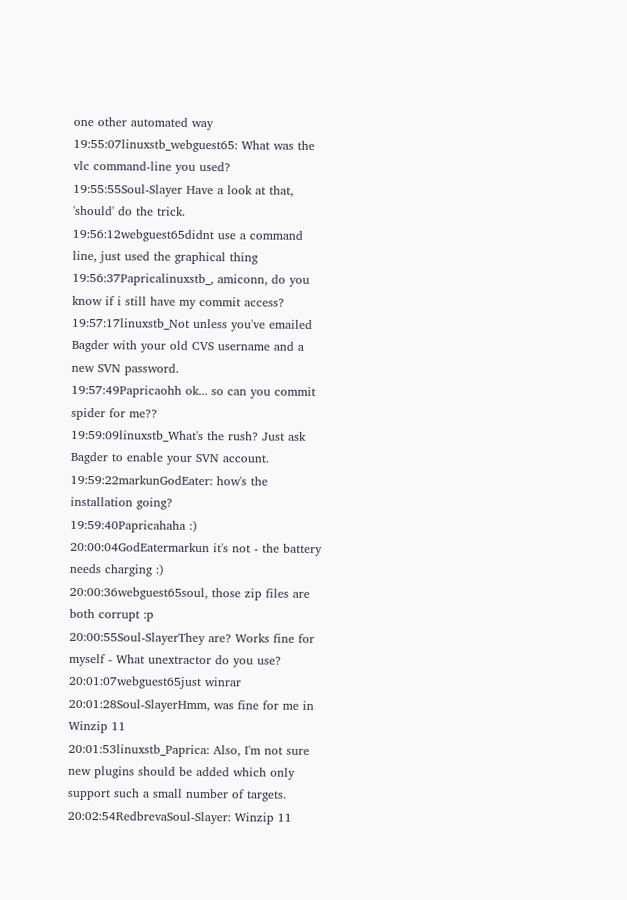one other automated way
19:55:07linuxstb_webguest65: What was the vlc command-line you used?
19:55:55Soul-Slayer Have a look at that, 'should' do the trick.
19:56:12webguest65didnt use a command line, just used the graphical thing
19:56:37Papricalinuxstb_, amiconn, do you know if i still have my commit access?
19:57:17linuxstb_Not unless you've emailed Bagder with your old CVS username and a new SVN password.
19:57:49Papricaohh ok... so can you commit spider for me??
19:59:09linuxstb_What's the rush? Just ask Bagder to enable your SVN account.
19:59:22markunGodEater: how's the installation going?
19:59:40Papricahaha :)
20:00:04GodEatermarkun it's not - the battery needs charging :)
20:00:36webguest65soul, those zip files are both corrupt :p
20:00:55Soul-SlayerThey are? Works fine for myself - What unextractor do you use?
20:01:07webguest65just winrar
20:01:28Soul-SlayerHmm, was fine for me in Winzip 11
20:01:53linuxstb_Paprica: Also, I'm not sure new plugins should be added which only support such a small number of targets.
20:02:54RedbrevaSoul-Slayer: Winzip 11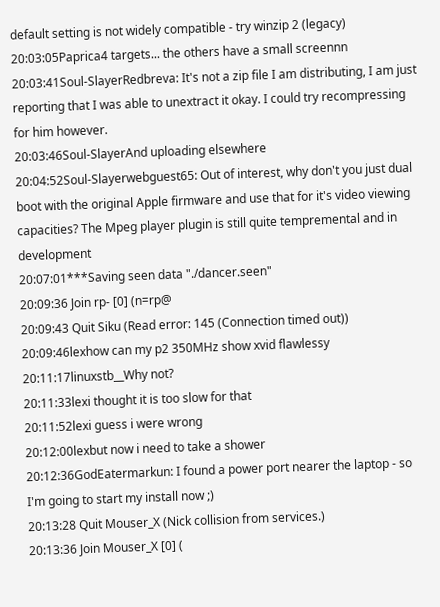default setting is not widely compatible - try winzip 2 (legacy)
20:03:05Paprica4 targets... the others have a small screennn
20:03:41Soul-SlayerRedbreva: It's not a zip file I am distributing, I am just reporting that I was able to unextract it okay. I could try recompressing for him however.
20:03:46Soul-SlayerAnd uploading elsewhere
20:04:52Soul-Slayerwebguest65: Out of interest, why don't you just dual boot with the original Apple firmware and use that for it's video viewing capacities? The Mpeg player plugin is still quite tempremental and in development
20:07:01***Saving seen data "./dancer.seen"
20:09:36 Join rp- [0] (n=rp@
20:09:43 Quit Siku (Read error: 145 (Connection timed out))
20:09:46lexhow can my p2 350MHz show xvid flawlessy
20:11:17linuxstb__Why not?
20:11:33lexi thought it is too slow for that
20:11:52lexi guess i were wrong
20:12:00lexbut now i need to take a shower
20:12:36GodEatermarkun: I found a power port nearer the laptop - so I'm going to start my install now ;)
20:13:28 Quit Mouser_X (Nick collision from services.)
20:13:36 Join Mouser_X [0] (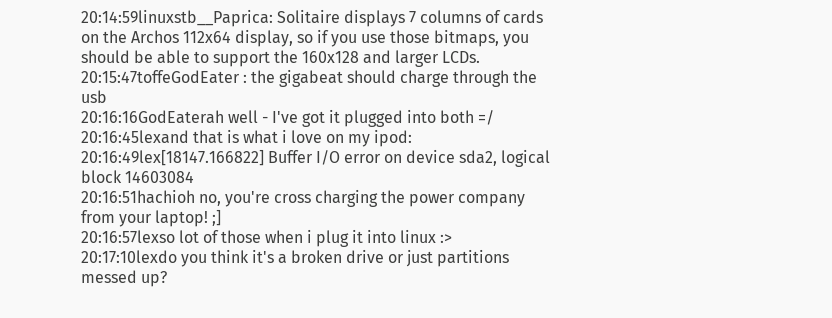20:14:59linuxstb__Paprica: Solitaire displays 7 columns of cards on the Archos 112x64 display, so if you use those bitmaps, you should be able to support the 160x128 and larger LCDs.
20:15:47toffeGodEater : the gigabeat should charge through the usb
20:16:16GodEaterah well - I've got it plugged into both =/
20:16:45lexand that is what i love on my ipod:
20:16:49lex[18147.166822] Buffer I/O error on device sda2, logical block 14603084
20:16:51hachioh no, you're cross charging the power company from your laptop! ;]
20:16:57lexso lot of those when i plug it into linux :>
20:17:10lexdo you think it's a broken drive or just partitions messed up?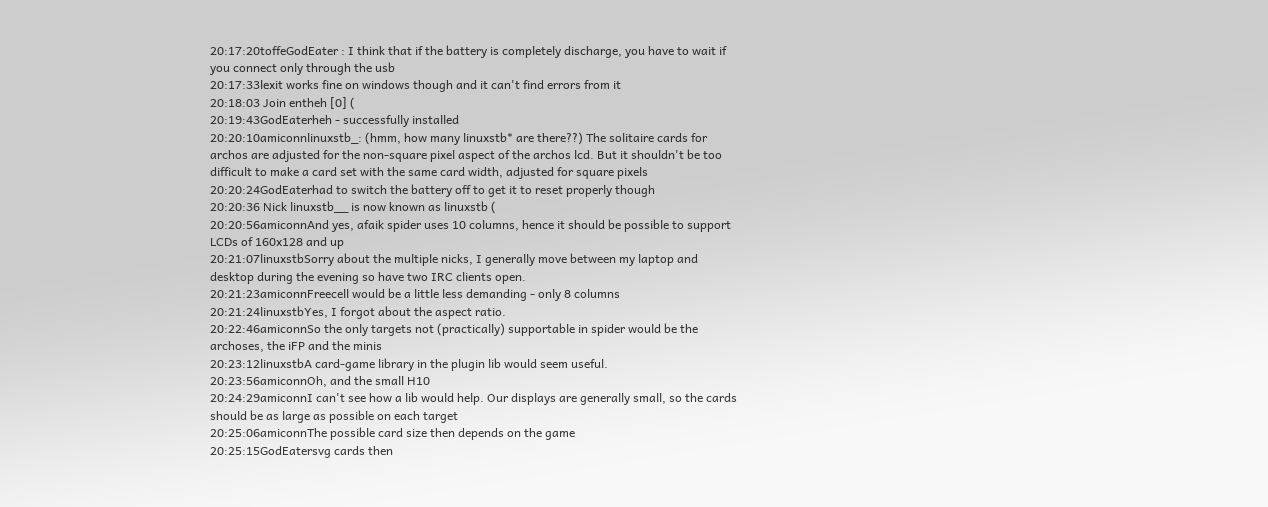20:17:20toffeGodEater : I think that if the battery is completely discharge, you have to wait if you connect only through the usb
20:17:33lexit works fine on windows though and it can't find errors from it
20:18:03 Join entheh [0] (
20:19:43GodEaterheh - successfully installed
20:20:10amiconnlinuxstb_: (hmm, how many linuxstb* are there??) The solitaire cards for archos are adjusted for the non-square pixel aspect of the archos lcd. But it shouldn't be too difficult to make a card set with the same card width, adjusted for square pixels
20:20:24GodEaterhad to switch the battery off to get it to reset properly though
20:20:36 Nick linuxstb__ is now known as linuxstb (
20:20:56amiconnAnd yes, afaik spider uses 10 columns, hence it should be possible to support LCDs of 160x128 and up
20:21:07linuxstbSorry about the multiple nicks, I generally move between my laptop and desktop during the evening so have two IRC clients open.
20:21:23amiconnFreecell would be a little less demanding - only 8 columns
20:21:24linuxstbYes, I forgot about the aspect ratio.
20:22:46amiconnSo the only targets not (practically) supportable in spider would be the archoses, the iFP and the minis
20:23:12linuxstbA card-game library in the plugin lib would seem useful.
20:23:56amiconnOh, and the small H10
20:24:29amiconnI can't see how a lib would help. Our displays are generally small, so the cards should be as large as possible on each target
20:25:06amiconnThe possible card size then depends on the game
20:25:15GodEatersvg cards then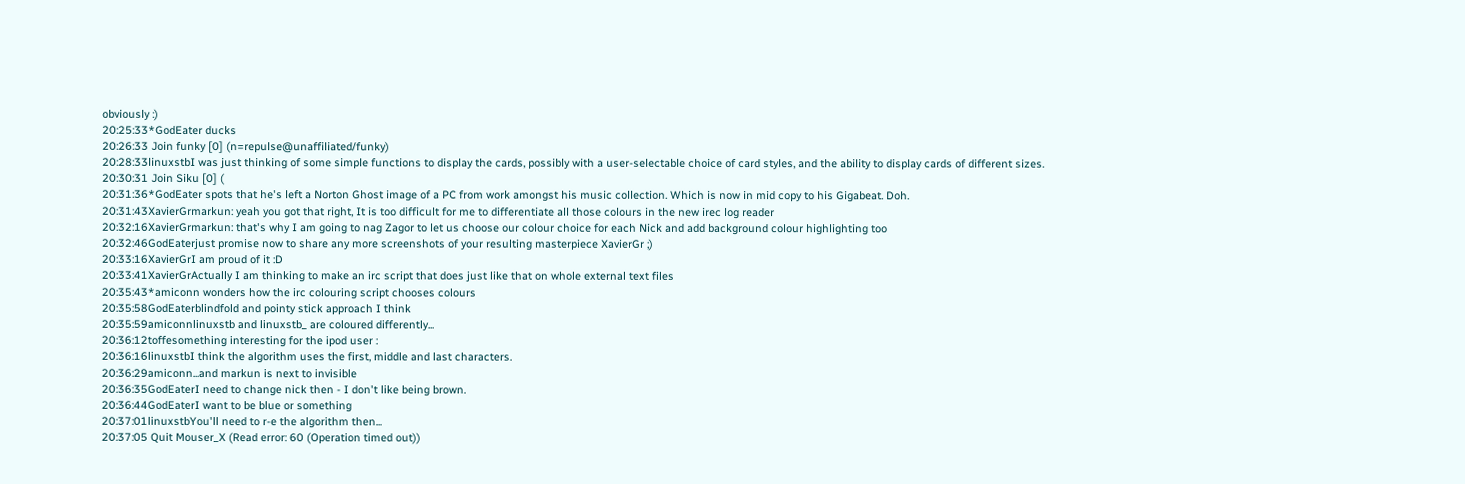obviously :)
20:25:33*GodEater ducks
20:26:33 Join funky [0] (n=repulse@unaffiliated/funky)
20:28:33linuxstbI was just thinking of some simple functions to display the cards, possibly with a user-selectable choice of card styles, and the ability to display cards of different sizes.
20:30:31 Join Siku [0] (
20:31:36*GodEater spots that he's left a Norton Ghost image of a PC from work amongst his music collection. Which is now in mid copy to his Gigabeat. Doh.
20:31:43XavierGrmarkun: yeah you got that right, It is too difficult for me to differentiate all those colours in the new irec log reader
20:32:16XavierGrmarkun: that's why I am going to nag Zagor to let us choose our colour choice for each Nick and add background colour highlighting too
20:32:46GodEaterjust promise now to share any more screenshots of your resulting masterpiece XavierGr ;)
20:33:16XavierGrI am proud of it :D
20:33:41XavierGrActually I am thinking to make an irc script that does just like that on whole external text files
20:35:43*amiconn wonders how the irc colouring script chooses colours
20:35:58GodEaterblindfold and pointy stick approach I think
20:35:59amiconnlinuxstb and linuxstb_ are coloured differently...
20:36:12toffesomething interesting for the ipod user :
20:36:16linuxstbI think the algorithm uses the first, middle and last characters.
20:36:29amiconn...and markun is next to invisible
20:36:35GodEaterI need to change nick then - I don't like being brown.
20:36:44GodEaterI want to be blue or something
20:37:01linuxstbYou'll need to r-e the algorithm then...
20:37:05 Quit Mouser_X (Read error: 60 (Operation timed out))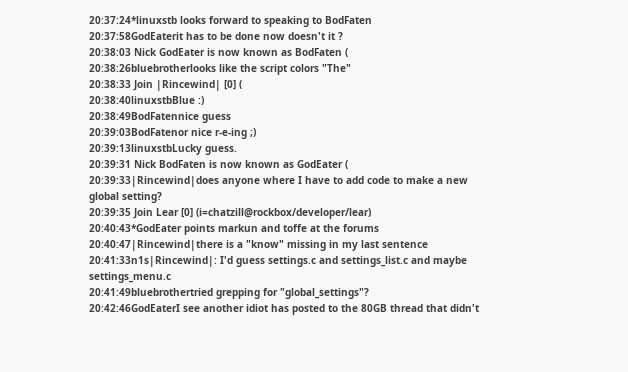20:37:24*linuxstb looks forward to speaking to BodFaten
20:37:58GodEaterit has to be done now doesn't it ?
20:38:03 Nick GodEater is now known as BodFaten (
20:38:26bluebrotherlooks like the script colors "The"
20:38:33 Join |Rincewind| [0] (
20:38:40linuxstbBlue :)
20:38:49BodFatennice guess
20:39:03BodFatenor nice r-e-ing ;)
20:39:13linuxstbLucky guess.
20:39:31 Nick BodFaten is now known as GodEater (
20:39:33|Rincewind|does anyone where I have to add code to make a new global setting?
20:39:35 Join Lear [0] (i=chatzill@rockbox/developer/lear)
20:40:43*GodEater points markun and toffe at the forums
20:40:47|Rincewind|there is a "know" missing in my last sentence
20:41:33n1s|Rincewind|: I'd guess settings.c and settings_list.c and maybe settings_menu.c
20:41:49bluebrothertried grepping for "global_settings"?
20:42:46GodEaterI see another idiot has posted to the 80GB thread that didn't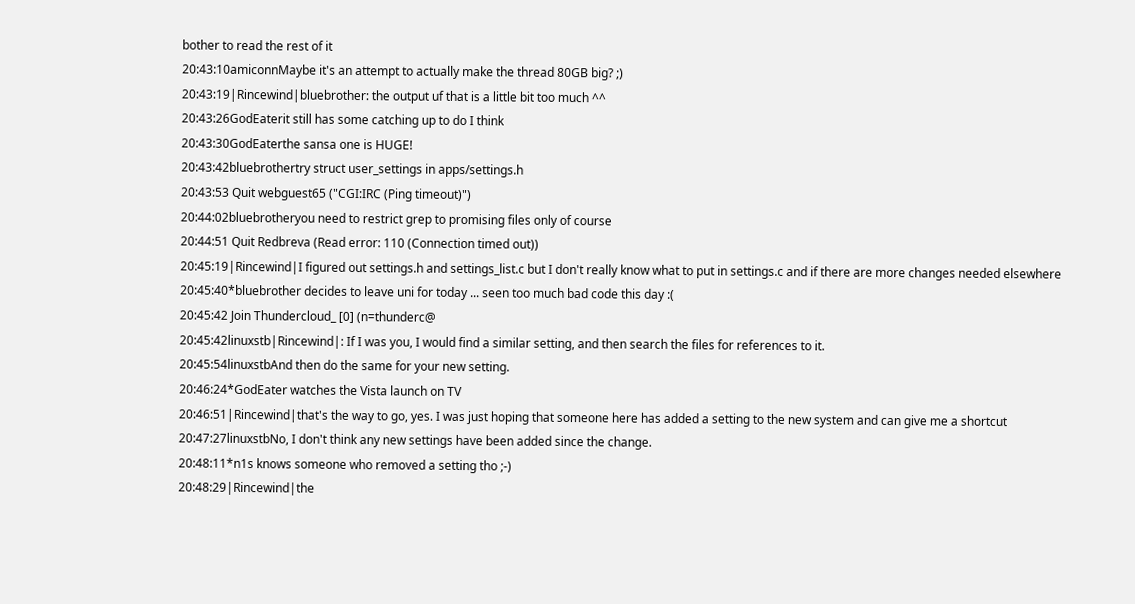bother to read the rest of it
20:43:10amiconnMaybe it's an attempt to actually make the thread 80GB big? ;)
20:43:19|Rincewind|bluebrother: the output uf that is a little bit too much ^^
20:43:26GodEaterit still has some catching up to do I think
20:43:30GodEaterthe sansa one is HUGE!
20:43:42bluebrothertry struct user_settings in apps/settings.h
20:43:53 Quit webguest65 ("CGI:IRC (Ping timeout)")
20:44:02bluebrotheryou need to restrict grep to promising files only of course
20:44:51 Quit Redbreva (Read error: 110 (Connection timed out))
20:45:19|Rincewind|I figured out settings.h and settings_list.c but I don't really know what to put in settings.c and if there are more changes needed elsewhere
20:45:40*bluebrother decides to leave uni for today ... seen too much bad code this day :(
20:45:42 Join Thundercloud_ [0] (n=thunderc@
20:45:42linuxstb|Rincewind|: If I was you, I would find a similar setting, and then search the files for references to it.
20:45:54linuxstbAnd then do the same for your new setting.
20:46:24*GodEater watches the Vista launch on TV
20:46:51|Rincewind|that's the way to go, yes. I was just hoping that someone here has added a setting to the new system and can give me a shortcut
20:47:27linuxstbNo, I don't think any new settings have been added since the change.
20:48:11*n1s knows someone who removed a setting tho ;-)
20:48:29|Rincewind|the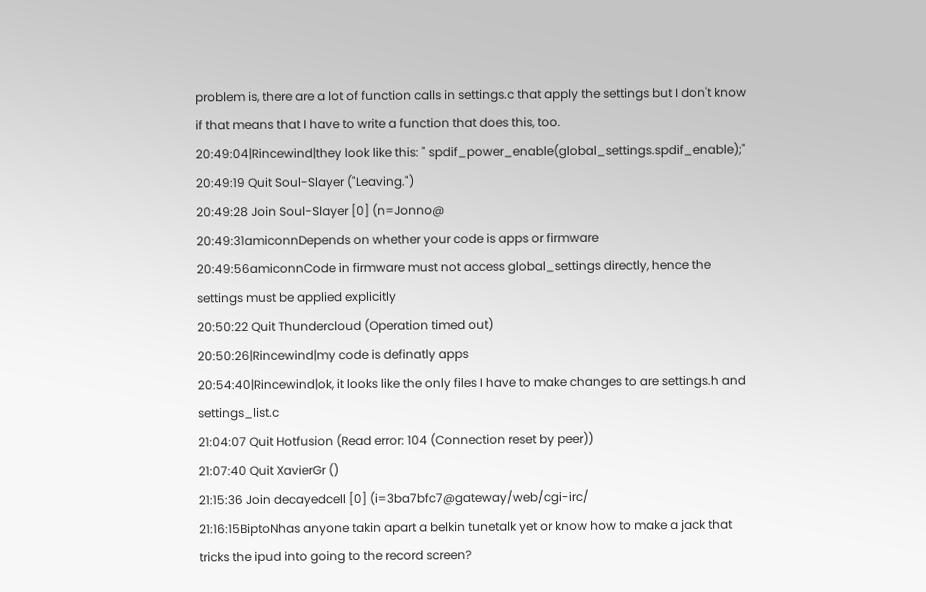problem is, there are a lot of function calls in settings.c that apply the settings but I don't know if that means that I have to write a function that does this, too.
20:49:04|Rincewind|they look like this: " spdif_power_enable(global_settings.spdif_enable);"
20:49:19 Quit Soul-Slayer ("Leaving.")
20:49:28 Join Soul-Slayer [0] (n=Jonno@
20:49:31amiconnDepends on whether your code is apps or firmware
20:49:56amiconnCode in firmware must not access global_settings directly, hence the settings must be applied explicitly
20:50:22 Quit Thundercloud (Operation timed out)
20:50:26|Rincewind|my code is definatly apps
20:54:40|Rincewind|ok, it looks like the only files I have to make changes to are settings.h and settings_list.c
21:04:07 Quit Hotfusion (Read error: 104 (Connection reset by peer))
21:07:40 Quit XavierGr ()
21:15:36 Join decayedcell [0] (i=3ba7bfc7@gateway/web/cgi-irc/
21:16:15BiptoNhas anyone takin apart a belkin tunetalk yet or know how to make a jack that tricks the ipud into going to the record screen?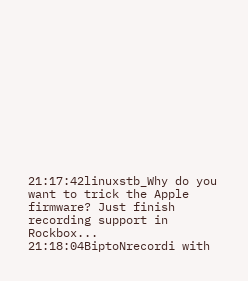21:17:42linuxstb_Why do you want to trick the Apple firmware? Just finish recording support in Rockbox...
21:18:04BiptoNrecordi with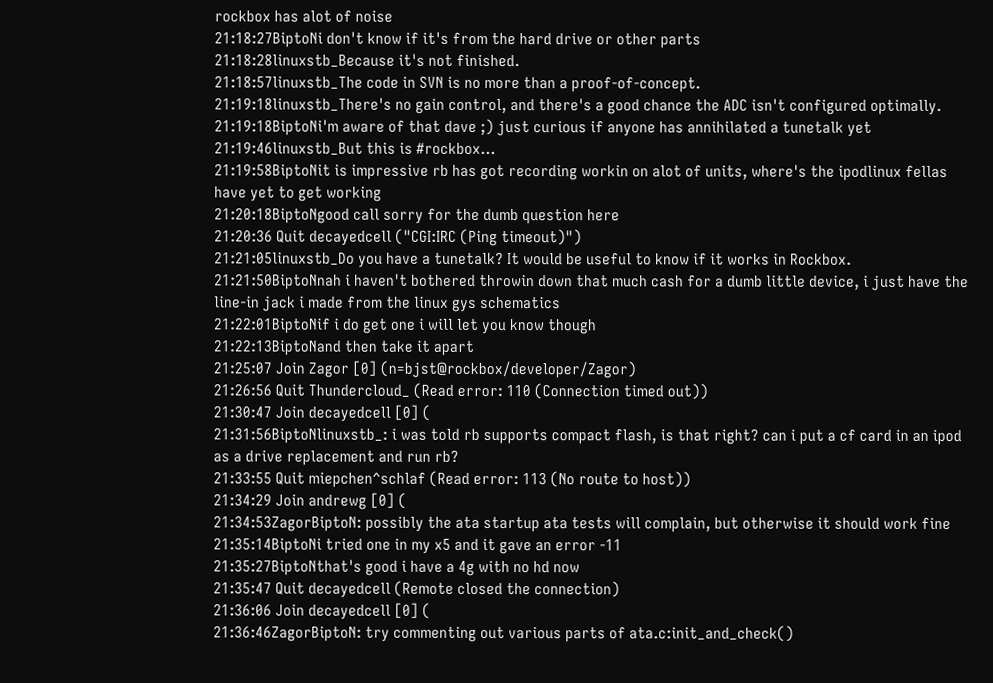rockbox has alot of noise
21:18:27BiptoNi don't know if it's from the hard drive or other parts
21:18:28linuxstb_Because it's not finished.
21:18:57linuxstb_The code in SVN is no more than a proof-of-concept.
21:19:18linuxstb_There's no gain control, and there's a good chance the ADC isn't configured optimally.
21:19:18BiptoNi'm aware of that dave ;) just curious if anyone has annihilated a tunetalk yet
21:19:46linuxstb_But this is #rockbox...
21:19:58BiptoNit is impressive rb has got recording workin on alot of units, where's the ipodlinux fellas have yet to get working
21:20:18BiptoNgood call sorry for the dumb question here
21:20:36 Quit decayedcell ("CGI:IRC (Ping timeout)")
21:21:05linuxstb_Do you have a tunetalk? It would be useful to know if it works in Rockbox.
21:21:50BiptoNnah i haven't bothered throwin down that much cash for a dumb little device, i just have the line-in jack i made from the linux gys schematics
21:22:01BiptoNif i do get one i will let you know though
21:22:13BiptoNand then take it apart
21:25:07 Join Zagor [0] (n=bjst@rockbox/developer/Zagor)
21:26:56 Quit Thundercloud_ (Read error: 110 (Connection timed out))
21:30:47 Join decayedcell [0] (
21:31:56BiptoNlinuxstb_: i was told rb supports compact flash, is that right? can i put a cf card in an ipod as a drive replacement and run rb?
21:33:55 Quit miepchen^schlaf (Read error: 113 (No route to host))
21:34:29 Join andrewg [0] (
21:34:53ZagorBiptoN: possibly the ata startup ata tests will complain, but otherwise it should work fine
21:35:14BiptoNi tried one in my x5 and it gave an error -11
21:35:27BiptoNthat's good i have a 4g with no hd now
21:35:47 Quit decayedcell (Remote closed the connection)
21:36:06 Join decayedcell [0] (
21:36:46ZagorBiptoN: try commenting out various parts of ata.c:init_and_check()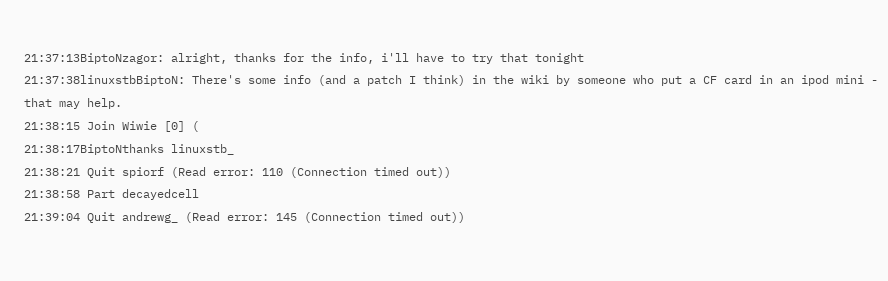21:37:13BiptoNzagor: alright, thanks for the info, i'll have to try that tonight
21:37:38linuxstbBiptoN: There's some info (and a patch I think) in the wiki by someone who put a CF card in an ipod mini - that may help.
21:38:15 Join Wiwie [0] (
21:38:17BiptoNthanks linuxstb_
21:38:21 Quit spiorf (Read error: 110 (Connection timed out))
21:38:58 Part decayedcell
21:39:04 Quit andrewg_ (Read error: 145 (Connection timed out))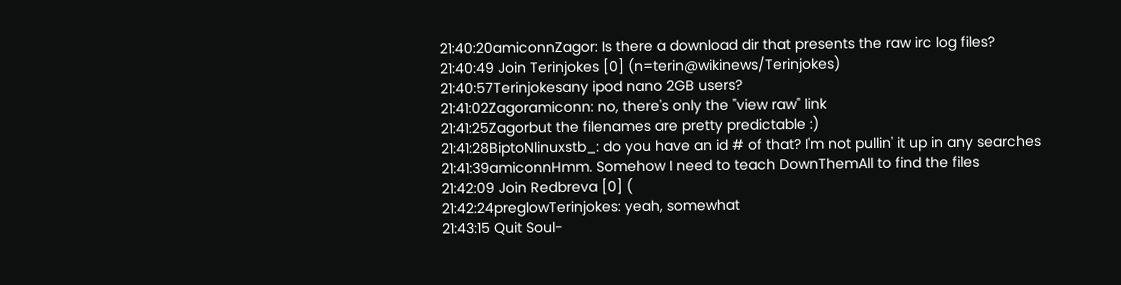21:40:20amiconnZagor: Is there a download dir that presents the raw irc log files?
21:40:49 Join Terinjokes [0] (n=terin@wikinews/Terinjokes)
21:40:57Terinjokesany ipod nano 2GB users?
21:41:02Zagoramiconn: no, there's only the "view raw" link
21:41:25Zagorbut the filenames are pretty predictable :)
21:41:28BiptoNlinuxstb_: do you have an id # of that? I'm not pullin' it up in any searches
21:41:39amiconnHmm. Somehow I need to teach DownThemAll to find the files
21:42:09 Join Redbreva [0] (
21:42:24preglowTerinjokes: yeah, somewhat
21:43:15 Quit Soul-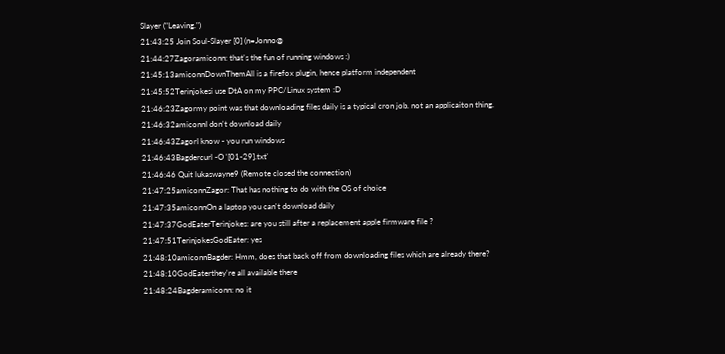Slayer ("Leaving.")
21:43:25 Join Soul-Slayer [0] (n=Jonno@
21:44:27Zagoramiconn: that's the fun of running windows :)
21:45:13amiconnDownThemAll is a firefox plugin, hence platform independent
21:45:52Terinjokesi use DtA on my PPC/Linux system :D
21:46:23Zagormy point was that downloading files daily is a typical cron job. not an applicaiton thing.
21:46:32amiconnI don't download daily
21:46:43ZagorI know - you run windows
21:46:43Bagdercurl -O '[01-29].txt'
21:46:46 Quit lukaswayne9 (Remote closed the connection)
21:47:25amiconnZagor: That has nothing to do with the OS of choice
21:47:35amiconnOn a laptop you can't download daily
21:47:37GodEaterTerinjokes: are you still after a replacement apple firmware file ?
21:47:51TerinjokesGodEater: yes
21:48:10amiconnBagder: Hmm, does that back off from downloading files which are already there?
21:48:10GodEaterthey're all available there
21:48:24Bagderamiconn: no it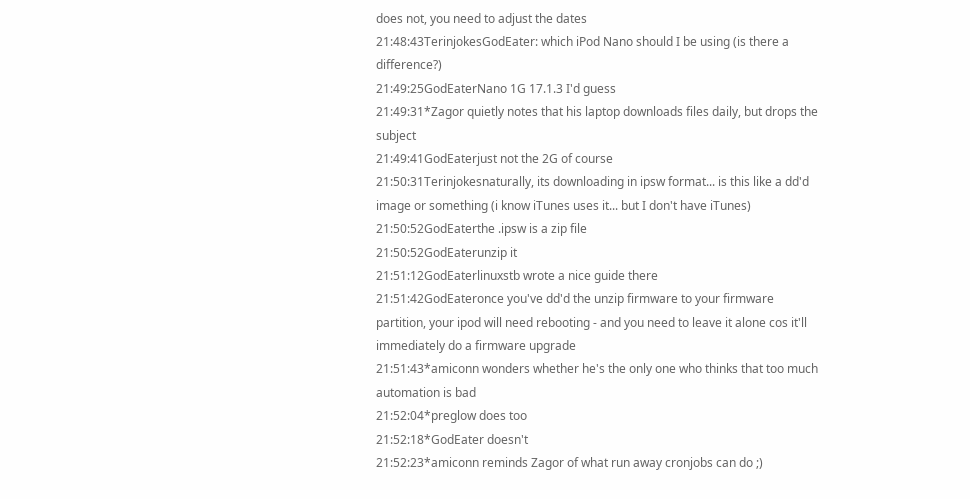does not, you need to adjust the dates
21:48:43TerinjokesGodEater: which iPod Nano should I be using (is there a difference?)
21:49:25GodEaterNano 1G 17.1.3 I'd guess
21:49:31*Zagor quietly notes that his laptop downloads files daily, but drops the subject
21:49:41GodEaterjust not the 2G of course
21:50:31Terinjokesnaturally, its downloading in ipsw format... is this like a dd'd image or something (i know iTunes uses it... but I don't have iTunes)
21:50:52GodEaterthe .ipsw is a zip file
21:50:52GodEaterunzip it
21:51:12GodEaterlinuxstb wrote a nice guide there
21:51:42GodEateronce you've dd'd the unzip firmware to your firmware partition, your ipod will need rebooting - and you need to leave it alone cos it'll immediately do a firmware upgrade
21:51:43*amiconn wonders whether he's the only one who thinks that too much automation is bad
21:52:04*preglow does too
21:52:18*GodEater doesn't
21:52:23*amiconn reminds Zagor of what run away cronjobs can do ;)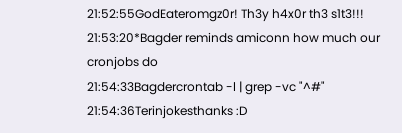21:52:55GodEateromgz0r! Th3y h4x0r th3 s1t3!!!
21:53:20*Bagder reminds amiconn how much our cronjobs do
21:54:33Bagdercrontab -l | grep -vc "^#"
21:54:36Terinjokesthanks :D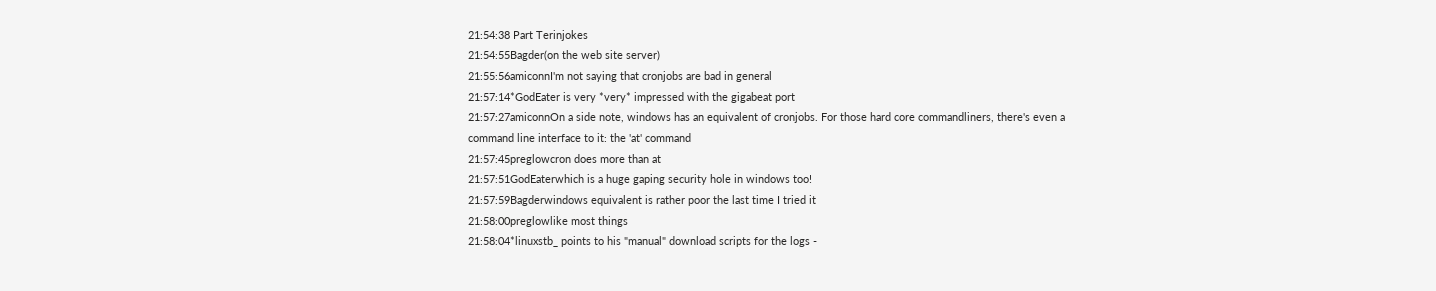21:54:38 Part Terinjokes
21:54:55Bagder(on the web site server)
21:55:56amiconnI'm not saying that cronjobs are bad in general
21:57:14*GodEater is very *very* impressed with the gigabeat port
21:57:27amiconnOn a side note, windows has an equivalent of cronjobs. For those hard core commandliners, there's even a command line interface to it: the 'at' command
21:57:45preglowcron does more than at
21:57:51GodEaterwhich is a huge gaping security hole in windows too!
21:57:59Bagderwindows equivalent is rather poor the last time I tried it
21:58:00preglowlike most things
21:58:04*linuxstb_ points to his "manual" download scripts for the logs -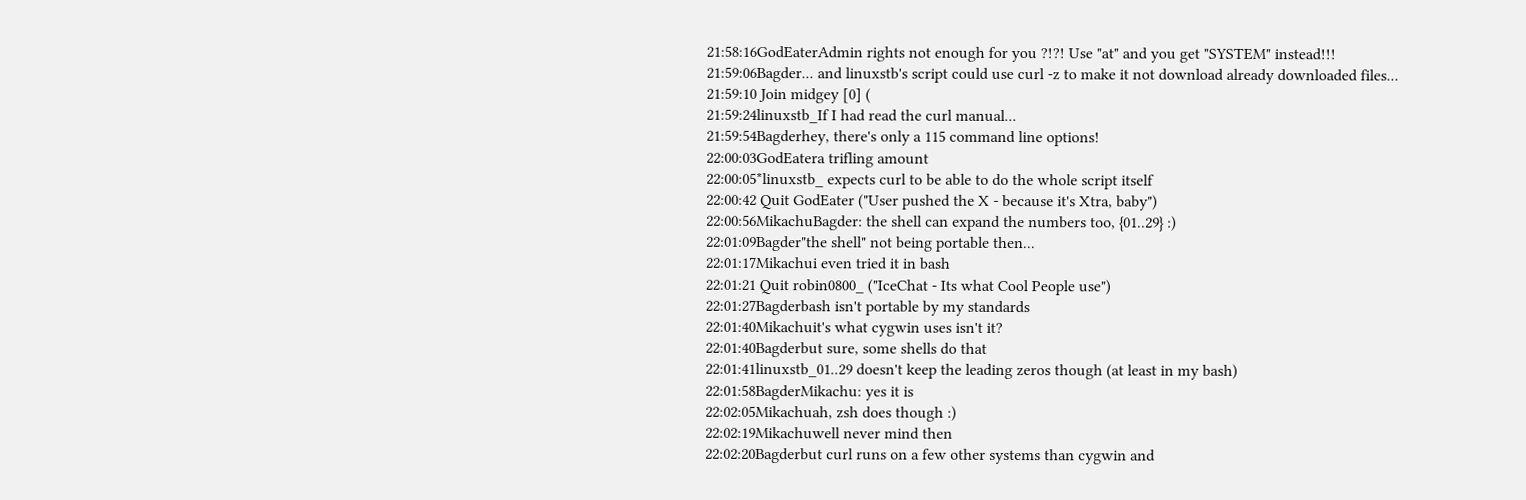21:58:16GodEaterAdmin rights not enough for you ?!?! Use "at" and you get "SYSTEM" instead!!!
21:59:06Bagder... and linuxstb's script could use curl -z to make it not download already downloaded files...
21:59:10 Join midgey [0] (
21:59:24linuxstb_If I had read the curl manual...
21:59:54Bagderhey, there's only a 115 command line options!
22:00:03GodEatera trifling amount
22:00:05*linuxstb_ expects curl to be able to do the whole script itself
22:00:42 Quit GodEater ("User pushed the X - because it's Xtra, baby")
22:00:56MikachuBagder: the shell can expand the numbers too, {01..29} :)
22:01:09Bagder"the shell" not being portable then...
22:01:17Mikachui even tried it in bash
22:01:21 Quit robin0800_ ("IceChat - Its what Cool People use")
22:01:27Bagderbash isn't portable by my standards
22:01:40Mikachuit's what cygwin uses isn't it?
22:01:40Bagderbut sure, some shells do that
22:01:41linuxstb_01..29 doesn't keep the leading zeros though (at least in my bash)
22:01:58BagderMikachu: yes it is
22:02:05Mikachuah, zsh does though :)
22:02:19Mikachuwell never mind then
22:02:20Bagderbut curl runs on a few other systems than cygwin and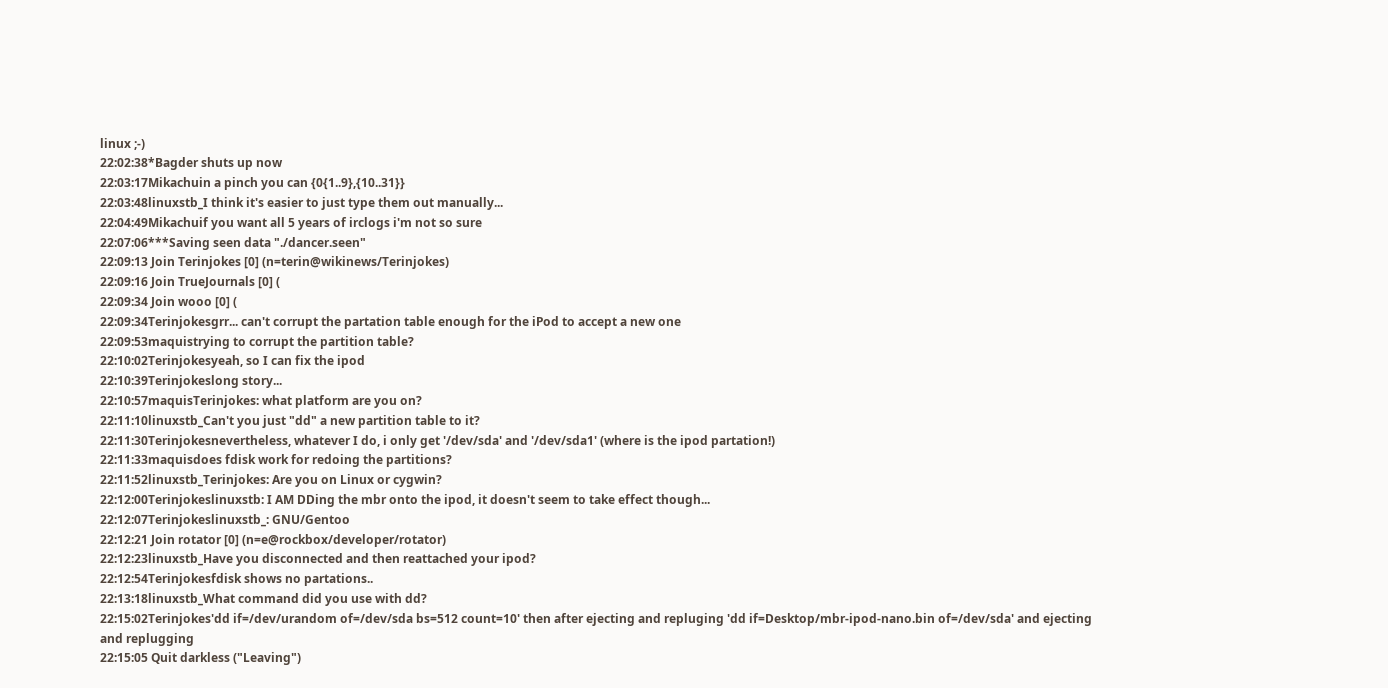linux ;-)
22:02:38*Bagder shuts up now
22:03:17Mikachuin a pinch you can {0{1..9},{10..31}}
22:03:48linuxstb_I think it's easier to just type them out manually...
22:04:49Mikachuif you want all 5 years of irclogs i'm not so sure
22:07:06***Saving seen data "./dancer.seen"
22:09:13 Join Terinjokes [0] (n=terin@wikinews/Terinjokes)
22:09:16 Join TrueJournals [0] (
22:09:34 Join wooo [0] (
22:09:34Terinjokesgrr... can't corrupt the partation table enough for the iPod to accept a new one
22:09:53maquistrying to corrupt the partition table?
22:10:02Terinjokesyeah, so I can fix the ipod
22:10:39Terinjokeslong story...
22:10:57maquisTerinjokes: what platform are you on?
22:11:10linuxstb_Can't you just "dd" a new partition table to it?
22:11:30Terinjokesnevertheless, whatever I do, i only get '/dev/sda' and '/dev/sda1' (where is the ipod partation!)
22:11:33maquisdoes fdisk work for redoing the partitions?
22:11:52linuxstb_Terinjokes: Are you on Linux or cygwin?
22:12:00Terinjokeslinuxstb: I AM DDing the mbr onto the ipod, it doesn't seem to take effect though...
22:12:07Terinjokeslinuxstb_: GNU/Gentoo
22:12:21 Join rotator [0] (n=e@rockbox/developer/rotator)
22:12:23linuxstb_Have you disconnected and then reattached your ipod?
22:12:54Terinjokesfdisk shows no partations..
22:13:18linuxstb_What command did you use with dd?
22:15:02Terinjokes'dd if=/dev/urandom of=/dev/sda bs=512 count=10' then after ejecting and repluging 'dd if=Desktop/mbr-ipod-nano.bin of=/dev/sda' and ejecting and replugging
22:15:05 Quit darkless ("Leaving")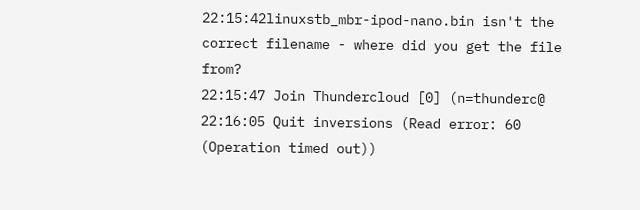22:15:42linuxstb_mbr-ipod-nano.bin isn't the correct filename - where did you get the file from?
22:15:47 Join Thundercloud [0] (n=thunderc@
22:16:05 Quit inversions (Read error: 60 (Operation timed out))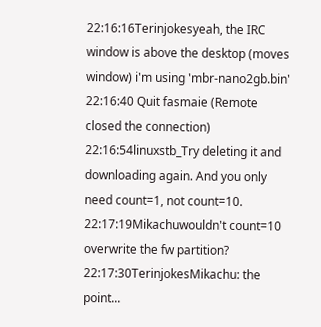22:16:16Terinjokesyeah, the IRC window is above the desktop (moves window) i'm using 'mbr-nano2gb.bin'
22:16:40 Quit fasmaie (Remote closed the connection)
22:16:54linuxstb_Try deleting it and downloading again. And you only need count=1, not count=10.
22:17:19Mikachuwouldn't count=10 overwrite the fw partition?
22:17:30TerinjokesMikachu: the point...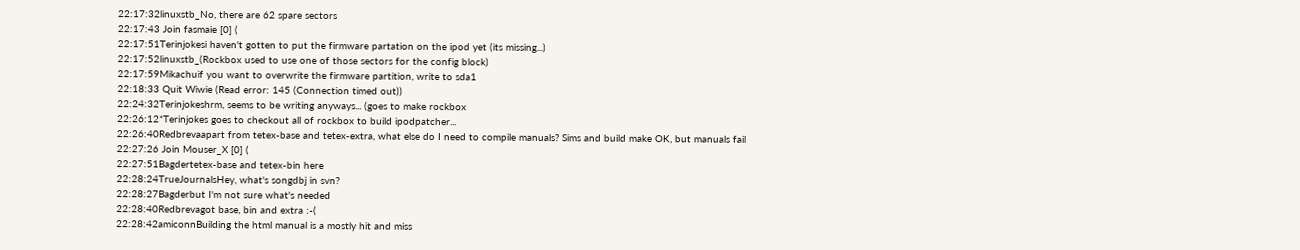22:17:32linuxstb_No, there are 62 spare sectors
22:17:43 Join fasmaie [0] (
22:17:51Terinjokesi haven't gotten to put the firmware partation on the ipod yet (its missing...)
22:17:52linuxstb_(Rockbox used to use one of those sectors for the config block)
22:17:59Mikachuif you want to overwrite the firmware partition, write to sda1
22:18:33 Quit Wiwie (Read error: 145 (Connection timed out))
22:24:32Terinjokeshrm, seems to be writing anyways... (goes to make rockbox
22:26:12*Terinjokes goes to checkout all of rockbox to build ipodpatcher...
22:26:40Redbrevaapart from tetex-base and tetex-extra, what else do I need to compile manuals? Sims and build make OK, but manuals fail
22:27:26 Join Mouser_X [0] (
22:27:51Bagdertetex-base and tetex-bin here
22:28:24TrueJournalsHey, what's songdbj in svn?
22:28:27Bagderbut I'm not sure what's needed
22:28:40Redbrevagot base, bin and extra :-(
22:28:42amiconnBuilding the html manual is a mostly hit and miss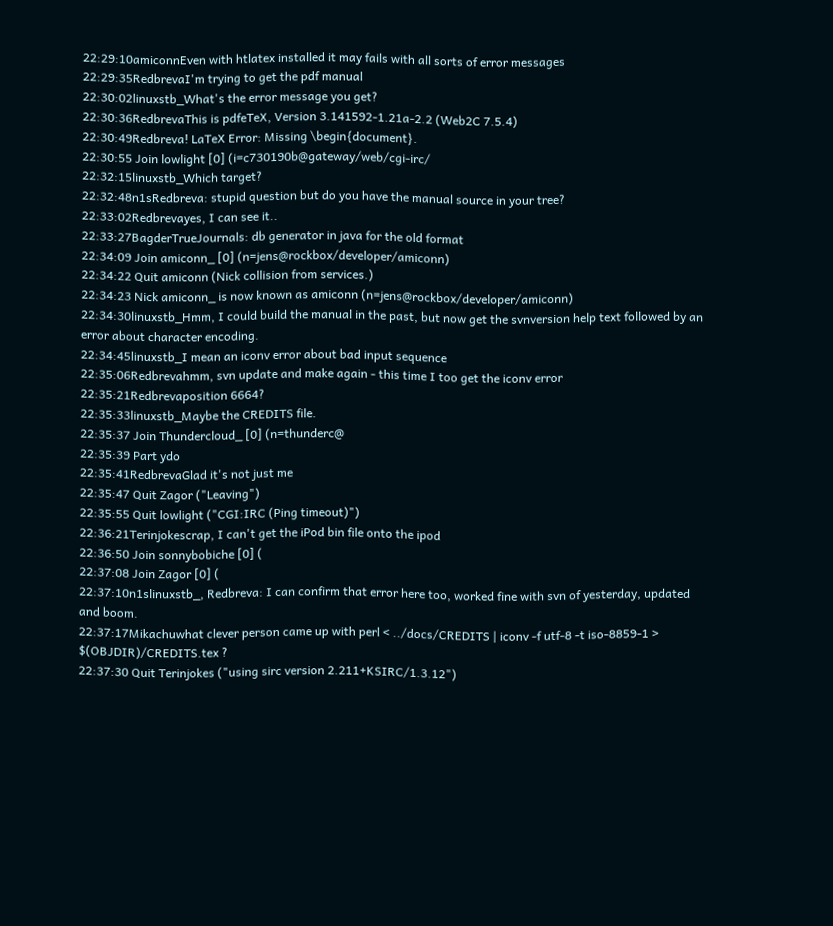22:29:10amiconnEven with htlatex installed it may fails with all sorts of error messages
22:29:35RedbrevaI'm trying to get the pdf manual
22:30:02linuxstb_What's the error message you get?
22:30:36RedbrevaThis is pdfeTeX, Version 3.141592-1.21a-2.2 (Web2C 7.5.4)
22:30:49Redbreva! LaTeX Error: Missing \begin{document}.
22:30:55 Join lowlight [0] (i=c730190b@gateway/web/cgi-irc/
22:32:15linuxstb_Which target?
22:32:48n1sRedbreva: stupid question but do you have the manual source in your tree?
22:33:02Redbrevayes, I can see it..
22:33:27BagderTrueJournals: db generator in java for the old format
22:34:09 Join amiconn_ [0] (n=jens@rockbox/developer/amiconn)
22:34:22 Quit amiconn (Nick collision from services.)
22:34:23 Nick amiconn_ is now known as amiconn (n=jens@rockbox/developer/amiconn)
22:34:30linuxstb_Hmm, I could build the manual in the past, but now get the svnversion help text followed by an error about character encoding.
22:34:45linuxstb_I mean an iconv error about bad input sequence
22:35:06Redbrevahmm, svn update and make again - this time I too get the iconv error
22:35:21Redbrevaposition 6664?
22:35:33linuxstb_Maybe the CREDITS file.
22:35:37 Join Thundercloud_ [0] (n=thunderc@
22:35:39 Part ydo
22:35:41RedbrevaGlad it's not just me
22:35:47 Quit Zagor ("Leaving")
22:35:55 Quit lowlight ("CGI:IRC (Ping timeout)")
22:36:21Terinjokescrap, I can't get the iPod bin file onto the ipod
22:36:50 Join sonnybobiche [0] (
22:37:08 Join Zagor [0] (
22:37:10n1slinuxstb_, Redbreva: I can confirm that error here too, worked fine with svn of yesterday, updated and boom.
22:37:17Mikachuwhat clever person came up with perl < ../docs/CREDITS | iconv -f utf-8 -t iso-8859-1 > $(OBJDIR)/CREDITS.tex ?
22:37:30 Quit Terinjokes ("using sirc version 2.211+KSIRC/1.3.12")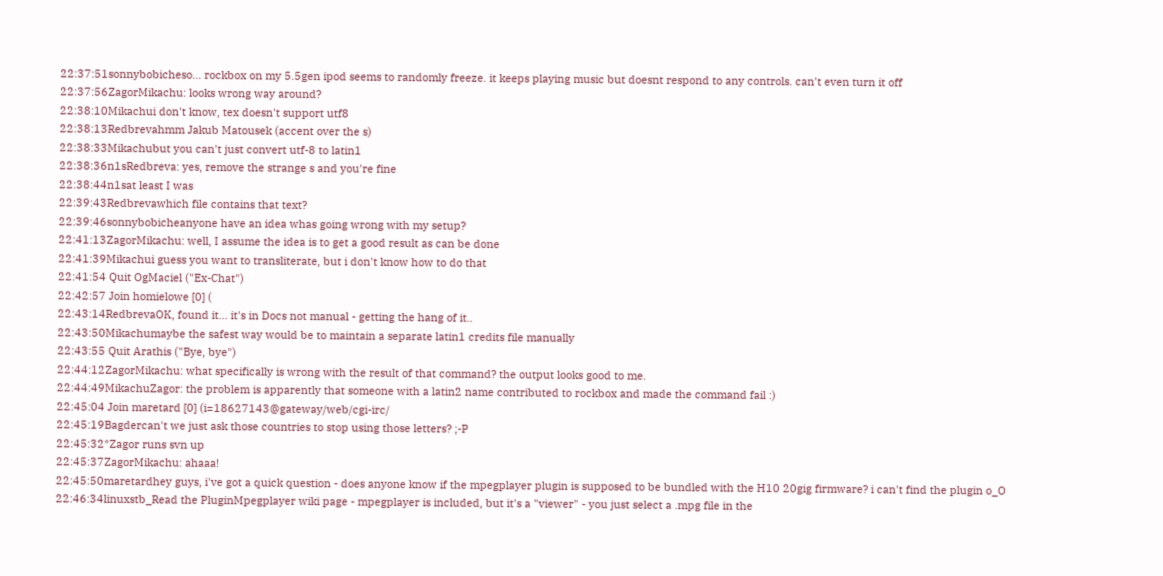22:37:51sonnybobicheso... rockbox on my 5.5gen ipod seems to randomly freeze. it keeps playing music but doesnt respond to any controls. can't even turn it off
22:37:56ZagorMikachu: looks wrong way around?
22:38:10Mikachui don't know, tex doesn't support utf8
22:38:13Redbrevahmm Jakub Matousek (accent over the s)
22:38:33Mikachubut you can't just convert utf-8 to latin1
22:38:36n1sRedbreva: yes, remove the strange s and you're fine
22:38:44n1sat least I was
22:39:43Redbrevawhich file contains that text?
22:39:46sonnybobicheanyone have an idea whas going wrong with my setup?
22:41:13ZagorMikachu: well, I assume the idea is to get a good result as can be done
22:41:39Mikachui guess you want to transliterate, but i don't know how to do that
22:41:54 Quit OgMaciel ("Ex-Chat")
22:42:57 Join homielowe [0] (
22:43:14RedbrevaOK, found it... it's in Docs not manual - getting the hang of it..
22:43:50Mikachumaybe the safest way would be to maintain a separate latin1 credits file manually
22:43:55 Quit Arathis ("Bye, bye")
22:44:12ZagorMikachu: what specifically is wrong with the result of that command? the output looks good to me.
22:44:49MikachuZagor: the problem is apparently that someone with a latin2 name contributed to rockbox and made the command fail :)
22:45:04 Join maretard [0] (i=18627143@gateway/web/cgi-irc/
22:45:19Bagdercan't we just ask those countries to stop using those letters? ;-P
22:45:32*Zagor runs svn up
22:45:37ZagorMikachu: ahaaa!
22:45:50maretardhey guys, i've got a quick question - does anyone know if the mpegplayer plugin is supposed to be bundled with the H10 20gig firmware? i can't find the plugin o_O
22:46:34linuxstb_Read the PluginMpegplayer wiki page - mpegplayer is included, but it's a "viewer" - you just select a .mpg file in the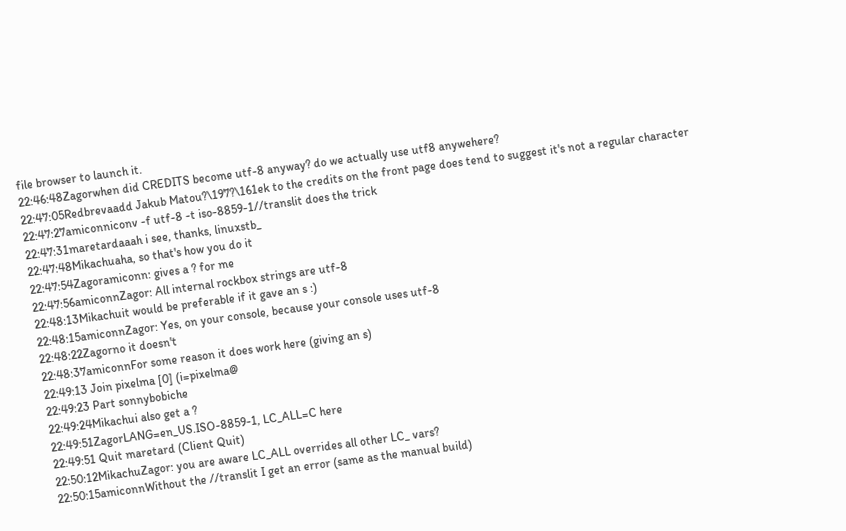file browser to launch it.
22:46:48Zagorwhen did CREDITS become utf-8 anyway? do we actually use utf8 anywehere?
22:47:05Redbrevaadd Jakub Matou?\197?\161ek to the credits on the front page does tend to suggest it's not a regular character
22:47:27amiconniconv -f utf-8 -t iso-8859-1//translit does the trick
22:47:31maretardaaah i see, thanks, linuxstb_
22:47:48Mikachuaha, so that's how you do it
22:47:54Zagoramiconn: gives a ? for me
22:47:56amiconnZagor: All internal rockbox strings are utf-8
22:48:13Mikachuit would be preferable if it gave an s :)
22:48:15amiconnZagor: Yes, on your console, because your console uses utf-8
22:48:22Zagorno it doesn't
22:48:37amiconnFor some reason it does work here (giving an s)
22:49:13 Join pixelma [0] (i=pixelma@
22:49:23 Part sonnybobiche
22:49:24Mikachui also get a ?
22:49:51ZagorLANG=en_US.ISO-8859-1, LC_ALL=C here
22:49:51 Quit maretard (Client Quit)
22:50:12MikachuZagor: you are aware LC_ALL overrides all other LC_ vars?
22:50:15amiconnWithout the //translit I get an error (same as the manual build)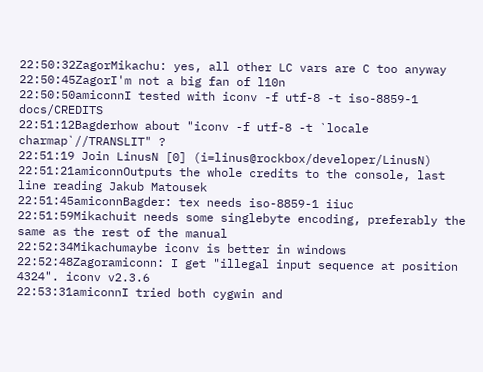22:50:32ZagorMikachu: yes, all other LC vars are C too anyway
22:50:45ZagorI'm not a big fan of l10n
22:50:50amiconnI tested with iconv -f utf-8 -t iso-8859-1 docs/CREDITS
22:51:12Bagderhow about "iconv -f utf-8 -t `locale charmap`//TRANSLIT" ?
22:51:19 Join LinusN [0] (i=linus@rockbox/developer/LinusN)
22:51:21amiconnOutputs the whole credits to the console, last line reading Jakub Matousek
22:51:45amiconnBagder: tex needs iso-8859-1 iiuc
22:51:59Mikachuit needs some singlebyte encoding, preferably the same as the rest of the manual
22:52:34Mikachumaybe iconv is better in windows
22:52:48Zagoramiconn: I get "illegal input sequence at position 4324". iconv v2.3.6
22:53:31amiconnI tried both cygwin and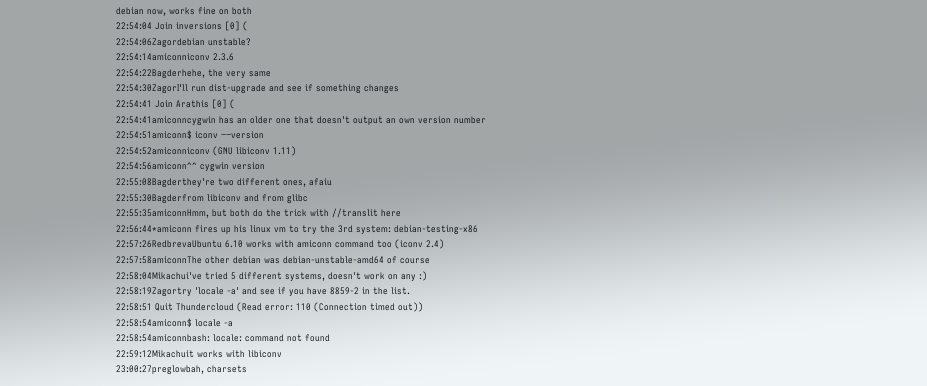debian now, works fine on both
22:54:04 Join inversions [0] (
22:54:06Zagordebian unstable?
22:54:14amiconniconv 2.3.6
22:54:22Bagderhehe, the very same
22:54:30ZagorI'll run dist-upgrade and see if something changes
22:54:41 Join Arathis [0] (
22:54:41amiconncygwin has an older one that doesn't output an own version number
22:54:51amiconn$ iconv −−version
22:54:52amiconniconv (GNU libiconv 1.11)
22:54:56amiconn^^ cygwin version
22:55:08Bagderthey're two different ones, afaiu
22:55:30Bagderfrom libiconv and from glibc
22:55:35amiconnHmm, but both do the trick with //translit here
22:56:44*amiconn fires up his linux vm to try the 3rd system: debian-testing-x86
22:57:26RedbrevaUbuntu 6.10 works with amiconn command too (iconv 2.4)
22:57:58amiconnThe other debian was debian-unstable-amd64 of course
22:58:04Mikachui've tried 5 different systems, doesn't work on any :)
22:58:19Zagortry 'locale -a' and see if you have 8859-2 in the list.
22:58:51 Quit Thundercloud (Read error: 110 (Connection timed out))
22:58:54amiconn$ locale -a
22:58:54amiconnbash: locale: command not found
22:59:12Mikachuit works with libiconv
23:00:27preglowbah, charsets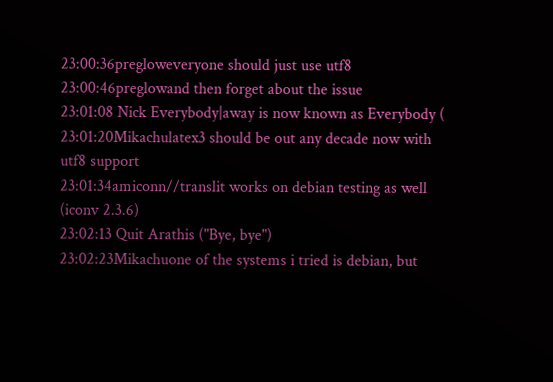23:00:36pregloweveryone should just use utf8
23:00:46preglowand then forget about the issue
23:01:08 Nick Everybody|away is now known as Everybody (
23:01:20Mikachulatex3 should be out any decade now with utf8 support
23:01:34amiconn//translit works on debian testing as well (iconv 2.3.6)
23:02:13 Quit Arathis ("Bye, bye")
23:02:23Mikachuone of the systems i tried is debian, but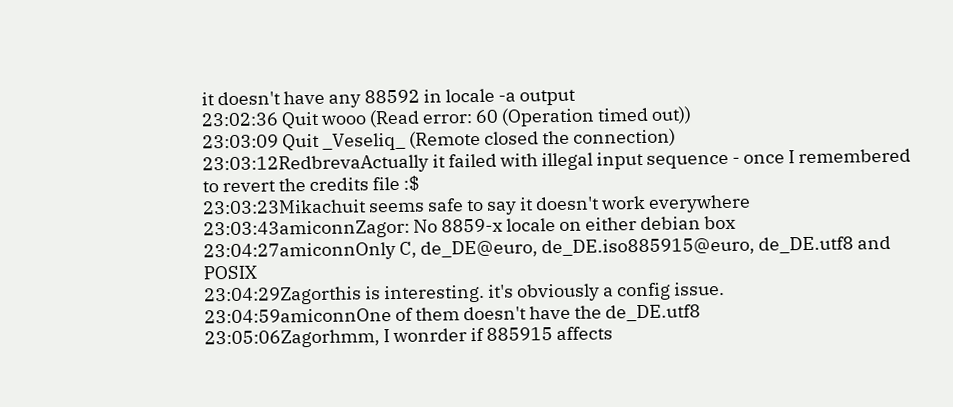it doesn't have any 88592 in locale -a output
23:02:36 Quit wooo (Read error: 60 (Operation timed out))
23:03:09 Quit _Veseliq_ (Remote closed the connection)
23:03:12RedbrevaActually it failed with illegal input sequence - once I remembered to revert the credits file :$
23:03:23Mikachuit seems safe to say it doesn't work everywhere
23:03:43amiconnZagor: No 8859-x locale on either debian box
23:04:27amiconnOnly C, de_DE@euro, de_DE.iso885915@euro, de_DE.utf8 and POSIX
23:04:29Zagorthis is interesting. it's obviously a config issue.
23:04:59amiconnOne of them doesn't have the de_DE.utf8
23:05:06Zagorhmm, I wonrder if 885915 affects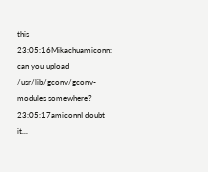this
23:05:16Mikachuamiconn: can you upload /usr/lib/gconv/gconv-modules somewhere?
23:05:17amiconnI doubt it...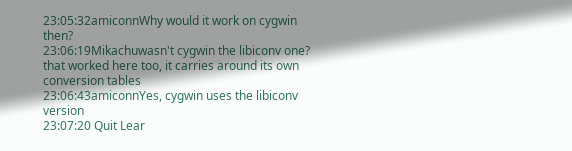23:05:32amiconnWhy would it work on cygwin then?
23:06:19Mikachuwasn't cygwin the libiconv one? that worked here too, it carries around its own conversion tables
23:06:43amiconnYes, cygwin uses the libiconv version
23:07:20 Quit Lear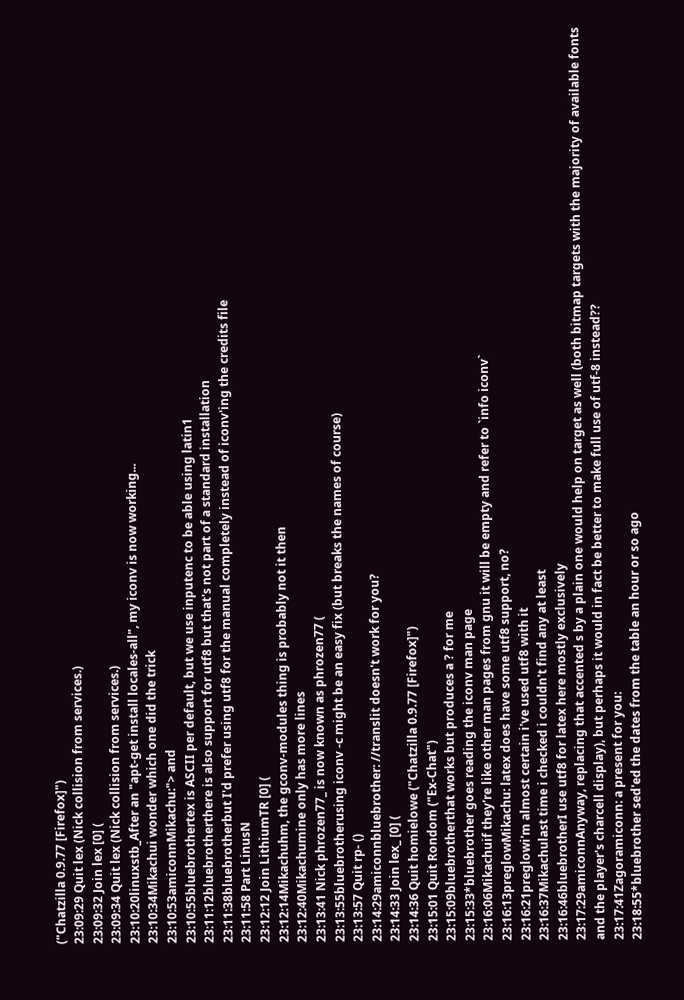("Chatzilla 0.9.77 [Firefox]")
23:09:29 Quit lex (Nick collision from services.)
23:09:32 Join lex [0] (
23:09:34 Quit lex (Nick collision from services.)
23:10:20linuxstb_After an "apt-get install locales-all", my iconv is now working...
23:10:34Mikachui wonder which one did the trick
23:10:53amiconnMikachu:"> and
23:10:55bluebrothertex is ASCII per default, but we use inputenc to be able using latin1
23:11:12bluebrotherthere is also support for utf8 but that's not part of a standard installation
23:11:38bluebrotherbut I'd prefer using utf8 for the manual completely instead of iconv'ing the credits file
23:11:58 Part LinusN
23:12:12 Join LithiumTR [0] (
23:12:14Mikachuhm, the gconv-modules thing is probably not it then
23:12:40Mikachumine only has more lines
23:13:41 Nick phrozen77_ is now known as phrozen77 (
23:13:55bluebrotherusing iconv -c might be an easy fix (but breaks the names of course)
23:13:57 Quit rp- ()
23:14:29amiconnbluebrother: //translit doesn't work for you?
23:14:33 Join lex_ [0] (
23:14:36 Quit homielowe ("Chatzilla 0.9.77 [Firefox]")
23:15:01 Quit Rondom ("Ex-Chat")
23:15:09bluebrotherthat works but produces a ? for me
23:15:33*bluebrother goes reading the iconv man page
23:16:06Mikachuif they're like other man pages from gnu it will be empty and refer to `info iconv`
23:16:13preglowMikachu: latex does have some utf8 support, no?
23:16:21preglowi'm almost certain i've used utf8 with it
23:16:37Mikachulast time i checked i couldn't find any at least
23:16:46bluebrotherI use utf8 for latex here mostly exclusively
23:17:29amiconnAnyway, replacing that accented s by a plain one would help on target as well (both bitmap targets with the majority of available fonts and the player's charcell display), but perhaps it would in fact be better to make full use of utf-8 instead??
23:17:41Zagoramiconn: a present for you:
23:18:55*bluebrother sed'ed the dates from the table an hour or so ago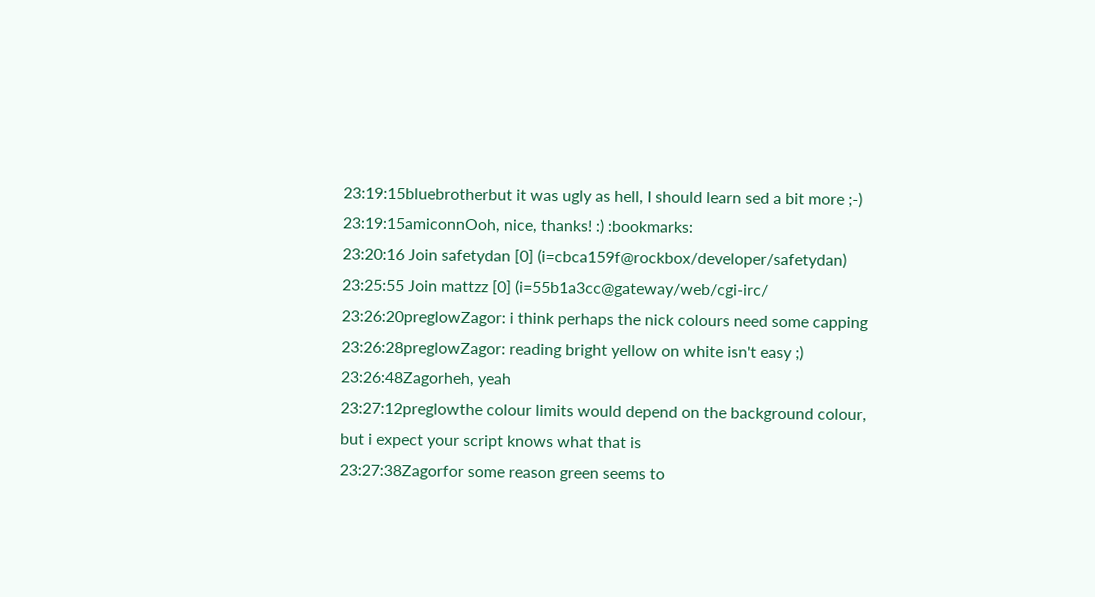23:19:15bluebrotherbut it was ugly as hell, I should learn sed a bit more ;-)
23:19:15amiconnOoh, nice, thanks! :) :bookmarks:
23:20:16 Join safetydan [0] (i=cbca159f@rockbox/developer/safetydan)
23:25:55 Join mattzz [0] (i=55b1a3cc@gateway/web/cgi-irc/
23:26:20preglowZagor: i think perhaps the nick colours need some capping
23:26:28preglowZagor: reading bright yellow on white isn't easy ;)
23:26:48Zagorheh, yeah
23:27:12preglowthe colour limits would depend on the background colour, but i expect your script knows what that is
23:27:38Zagorfor some reason green seems to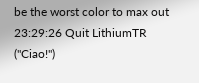be the worst color to max out
23:29:26 Quit LithiumTR ("Ciao!")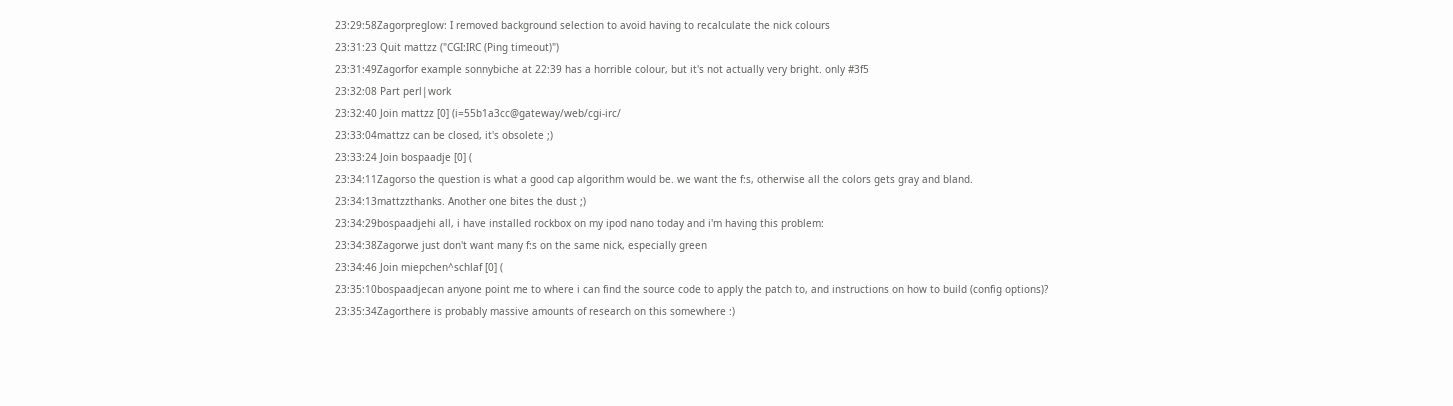23:29:58Zagorpreglow: I removed background selection to avoid having to recalculate the nick colours
23:31:23 Quit mattzz ("CGI:IRC (Ping timeout)")
23:31:49Zagorfor example sonnybiche at 22:39 has a horrible colour, but it's not actually very bright. only #3f5
23:32:08 Part perl|work
23:32:40 Join mattzz [0] (i=55b1a3cc@gateway/web/cgi-irc/
23:33:04mattzz can be closed, it's obsolete ;)
23:33:24 Join bospaadje [0] (
23:34:11Zagorso the question is what a good cap algorithm would be. we want the f:s, otherwise all the colors gets gray and bland.
23:34:13mattzzthanks. Another one bites the dust ;)
23:34:29bospaadjehi all, i have installed rockbox on my ipod nano today and i'm having this problem:
23:34:38Zagorwe just don't want many f:s on the same nick, especially green
23:34:46 Join miepchen^schlaf [0] (
23:35:10bospaadjecan anyone point me to where i can find the source code to apply the patch to, and instructions on how to build (config options)?
23:35:34Zagorthere is probably massive amounts of research on this somewhere :)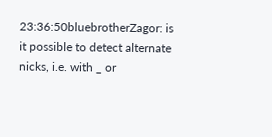23:36:50bluebrotherZagor: is it possible to detect alternate nicks, i.e. with _ or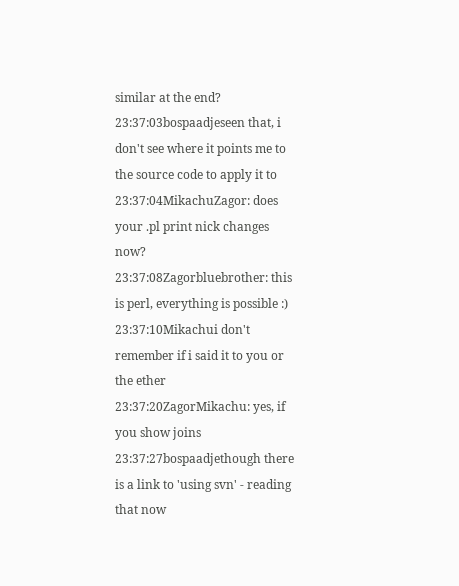similar at the end?
23:37:03bospaadjeseen that, i don't see where it points me to the source code to apply it to
23:37:04MikachuZagor: does your .pl print nick changes now?
23:37:08Zagorbluebrother: this is perl, everything is possible :)
23:37:10Mikachui don't remember if i said it to you or the ether
23:37:20ZagorMikachu: yes, if you show joins
23:37:27bospaadjethough there is a link to 'using svn' - reading that now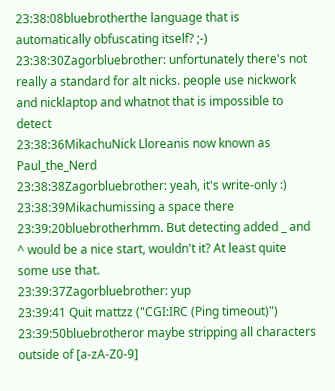23:38:08bluebrotherthe language that is automatically obfuscating itself? ;-)
23:38:30Zagorbluebrother: unfortunately there's not really a standard for alt nicks. people use nickwork and nicklaptop and whatnot that is impossible to detect
23:38:36MikachuNick Lloreanis now known as Paul_the_Nerd
23:38:38Zagorbluebrother: yeah, it's write-only :)
23:38:39Mikachumissing a space there
23:39:20bluebrotherhmm. But detecting added _ and ^ would be a nice start, wouldn't it? At least quite some use that.
23:39:37Zagorbluebrother: yup
23:39:41 Quit mattzz ("CGI:IRC (Ping timeout)")
23:39:50bluebrotheror maybe stripping all characters outside of [a-zA-Z0-9]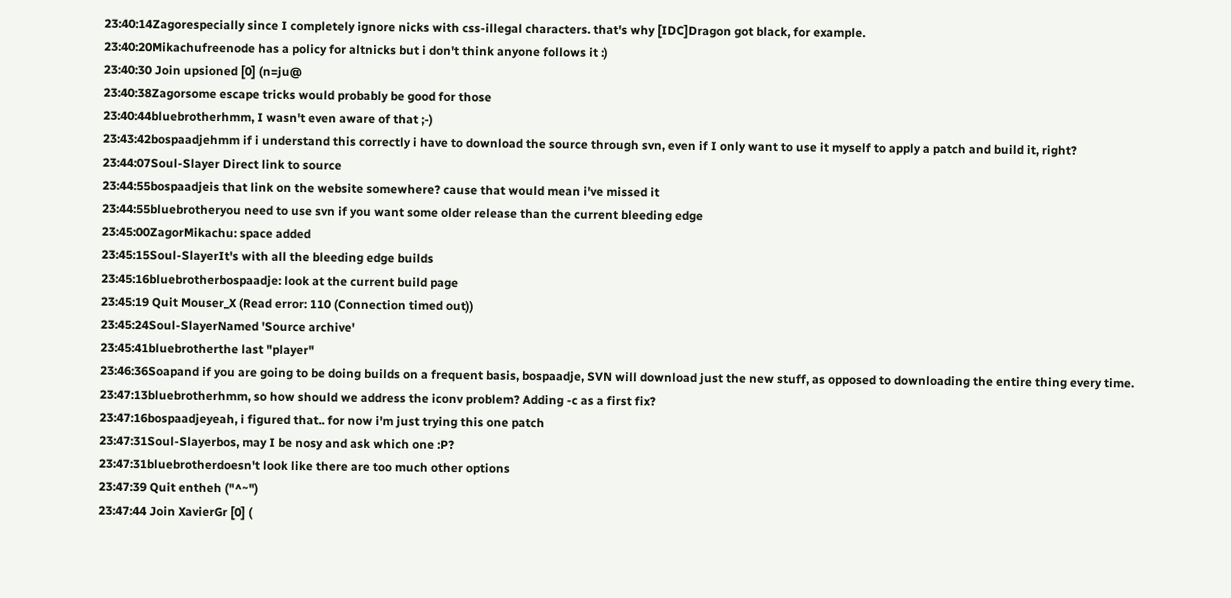23:40:14Zagorespecially since I completely ignore nicks with css-illegal characters. that's why [IDC]Dragon got black, for example.
23:40:20Mikachufreenode has a policy for altnicks but i don't think anyone follows it :)
23:40:30 Join upsioned [0] (n=ju@
23:40:38Zagorsome escape tricks would probably be good for those
23:40:44bluebrotherhmm, I wasn't even aware of that ;-)
23:43:42bospaadjehmm if i understand this correctly i have to download the source through svn, even if I only want to use it myself to apply a patch and build it, right?
23:44:07Soul-Slayer Direct link to source
23:44:55bospaadjeis that link on the website somewhere? cause that would mean i've missed it
23:44:55bluebrotheryou need to use svn if you want some older release than the current bleeding edge
23:45:00ZagorMikachu: space added
23:45:15Soul-SlayerIt's with all the bleeding edge builds
23:45:16bluebrotherbospaadje: look at the current build page
23:45:19 Quit Mouser_X (Read error: 110 (Connection timed out))
23:45:24Soul-SlayerNamed 'Source archive'
23:45:41bluebrotherthe last "player"
23:46:36Soapand if you are going to be doing builds on a frequent basis, bospaadje, SVN will download just the new stuff, as opposed to downloading the entire thing every time.
23:47:13bluebrotherhmm, so how should we address the iconv problem? Adding -c as a first fix?
23:47:16bospaadjeyeah, i figured that.. for now i'm just trying this one patch
23:47:31Soul-Slayerbos, may I be nosy and ask which one :P?
23:47:31bluebrotherdoesn't look like there are too much other options
23:47:39 Quit entheh ("^~")
23:47:44 Join XavierGr [0] (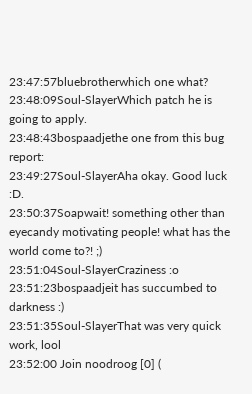23:47:57bluebrotherwhich one what?
23:48:09Soul-SlayerWhich patch he is going to apply.
23:48:43bospaadjethe one from this bug report:
23:49:27Soul-SlayerAha okay. Good luck :D.
23:50:37Soapwait! something other than eyecandy motivating people! what has the world come to?! ;)
23:51:04Soul-SlayerCraziness :o
23:51:23bospaadjeit has succumbed to darkness :)
23:51:35Soul-SlayerThat was very quick work, lool
23:52:00 Join noodroog [0] (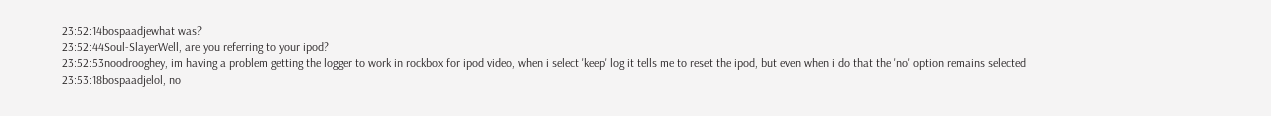23:52:14bospaadjewhat was?
23:52:44Soul-SlayerWell, are you referring to your ipod?
23:52:53noodrooghey, im having a problem getting the logger to work in rockbox for ipod video, when i select 'keep' log it tells me to reset the ipod, but even when i do that the 'no' option remains selected
23:53:18bospaadjelol, no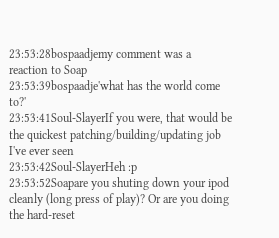23:53:28bospaadjemy comment was a reaction to Soap
23:53:39bospaadje'what has the world come to?'
23:53:41Soul-SlayerIf you were, that would be the quickest patching/building/updating job I've ever seen
23:53:42Soul-SlayerHeh :p
23:53:52Soapare you shuting down your ipod cleanly (long press of play)? Or are you doing the hard-reset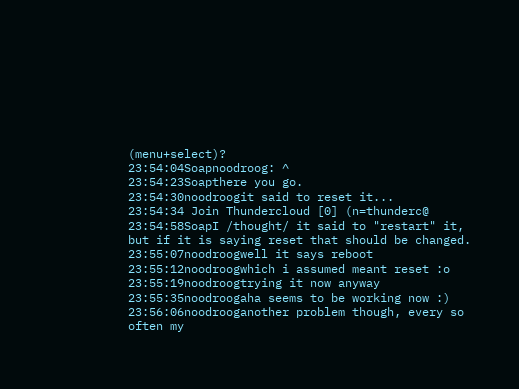(menu+select)?
23:54:04Soapnoodroog: ^
23:54:23Soapthere you go.
23:54:30noodroogit said to reset it...
23:54:34 Join Thundercloud [0] (n=thunderc@
23:54:58SoapI /thought/ it said to "restart" it, but if it is saying reset that should be changed.
23:55:07noodroogwell it says reboot
23:55:12noodroogwhich i assumed meant reset :o
23:55:19noodroogtrying it now anyway
23:55:35noodroogaha seems to be working now :)
23:56:06noodrooganother problem though, every so often my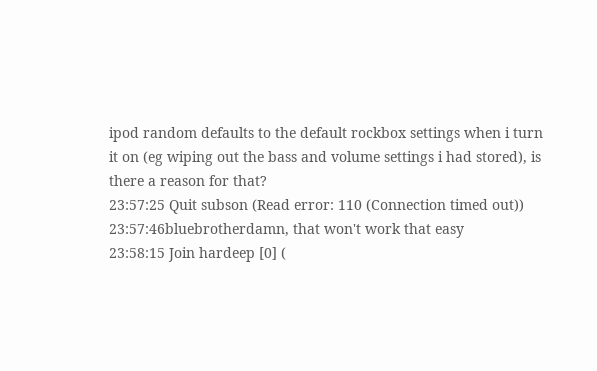ipod random defaults to the default rockbox settings when i turn it on (eg wiping out the bass and volume settings i had stored), is there a reason for that?
23:57:25 Quit subson (Read error: 110 (Connection timed out))
23:57:46bluebrotherdamn, that won't work that easy
23:58:15 Join hardeep [0] (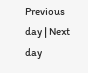Previous day | Next day